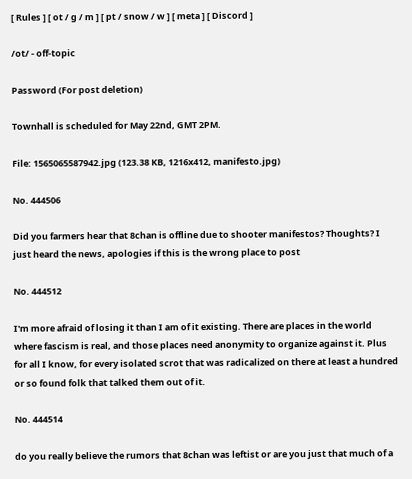[ Rules ] [ ot / g / m ] [ pt / snow / w ] [ meta ] [ Discord ]

/ot/ - off-topic

Password (For post deletion)

Townhall is scheduled for May 22nd, GMT 2PM.

File: 1565065587942.jpg (123.38 KB, 1216x412, manifesto.jpg)

No. 444506

Did you farmers hear that 8chan is offline due to shooter manifestos? Thoughts? I just heard the news, apologies if this is the wrong place to post

No. 444512

I'm more afraid of losing it than I am of it existing. There are places in the world where fascism is real, and those places need anonymity to organize against it. Plus for all I know, for every isolated scrot that was radicalized on there at least a hundred or so found folk that talked them out of it.

No. 444514

do you really believe the rumors that 8chan was leftist or are you just that much of a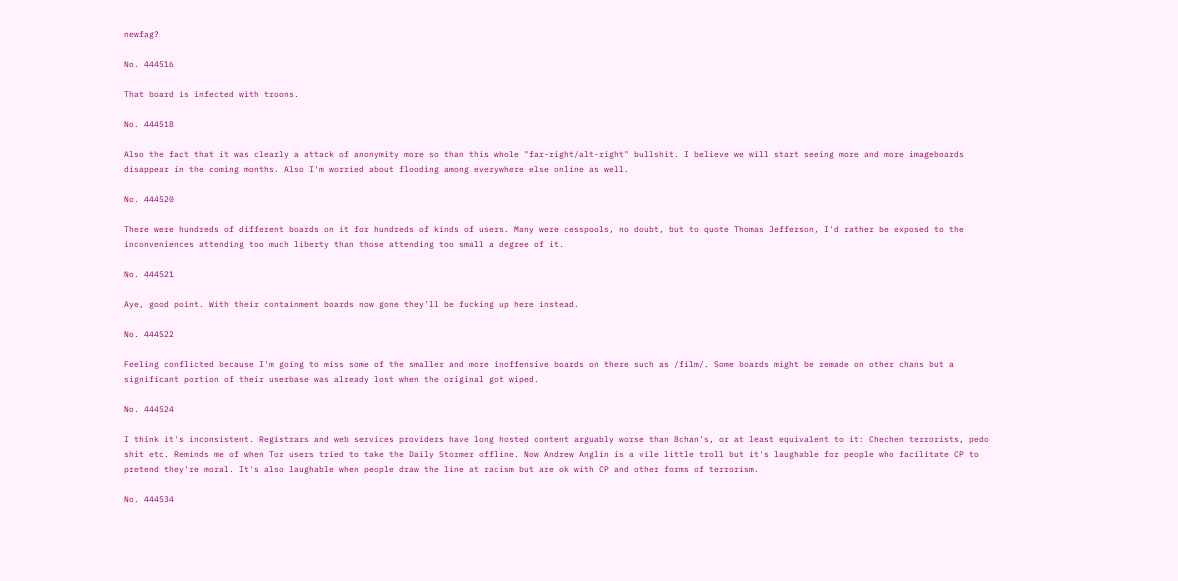newfag?

No. 444516

That board is infected with troons.

No. 444518

Also the fact that it was clearly a attack of anonymity more so than this whole "far-right/alt-right" bullshit. I believe we will start seeing more and more imageboards disappear in the coming months. Also I'm worried about flooding among everywhere else online as well.

No. 444520

There were hundreds of different boards on it for hundreds of kinds of users. Many were cesspools, no doubt, but to quote Thomas Jefferson, I'd rather be exposed to the inconveniences attending too much liberty than those attending too small a degree of it.

No. 444521

Aye, good point. With their containment boards now gone they'll be fucking up here instead.

No. 444522

Feeling conflicted because I'm going to miss some of the smaller and more inoffensive boards on there such as /film/. Some boards might be remade on other chans but a significant portion of their userbase was already lost when the original got wiped.

No. 444524

I think it's inconsistent. Registrars and web services providers have long hosted content arguably worse than 8chan's, or at least equivalent to it: Chechen terrorists, pedo shit etc. Reminds me of when Tor users tried to take the Daily Stormer offline. Now Andrew Anglin is a vile little troll but it's laughable for people who facilitate CP to pretend they're moral. It's also laughable when people draw the line at racism but are ok with CP and other forms of terrorism.

No. 444534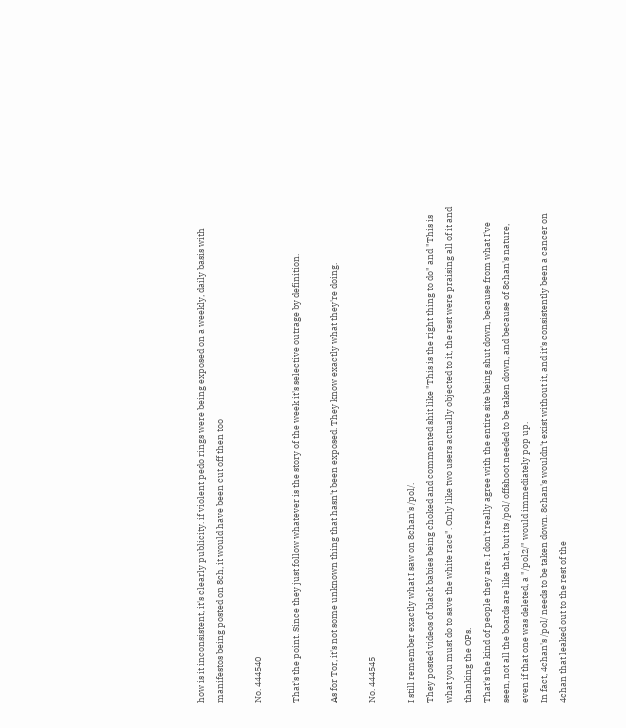how is it inconsistent, it's clearly publicity. if violent pedo rings were being exposed on a weekly, daily basis with manifestos being posted on 8ch, it would have been cut off then too

No. 444540

That's the point. Since they just follow whatever is the story of the week it's selective outrage by definition.

As for Tor, it's not some unknown thing that hasn't been exposed. They know exactly what they're doing.

No. 444545

I still remember exactly what I saw on 8chan's /pol/.
They posted videos of black babies being choked and commented shit like "This is the right thing to do" and "This is what you must do to save the white race". Only like two users actually objected to it, the rest were praising all of it and thanking the OPs.
That's the kind of people they are. I don't really agree with the entire site being shut down, because from what I've seen, not all the boards are like that, but its /pol/ offshoot needed to be taken down, and because of 8chan's nature, even if that one was deleted, a "/pol2/" would immediately pop up.
In fact, 4chan's /pol/ needs to be taken down. 8chan's wouldn't exist without it, and it's consistently been a cancer on 4chan that leaked out to the rest of the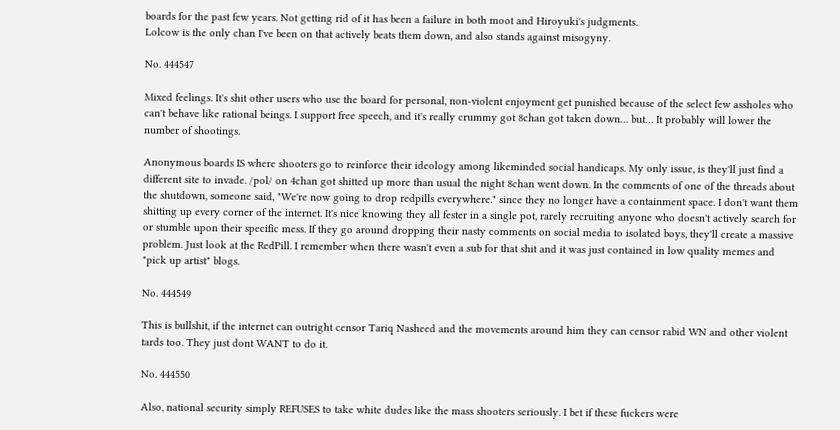boards for the past few years. Not getting rid of it has been a failure in both moot and Hiroyuki's judgments.
Lolcow is the only chan I've been on that actively beats them down, and also stands against misogyny.

No. 444547

Mixed feelings. It's shit other users who use the board for personal, non-violent enjoyment get punished because of the select few assholes who can't behave like rational beings. I support free speech, and it's really crummy got 8chan got taken down… but… It probably will lower the number of shootings.

Anonymous boards IS where shooters go to reinforce their ideology among likeminded social handicaps. My only issue, is they'll just find a different site to invade. /pol/ on 4chan got shitted up more than usual the night 8chan went down. In the comments of one of the threads about the shutdown, someone said, "We're now going to drop redpills everywhere." since they no longer have a containment space. I don't want them shitting up every corner of the internet. It's nice knowing they all fester in a single pot, rarely recruiting anyone who doesn't actively search for or stumble upon their specific mess. If they go around dropping their nasty comments on social media to isolated boys, they'll create a massive problem. Just look at the RedPill. I remember when there wasn't even a sub for that shit and it was just contained in low quality memes and "pick up artist" blogs.

No. 444549

This is bullshit, if the internet can outright censor Tariq Nasheed and the movements around him they can censor rabid WN and other violent tards too. They just dont WANT to do it.

No. 444550

Also, national security simply REFUSES to take white dudes like the mass shooters seriously. I bet if these fuckers were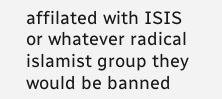affilated with ISIS or whatever radical islamist group they would be banned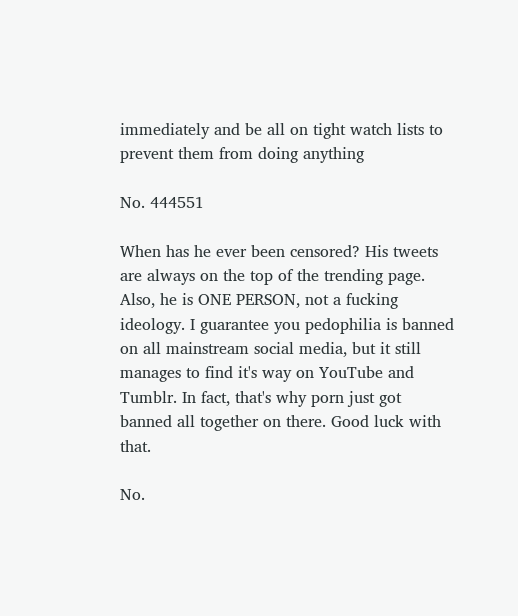immediately and be all on tight watch lists to prevent them from doing anything

No. 444551

When has he ever been censored? His tweets are always on the top of the trending page. Also, he is ONE PERSON, not a fucking ideology. I guarantee you pedophilia is banned on all mainstream social media, but it still manages to find it's way on YouTube and Tumblr. In fact, that's why porn just got banned all together on there. Good luck with that.

No.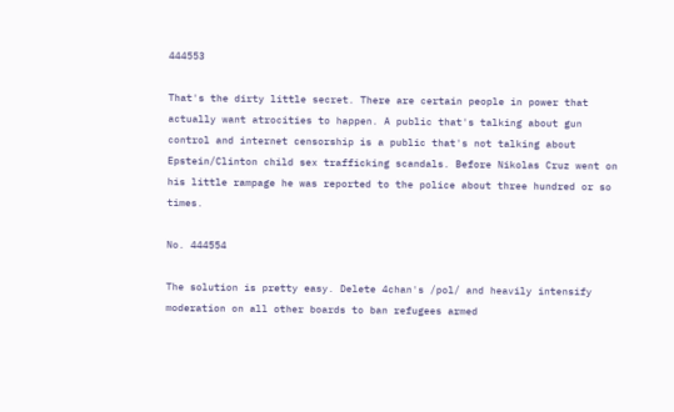444553

That's the dirty little secret. There are certain people in power that actually want atrocities to happen. A public that's talking about gun control and internet censorship is a public that's not talking about Epstein/Clinton child sex trafficking scandals. Before Nikolas Cruz went on his little rampage he was reported to the police about three hundred or so times.

No. 444554

The solution is pretty easy. Delete 4chan's /pol/ and heavily intensify moderation on all other boards to ban refugees armed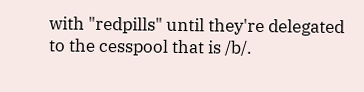with "redpills" until they're delegated to the cesspool that is /b/.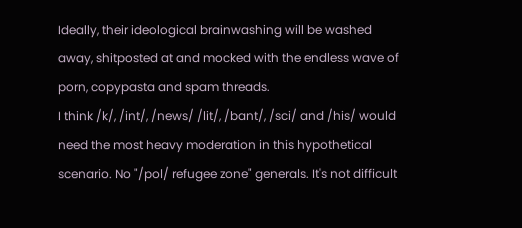Ideally, their ideological brainwashing will be washed away, shitposted at and mocked with the endless wave of porn, copypasta and spam threads.
I think /k/, /int/, /news/ /lit/, /bant/, /sci/ and /his/ would need the most heavy moderation in this hypothetical scenario. No "/pol/ refugee zone" generals. It's not difficult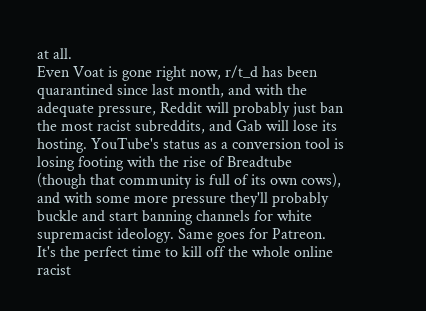at all.
Even Voat is gone right now, r/t_d has been quarantined since last month, and with the adequate pressure, Reddit will probably just ban the most racist subreddits, and Gab will lose its hosting. YouTube's status as a conversion tool is losing footing with the rise of Breadtube (though that community is full of its own cows), and with some more pressure they'll probably buckle and start banning channels for white supremacist ideology. Same goes for Patreon. It's the perfect time to kill off the whole online racist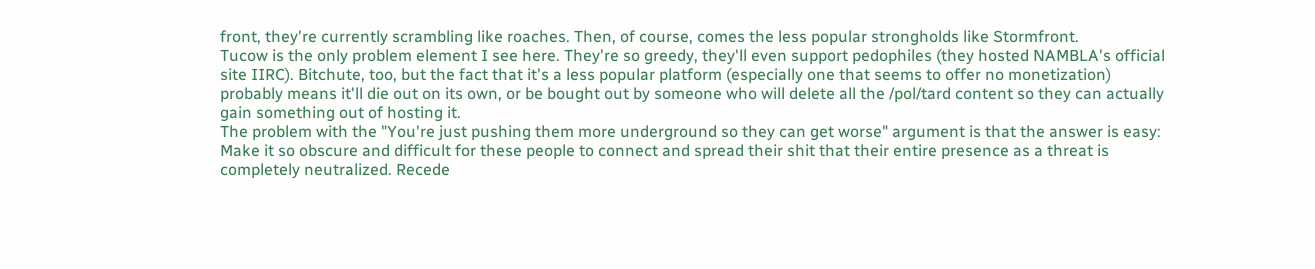front, they're currently scrambling like roaches. Then, of course, comes the less popular strongholds like Stormfront.
Tucow is the only problem element I see here. They're so greedy, they'll even support pedophiles (they hosted NAMBLA's official site IIRC). Bitchute, too, but the fact that it's a less popular platform (especially one that seems to offer no monetization) probably means it'll die out on its own, or be bought out by someone who will delete all the /pol/tard content so they can actually gain something out of hosting it.
The problem with the "You're just pushing them more underground so they can get worse" argument is that the answer is easy: Make it so obscure and difficult for these people to connect and spread their shit that their entire presence as a threat is completely neutralized. Recede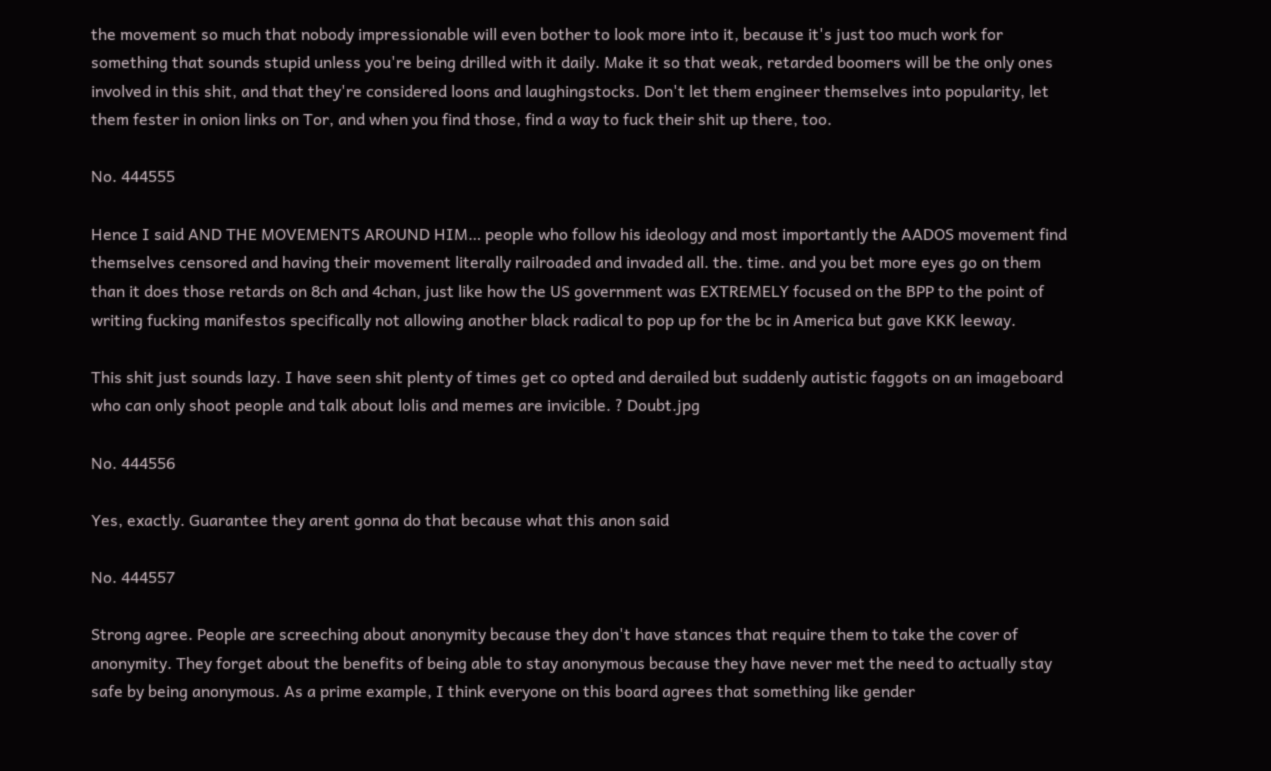the movement so much that nobody impressionable will even bother to look more into it, because it's just too much work for something that sounds stupid unless you're being drilled with it daily. Make it so that weak, retarded boomers will be the only ones involved in this shit, and that they're considered loons and laughingstocks. Don't let them engineer themselves into popularity, let them fester in onion links on Tor, and when you find those, find a way to fuck their shit up there, too.

No. 444555

Hence I said AND THE MOVEMENTS AROUND HIM… people who follow his ideology and most importantly the AADOS movement find themselves censored and having their movement literally railroaded and invaded all. the. time. and you bet more eyes go on them than it does those retards on 8ch and 4chan, just like how the US government was EXTREMELY focused on the BPP to the point of writing fucking manifestos specifically not allowing another black radical to pop up for the bc in America but gave KKK leeway.

This shit just sounds lazy. I have seen shit plenty of times get co opted and derailed but suddenly autistic faggots on an imageboard who can only shoot people and talk about lolis and memes are invicible. ? Doubt.jpg

No. 444556

Yes, exactly. Guarantee they arent gonna do that because what this anon said

No. 444557

Strong agree. People are screeching about anonymity because they don't have stances that require them to take the cover of anonymity. They forget about the benefits of being able to stay anonymous because they have never met the need to actually stay safe by being anonymous. As a prime example, I think everyone on this board agrees that something like gender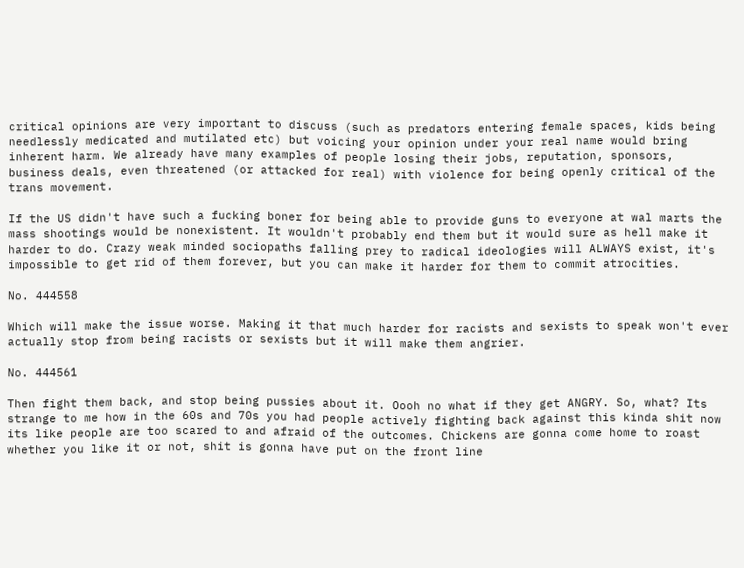critical opinions are very important to discuss (such as predators entering female spaces, kids being needlessly medicated and mutilated etc) but voicing your opinion under your real name would bring inherent harm. We already have many examples of people losing their jobs, reputation, sponsors, business deals, even threatened (or attacked for real) with violence for being openly critical of the trans movement.

If the US didn't have such a fucking boner for being able to provide guns to everyone at wal marts the mass shootings would be nonexistent. It wouldn't probably end them but it would sure as hell make it harder to do. Crazy weak minded sociopaths falling prey to radical ideologies will ALWAYS exist, it's impossible to get rid of them forever, but you can make it harder for them to commit atrocities.

No. 444558

Which will make the issue worse. Making it that much harder for racists and sexists to speak won't ever actually stop from being racists or sexists but it will make them angrier.

No. 444561

Then fight them back, and stop being pussies about it. Oooh no what if they get ANGRY. So, what? Its strange to me how in the 60s and 70s you had people actively fighting back against this kinda shit now its like people are too scared to and afraid of the outcomes. Chickens are gonna come home to roast whether you like it or not, shit is gonna have put on the front line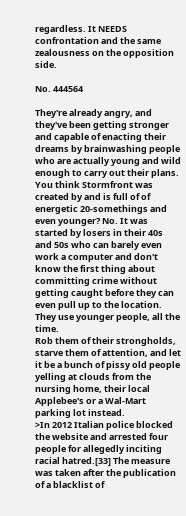regardless. It NEEDS confrontation and the same zealousness on the opposition side.

No. 444564

They're already angry, and they've been getting stronger and capable of enacting their dreams by brainwashing people who are actually young and wild enough to carry out their plans. You think Stormfront was created by and is full of of energetic 20-somethings and even younger? No. It was started by losers in their 40s and 50s who can barely even work a computer and don't know the first thing about committing crime without getting caught before they can even pull up to the location. They use younger people, all the time.
Rob them of their strongholds, starve them of attention, and let it be a bunch of pissy old people yelling at clouds from the nursing home, their local Applebee's or a Wal-Mart parking lot instead.
>In 2012 Italian police blocked the website and arrested four people for allegedly inciting racial hatred.[33] The measure was taken after the publication of a blacklist of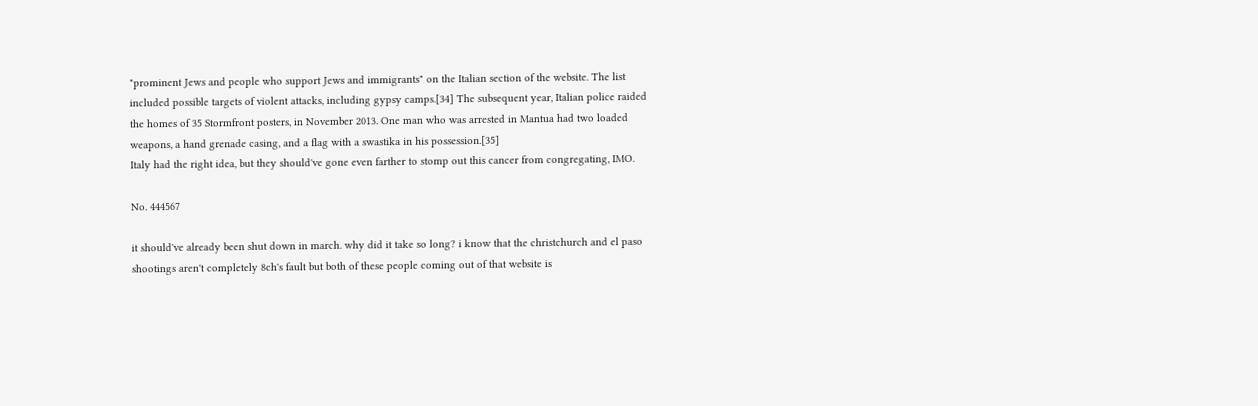"prominent Jews and people who support Jews and immigrants" on the Italian section of the website. The list included possible targets of violent attacks, including gypsy camps.[34] The subsequent year, Italian police raided the homes of 35 Stormfront posters, in November 2013. One man who was arrested in Mantua had two loaded weapons, a hand grenade casing, and a flag with a swastika in his possession.[35]
Italy had the right idea, but they should've gone even farther to stomp out this cancer from congregating, IMO.

No. 444567

it should've already been shut down in march. why did it take so long? i know that the christchurch and el paso shootings aren't completely 8ch's fault but both of these people coming out of that website is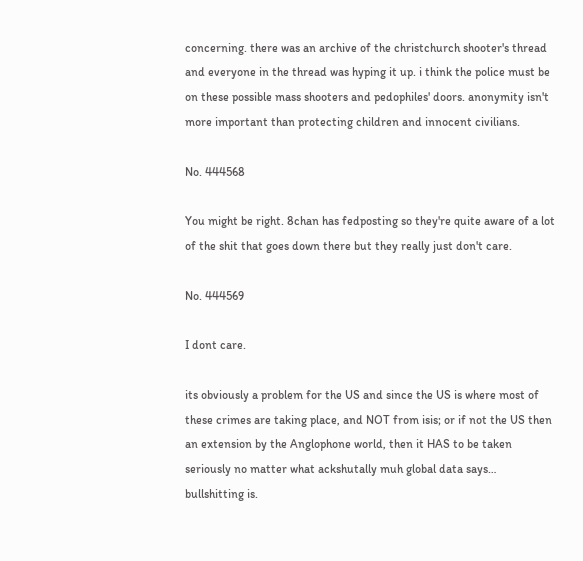concerning. there was an archive of the christchurch shooter's thread and everyone in the thread was hyping it up. i think the police must be on these possible mass shooters and pedophiles' doors. anonymity isn't more important than protecting children and innocent civilians.

No. 444568

You might be right. 8chan has fedposting so they're quite aware of a lot of the shit that goes down there but they really just don't care.

No. 444569

I dont care.

its obviously a problem for the US and since the US is where most of these crimes are taking place, and NOT from isis; or if not the US then an extension by the Anglophone world, then it HAS to be taken seriously no matter what ackshutally muh global data says… bullshitting is.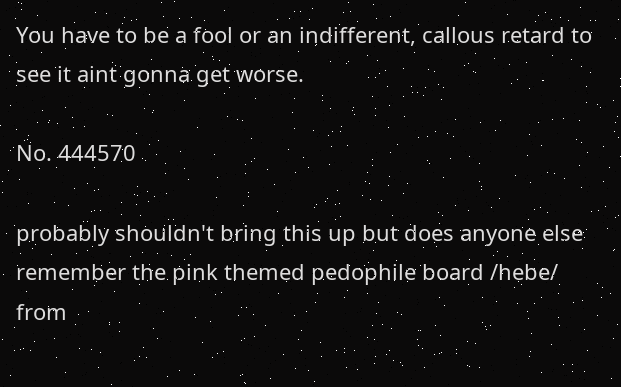You have to be a fool or an indifferent, callous retard to see it aint gonna get worse.

No. 444570

probably shouldn't bring this up but does anyone else remember the pink themed pedophile board /hebe/ from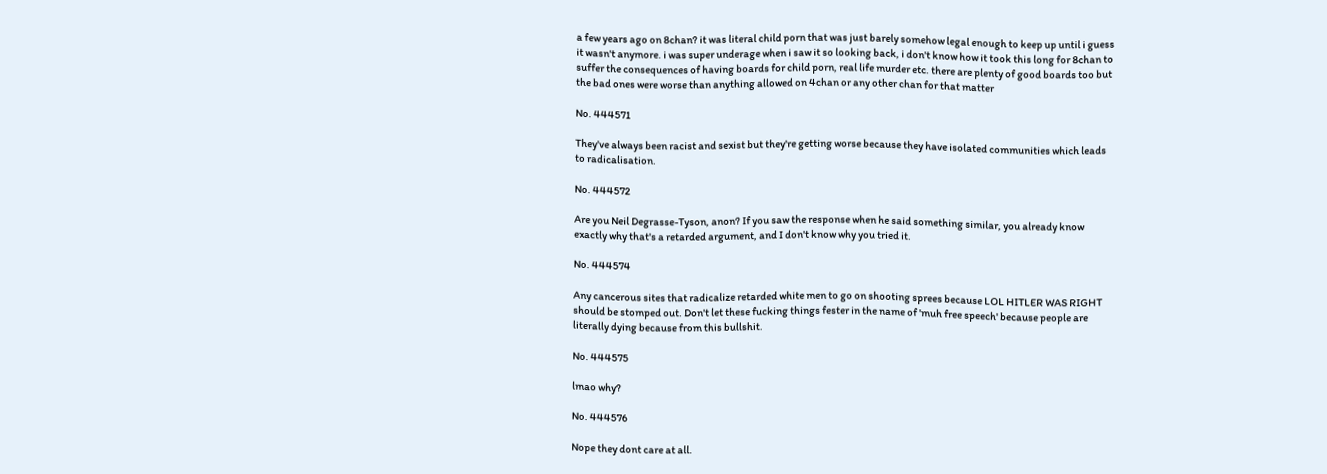a few years ago on 8chan? it was literal child porn that was just barely somehow legal enough to keep up until i guess it wasn't anymore. i was super underage when i saw it so looking back, i don't know how it took this long for 8chan to suffer the consequences of having boards for child porn, real life murder etc. there are plenty of good boards too but the bad ones were worse than anything allowed on 4chan or any other chan for that matter

No. 444571

They've always been racist and sexist but they're getting worse because they have isolated communities which leads to radicalisation.

No. 444572

Are you Neil Degrasse-Tyson, anon? If you saw the response when he said something similar, you already know exactly why that's a retarded argument, and I don't know why you tried it.

No. 444574

Any cancerous sites that radicalize retarded white men to go on shooting sprees because LOL HITLER WAS RIGHT should be stomped out. Don't let these fucking things fester in the name of 'muh free speech' because people are literally dying because from this bullshit.

No. 444575

lmao why?

No. 444576

Nope they dont care at all.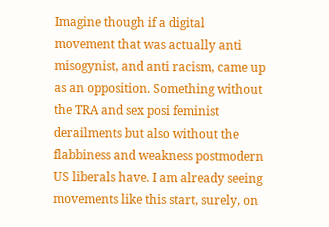Imagine though if a digital movement that was actually anti misogynist, and anti racism, came up as an opposition. Something without the TRA and sex posi feminist derailments but also without the flabbiness and weakness postmodern US liberals have. I am already seeing movements like this start, surely, on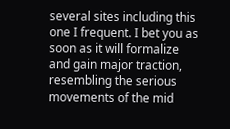several sites including this one I frequent. I bet you as soon as it will formalize and gain major traction, resembling the serious movements of the mid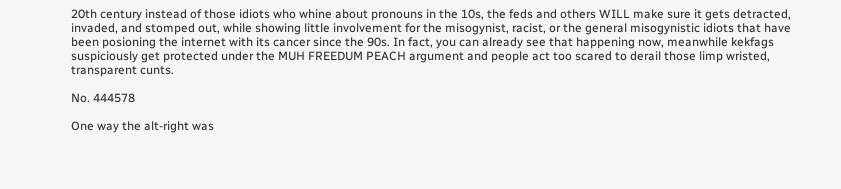20th century instead of those idiots who whine about pronouns in the 10s, the feds and others WILL make sure it gets detracted, invaded, and stomped out, while showing little involvement for the misogynist, racist, or the general misogynistic idiots that have been posioning the internet with its cancer since the 90s. In fact, you can already see that happening now, meanwhile kekfags suspiciously get protected under the MUH FREEDUM PEACH argument and people act too scared to derail those limp wristed, transparent cunts.

No. 444578

One way the alt-right was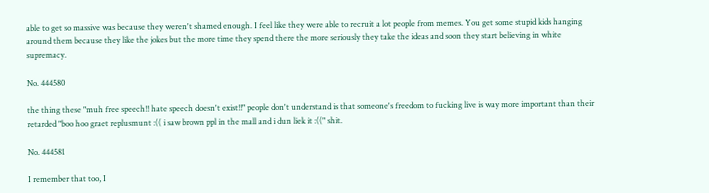able to get so massive was because they weren't shamed enough. I feel like they were able to recruit a lot people from memes. You get some stupid kids hanging around them because they like the jokes but the more time they spend there the more seriously they take the ideas and soon they start believing in white supremacy.

No. 444580

the thing these "muh free speech!! hate speech doesn't exist!!" people don't understand is that someone's freedom to fucking live is way more important than their retarded "boo hoo graet replusmunt :(( i saw brown ppl in the mall and i dun liek it :((" shit.

No. 444581

I remember that too, I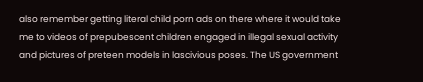also remember getting literal child porn ads on there where it would take me to videos of prepubescent children engaged in illegal sexual activity and pictures of preteen models in lascivious poses. The US government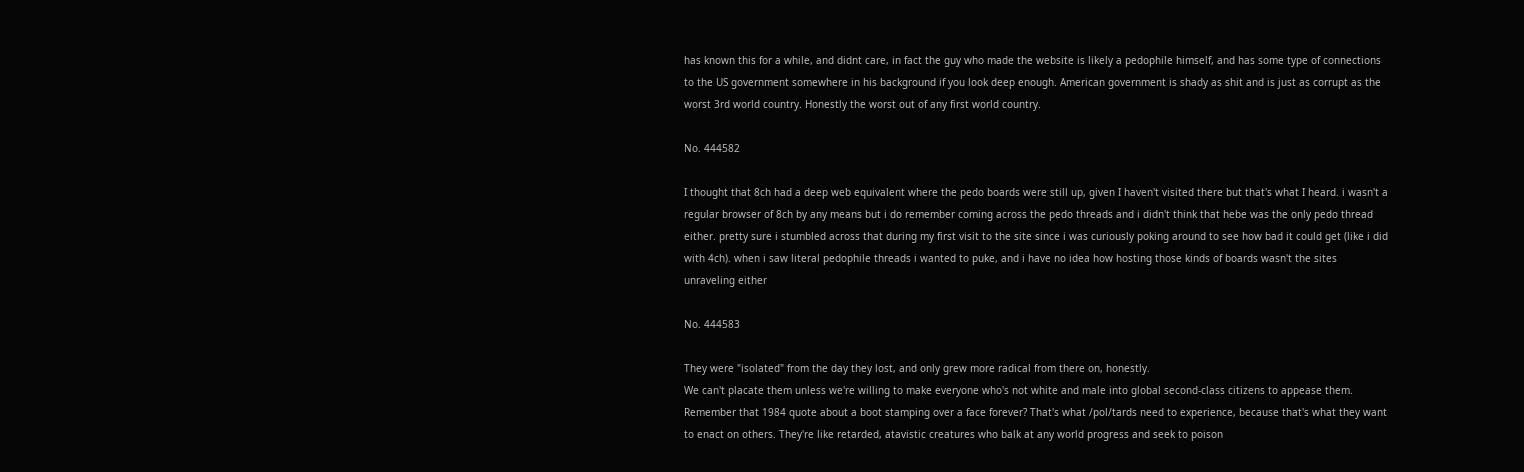has known this for a while, and didnt care, in fact the guy who made the website is likely a pedophile himself, and has some type of connections to the US government somewhere in his background if you look deep enough. American government is shady as shit and is just as corrupt as the worst 3rd world country. Honestly the worst out of any first world country.

No. 444582

I thought that 8ch had a deep web equivalent where the pedo boards were still up, given I haven't visited there but that's what I heard. i wasn't a regular browser of 8ch by any means but i do remember coming across the pedo threads and i didn't think that hebe was the only pedo thread either. pretty sure i stumbled across that during my first visit to the site since i was curiously poking around to see how bad it could get (like i did with 4ch). when i saw literal pedophile threads i wanted to puke, and i have no idea how hosting those kinds of boards wasn't the sites unraveling either

No. 444583

They were "isolated" from the day they lost, and only grew more radical from there on, honestly.
We can't placate them unless we're willing to make everyone who's not white and male into global second-class citizens to appease them.
Remember that 1984 quote about a boot stamping over a face forever? That's what /pol/tards need to experience, because that's what they want to enact on others. They're like retarded, atavistic creatures who balk at any world progress and seek to poison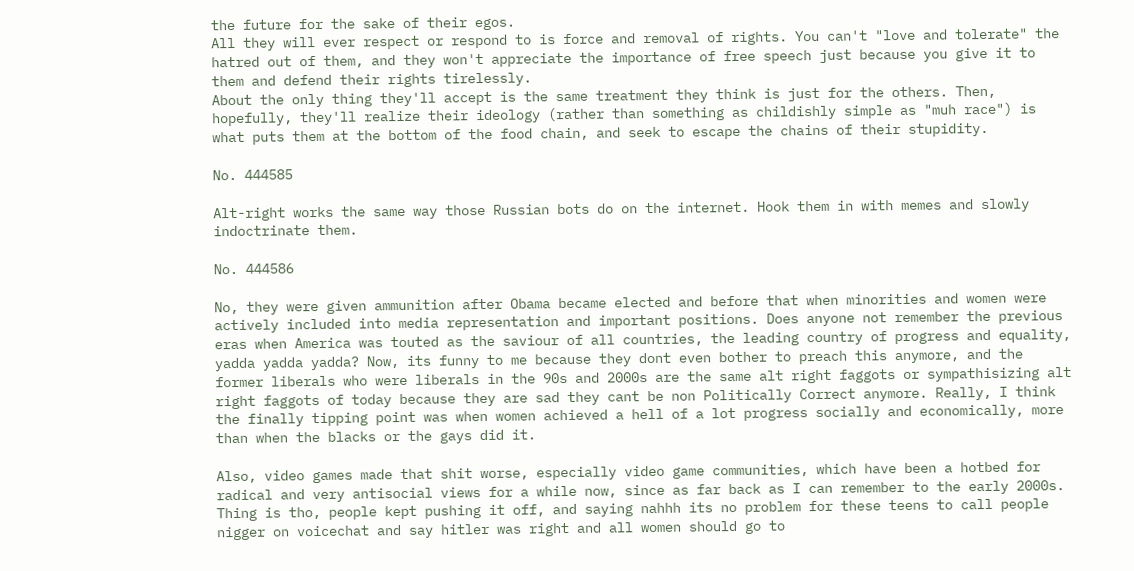the future for the sake of their egos.
All they will ever respect or respond to is force and removal of rights. You can't "love and tolerate" the hatred out of them, and they won't appreciate the importance of free speech just because you give it to them and defend their rights tirelessly.
About the only thing they'll accept is the same treatment they think is just for the others. Then, hopefully, they'll realize their ideology (rather than something as childishly simple as "muh race") is what puts them at the bottom of the food chain, and seek to escape the chains of their stupidity.

No. 444585

Alt-right works the same way those Russian bots do on the internet. Hook them in with memes and slowly indoctrinate them.

No. 444586

No, they were given ammunition after Obama became elected and before that when minorities and women were actively included into media representation and important positions. Does anyone not remember the previous eras when America was touted as the saviour of all countries, the leading country of progress and equality, yadda yadda yadda? Now, its funny to me because they dont even bother to preach this anymore, and the former liberals who were liberals in the 90s and 2000s are the same alt right faggots or sympathisizing alt right faggots of today because they are sad they cant be non Politically Correct anymore. Really, I think the finally tipping point was when women achieved a hell of a lot progress socially and economically, more than when the blacks or the gays did it.

Also, video games made that shit worse, especially video game communities, which have been a hotbed for radical and very antisocial views for a while now, since as far back as I can remember to the early 2000s. Thing is tho, people kept pushing it off, and saying nahhh its no problem for these teens to call people nigger on voicechat and say hitler was right and all women should go to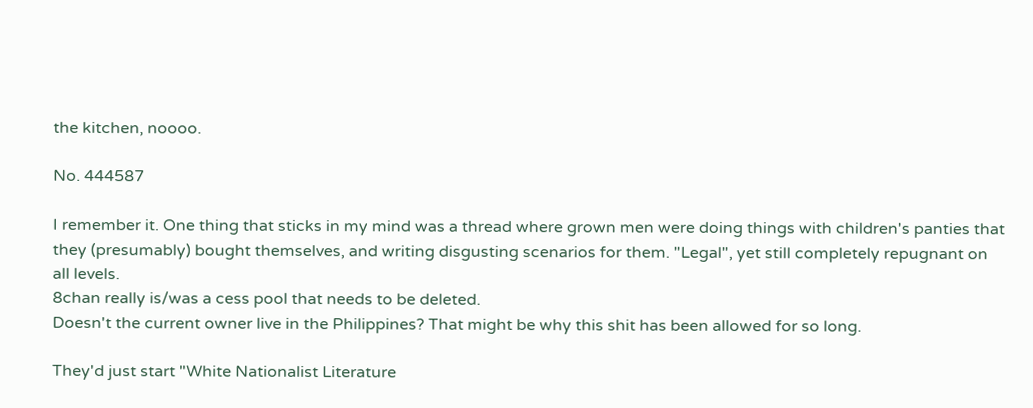the kitchen, noooo.

No. 444587

I remember it. One thing that sticks in my mind was a thread where grown men were doing things with children's panties that they (presumably) bought themselves, and writing disgusting scenarios for them. "Legal", yet still completely repugnant on all levels.
8chan really is/was a cess pool that needs to be deleted.
Doesn't the current owner live in the Philippines? That might be why this shit has been allowed for so long.

They'd just start "White Nationalist Literature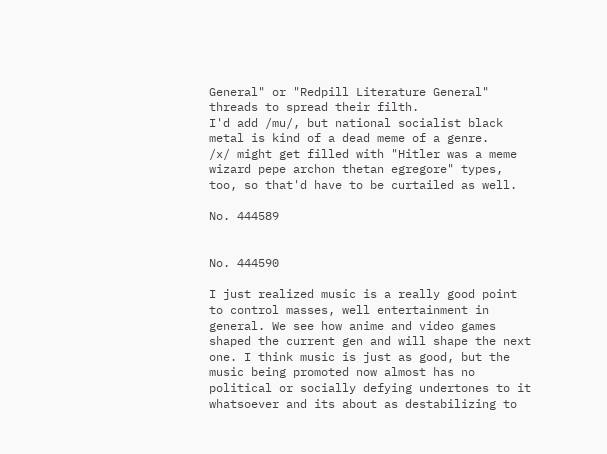General" or "Redpill Literature General" threads to spread their filth.
I'd add /mu/, but national socialist black metal is kind of a dead meme of a genre.
/x/ might get filled with "Hitler was a meme wizard pepe archon thetan egregore" types, too, so that'd have to be curtailed as well.

No. 444589


No. 444590

I just realized music is a really good point to control masses, well entertainment in general. We see how anime and video games shaped the current gen and will shape the next one. I think music is just as good, but the music being promoted now almost has no political or socially defying undertones to it whatsoever and its about as destabilizing to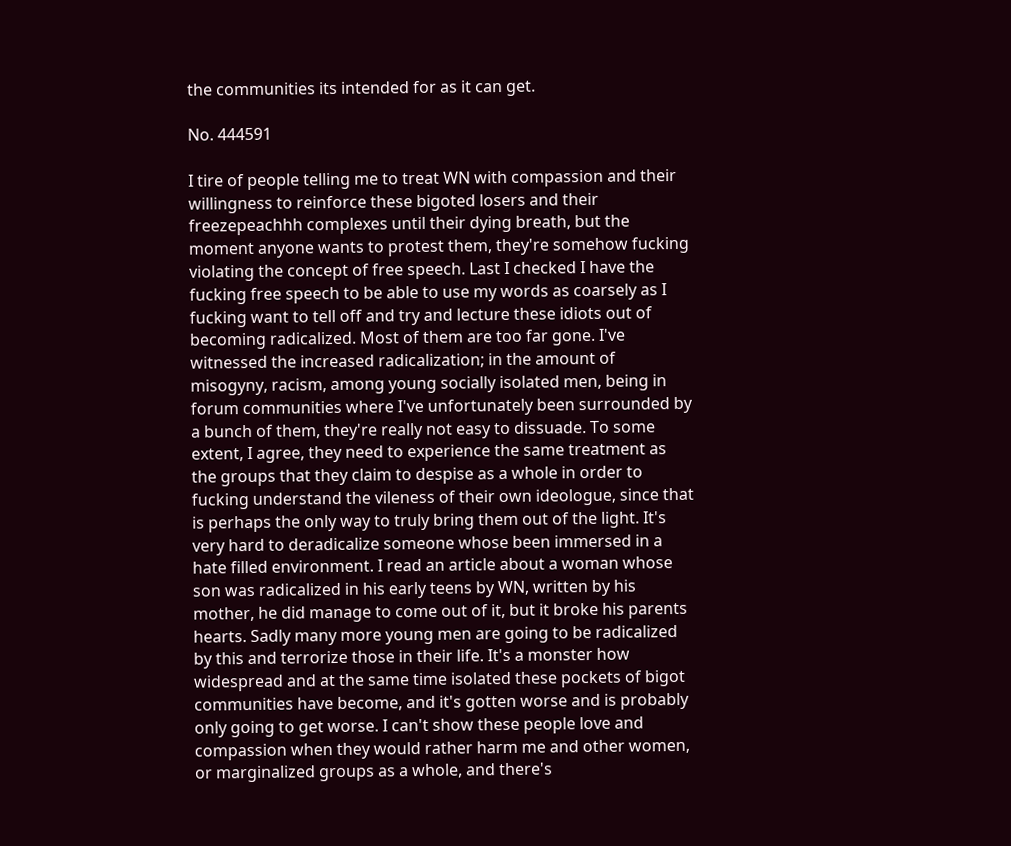the communities its intended for as it can get.

No. 444591

I tire of people telling me to treat WN with compassion and their willingness to reinforce these bigoted losers and their freezepeachhh complexes until their dying breath, but the moment anyone wants to protest them, they're somehow fucking violating the concept of free speech. Last I checked I have the fucking free speech to be able to use my words as coarsely as I fucking want to tell off and try and lecture these idiots out of becoming radicalized. Most of them are too far gone. I've witnessed the increased radicalization; in the amount of misogyny, racism, among young socially isolated men, being in forum communities where I've unfortunately been surrounded by a bunch of them, they're really not easy to dissuade. To some extent, I agree, they need to experience the same treatment as the groups that they claim to despise as a whole in order to fucking understand the vileness of their own ideologue, since that is perhaps the only way to truly bring them out of the light. It's very hard to deradicalize someone whose been immersed in a hate filled environment. I read an article about a woman whose son was radicalized in his early teens by WN, written by his mother, he did manage to come out of it, but it broke his parents hearts. Sadly many more young men are going to be radicalized by this and terrorize those in their life. It's a monster how widespread and at the same time isolated these pockets of bigot communities have become, and it's gotten worse and is probably only going to get worse. I can't show these people love and compassion when they would rather harm me and other women, or marginalized groups as a whole, and there's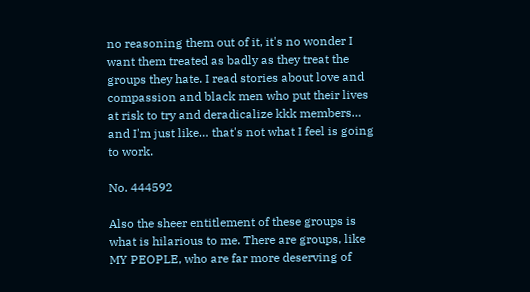no reasoning them out of it, it's no wonder I want them treated as badly as they treat the groups they hate. I read stories about love and compassion and black men who put their lives at risk to try and deradicalize kkk members… and I'm just like… that's not what I feel is going to work.

No. 444592

Also the sheer entitlement of these groups is what is hilarious to me. There are groups, like MY PEOPLE, who are far more deserving of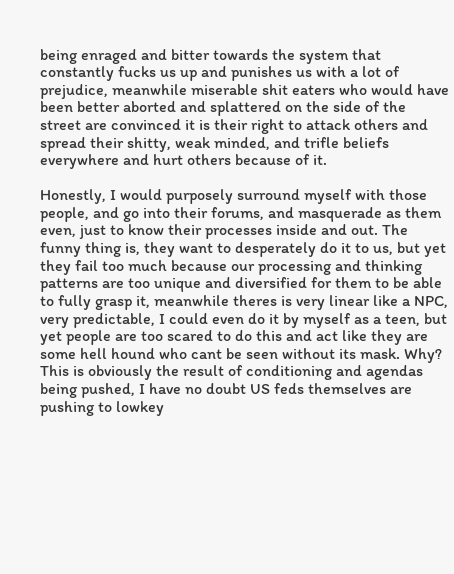being enraged and bitter towards the system that constantly fucks us up and punishes us with a lot of prejudice, meanwhile miserable shit eaters who would have been better aborted and splattered on the side of the street are convinced it is their right to attack others and spread their shitty, weak minded, and trifle beliefs everywhere and hurt others because of it.

Honestly, I would purposely surround myself with those people, and go into their forums, and masquerade as them even, just to know their processes inside and out. The funny thing is, they want to desperately do it to us, but yet they fail too much because our processing and thinking patterns are too unique and diversified for them to be able to fully grasp it, meanwhile theres is very linear like a NPC, very predictable, I could even do it by myself as a teen, but yet people are too scared to do this and act like they are some hell hound who cant be seen without its mask. Why? This is obviously the result of conditioning and agendas being pushed, I have no doubt US feds themselves are pushing to lowkey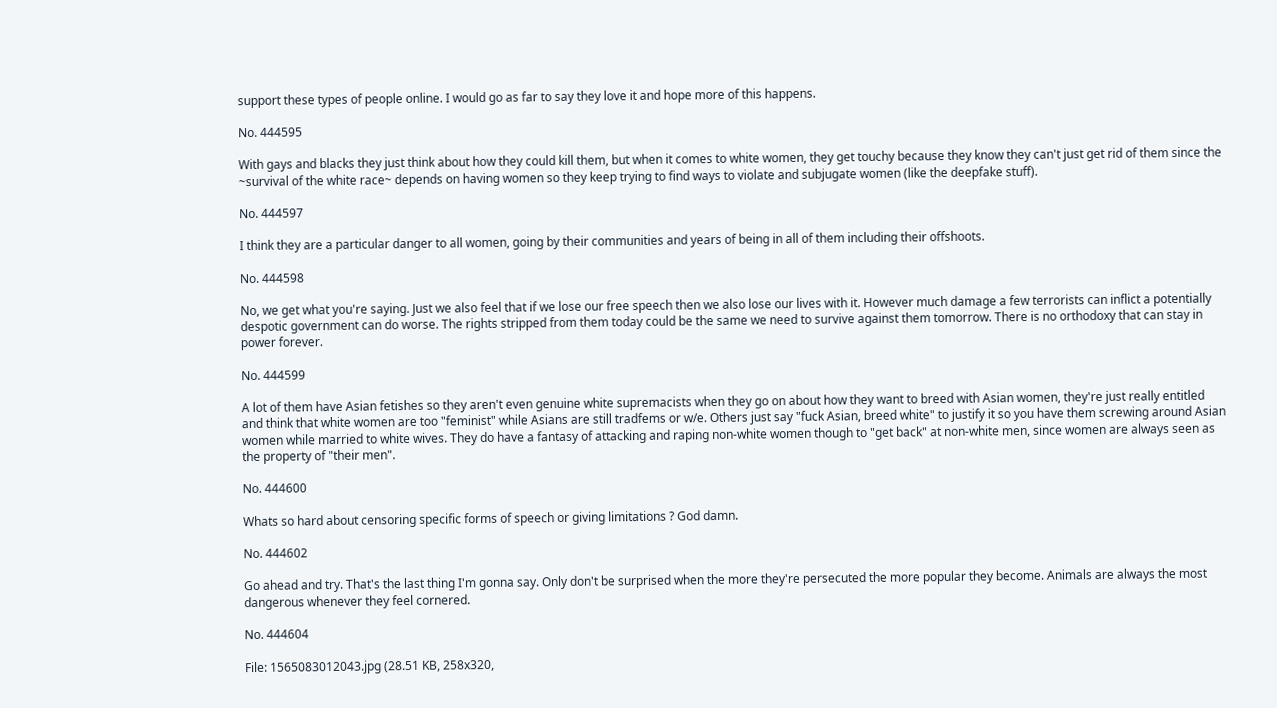support these types of people online. I would go as far to say they love it and hope more of this happens.

No. 444595

With gays and blacks they just think about how they could kill them, but when it comes to white women, they get touchy because they know they can't just get rid of them since the ~survival of the white race~ depends on having women so they keep trying to find ways to violate and subjugate women (like the deepfake stuff).

No. 444597

I think they are a particular danger to all women, going by their communities and years of being in all of them including their offshoots.

No. 444598

No, we get what you're saying. Just we also feel that if we lose our free speech then we also lose our lives with it. However much damage a few terrorists can inflict a potentially despotic government can do worse. The rights stripped from them today could be the same we need to survive against them tomorrow. There is no orthodoxy that can stay in power forever.

No. 444599

A lot of them have Asian fetishes so they aren't even genuine white supremacists when they go on about how they want to breed with Asian women, they're just really entitled and think that white women are too "feminist" while Asians are still tradfems or w/e. Others just say "fuck Asian, breed white" to justify it so you have them screwing around Asian women while married to white wives. They do have a fantasy of attacking and raping non-white women though to "get back" at non-white men, since women are always seen as the property of "their men".

No. 444600

Whats so hard about censoring specific forms of speech or giving limitations ? God damn.

No. 444602

Go ahead and try. That's the last thing I'm gonna say. Only don't be surprised when the more they're persecuted the more popular they become. Animals are always the most dangerous whenever they feel cornered.

No. 444604

File: 1565083012043.jpg (28.51 KB, 258x320,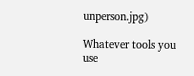unperson.jpg)

Whatever tools you use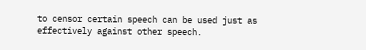to censor certain speech can be used just as effectively against other speech.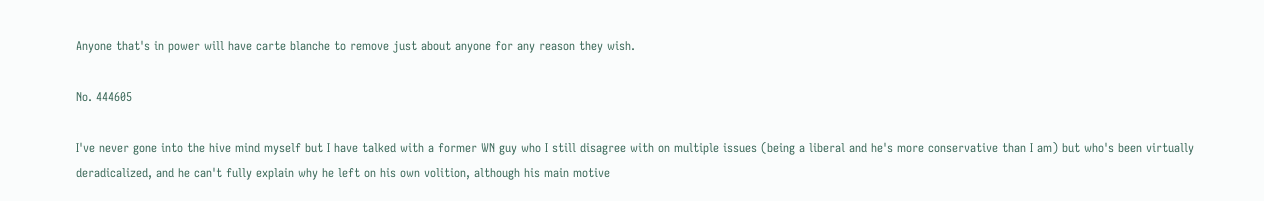Anyone that's in power will have carte blanche to remove just about anyone for any reason they wish.

No. 444605

I've never gone into the hive mind myself but I have talked with a former WN guy who I still disagree with on multiple issues (being a liberal and he's more conservative than I am) but who's been virtually deradicalized, and he can't fully explain why he left on his own volition, although his main motive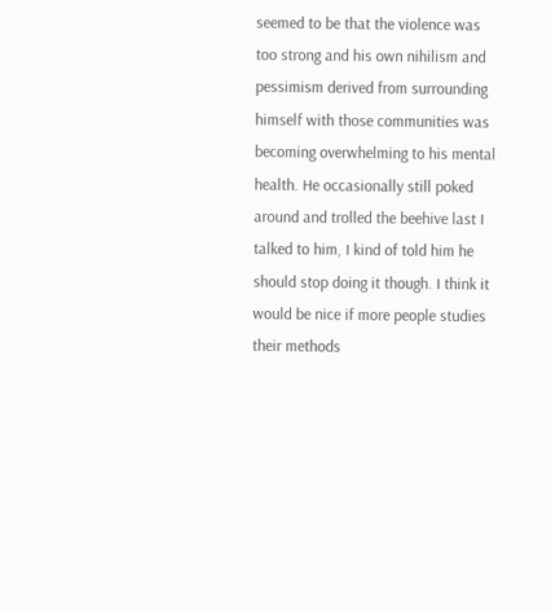seemed to be that the violence was too strong and his own nihilism and pessimism derived from surrounding himself with those communities was becoming overwhelming to his mental health. He occasionally still poked around and trolled the beehive last I talked to him, I kind of told him he should stop doing it though. I think it would be nice if more people studies their methods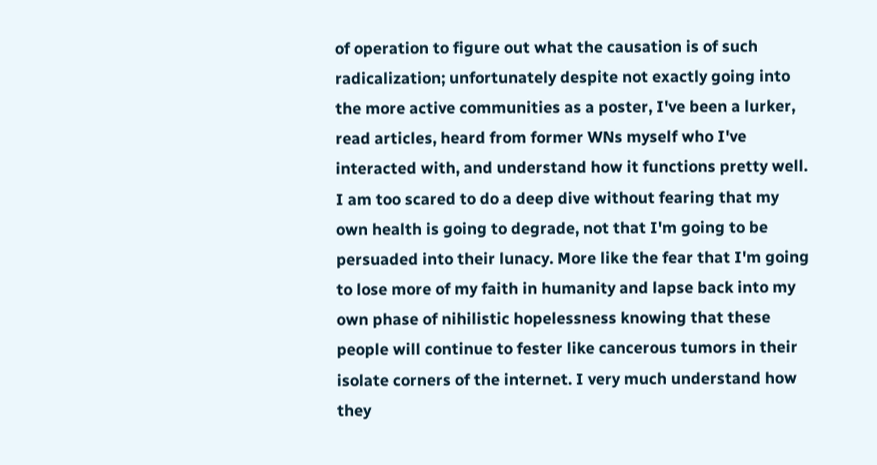of operation to figure out what the causation is of such radicalization; unfortunately despite not exactly going into the more active communities as a poster, I've been a lurker, read articles, heard from former WNs myself who I've interacted with, and understand how it functions pretty well. I am too scared to do a deep dive without fearing that my own health is going to degrade, not that I'm going to be persuaded into their lunacy. More like the fear that I'm going to lose more of my faith in humanity and lapse back into my own phase of nihilistic hopelessness knowing that these people will continue to fester like cancerous tumors in their isolate corners of the internet. I very much understand how they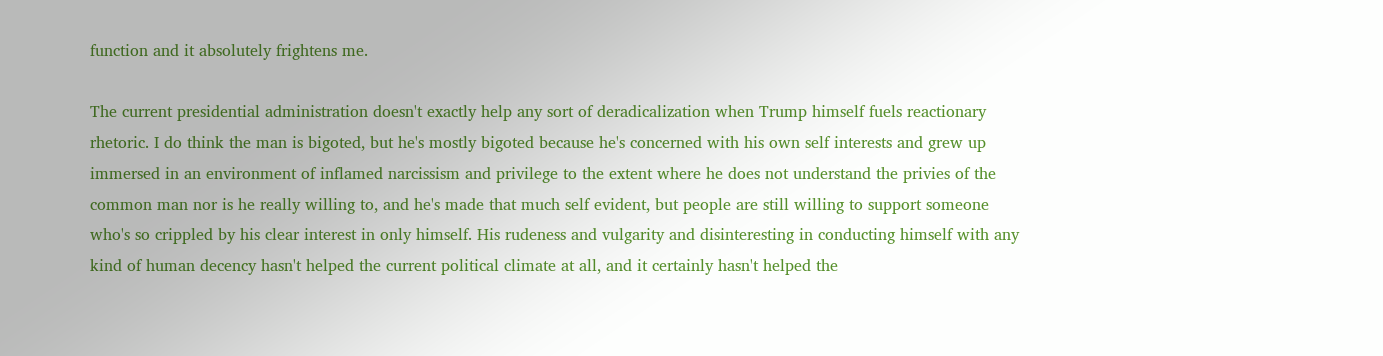function and it absolutely frightens me.

The current presidential administration doesn't exactly help any sort of deradicalization when Trump himself fuels reactionary rhetoric. I do think the man is bigoted, but he's mostly bigoted because he's concerned with his own self interests and grew up immersed in an environment of inflamed narcissism and privilege to the extent where he does not understand the privies of the common man nor is he really willing to, and he's made that much self evident, but people are still willing to support someone who's so crippled by his clear interest in only himself. His rudeness and vulgarity and disinteresting in conducting himself with any kind of human decency hasn't helped the current political climate at all, and it certainly hasn't helped the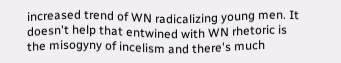increased trend of WN radicalizing young men. It doesn't help that entwined with WN rhetoric is the misogyny of incelism and there's much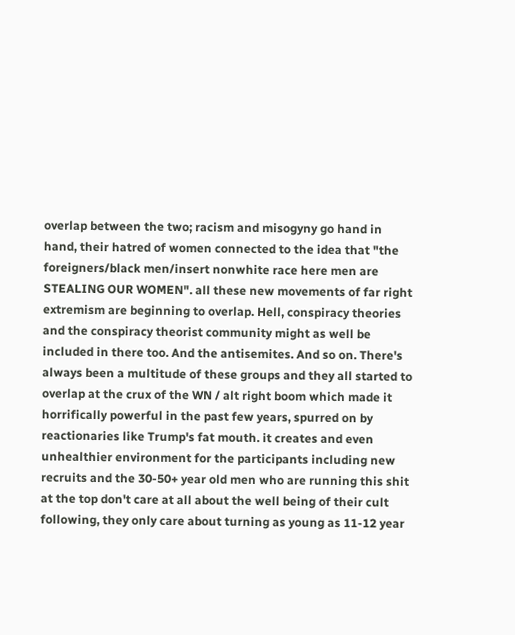overlap between the two; racism and misogyny go hand in hand, their hatred of women connected to the idea that "the foreigners/black men/insert nonwhite race here men are STEALING OUR WOMEN". all these new movements of far right extremism are beginning to overlap. Hell, conspiracy theories and the conspiracy theorist community might as well be included in there too. And the antisemites. And so on. There's always been a multitude of these groups and they all started to overlap at the crux of the WN / alt right boom which made it horrifically powerful in the past few years, spurred on by reactionaries like Trump's fat mouth. it creates and even unhealthier environment for the participants including new recruits and the 30-50+ year old men who are running this shit at the top don't care at all about the well being of their cult following, they only care about turning as young as 11-12 year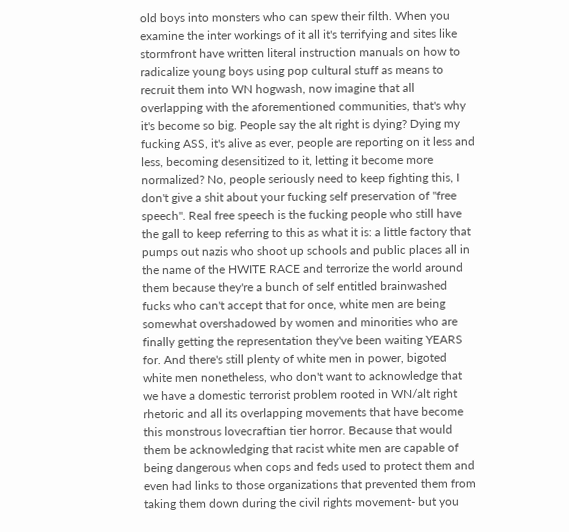old boys into monsters who can spew their filth. When you examine the inter workings of it all it's terrifying and sites like stormfront have written literal instruction manuals on how to radicalize young boys using pop cultural stuff as means to recruit them into WN hogwash, now imagine that all overlapping with the aforementioned communities, that's why it's become so big. People say the alt right is dying? Dying my fucking ASS, it's alive as ever, people are reporting on it less and less, becoming desensitized to it, letting it become more normalized? No, people seriously need to keep fighting this, I don't give a shit about your fucking self preservation of "free speech". Real free speech is the fucking people who still have the gall to keep referring to this as what it is: a little factory that pumps out nazis who shoot up schools and public places all in the name of the HWITE RACE and terrorize the world around them because they're a bunch of self entitled brainwashed fucks who can't accept that for once, white men are being somewhat overshadowed by women and minorities who are finally getting the representation they've been waiting YEARS for. And there's still plenty of white men in power, bigoted white men nonetheless, who don't want to acknowledge that we have a domestic terrorist problem rooted in WN/alt right rhetoric and all its overlapping movements that have become this monstrous lovecraftian tier horror. Because that would them be acknowledging that racist white men are capable of being dangerous when cops and feds used to protect them and even had links to those organizations that prevented them from taking them down during the civil rights movement- but you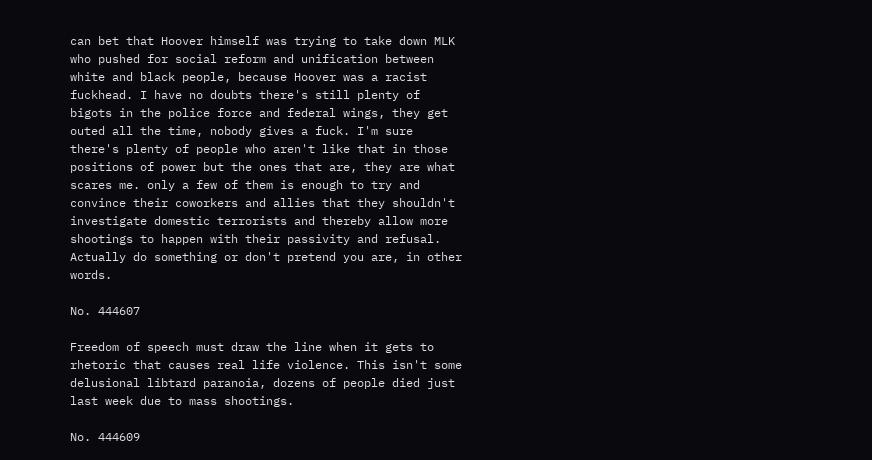can bet that Hoover himself was trying to take down MLK who pushed for social reform and unification between white and black people, because Hoover was a racist fuckhead. I have no doubts there's still plenty of bigots in the police force and federal wings, they get outed all the time, nobody gives a fuck. I'm sure there's plenty of people who aren't like that in those positions of power but the ones that are, they are what scares me. only a few of them is enough to try and convince their coworkers and allies that they shouldn't investigate domestic terrorists and thereby allow more shootings to happen with their passivity and refusal. Actually do something or don't pretend you are, in other words.

No. 444607

Freedom of speech must draw the line when it gets to rhetoric that causes real life violence. This isn't some delusional libtard paranoia, dozens of people died just last week due to mass shootings.

No. 444609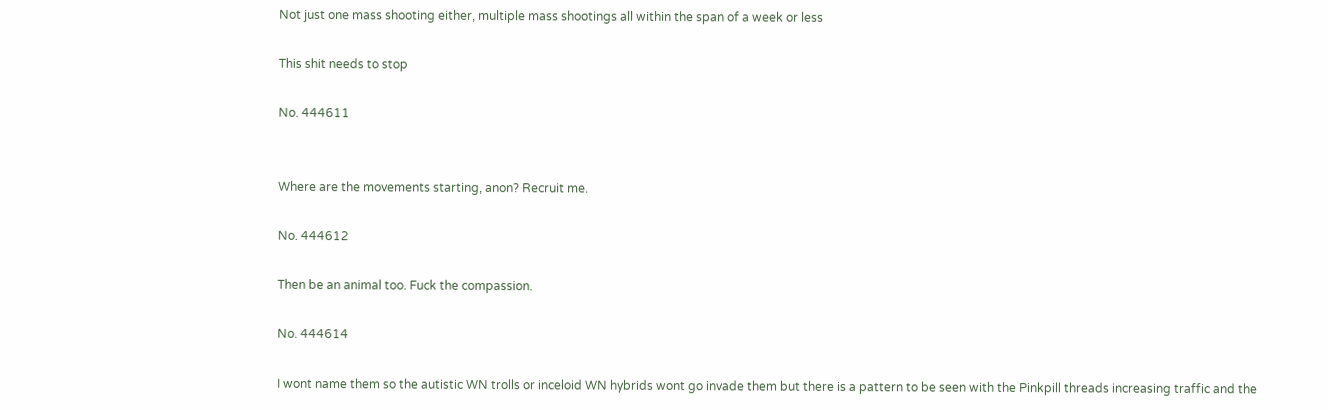Not just one mass shooting either, multiple mass shootings all within the span of a week or less

This shit needs to stop

No. 444611


Where are the movements starting, anon? Recruit me.

No. 444612

Then be an animal too. Fuck the compassion.

No. 444614

I wont name them so the autistic WN trolls or inceloid WN hybrids wont go invade them but there is a pattern to be seen with the Pinkpill threads increasing traffic and the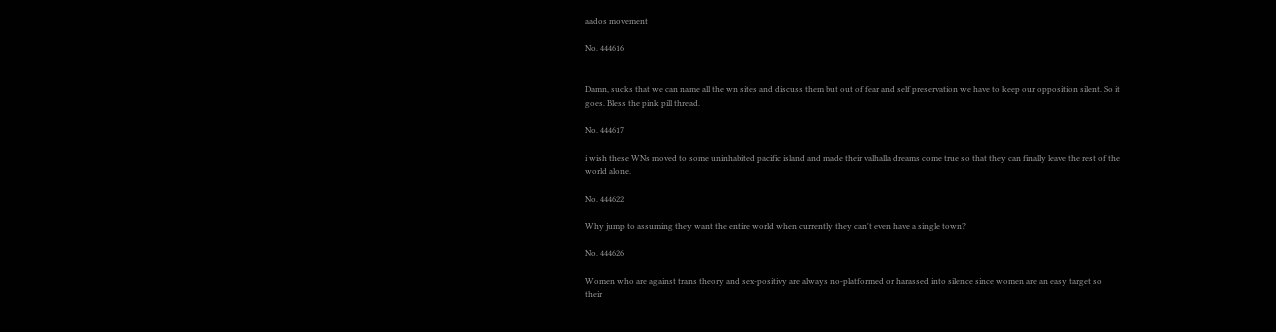aados movement

No. 444616


Damn, sucks that we can name all the wn sites and discuss them but out of fear and self preservation we have to keep our opposition silent. So it goes. Bless the pink pill thread.

No. 444617

i wish these WNs moved to some uninhabited pacific island and made their valhalla dreams come true so that they can finally leave the rest of the world alone.

No. 444622

Why jump to assuming they want the entire world when currently they can't even have a single town?

No. 444626

Women who are against trans theory and sex-positivy are always no-platformed or harassed into silence since women are an easy target so their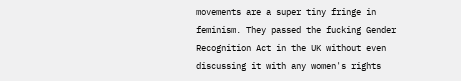movements are a super tiny fringe in feminism. They passed the fucking Gender Recognition Act in the UK without even discussing it with any women's rights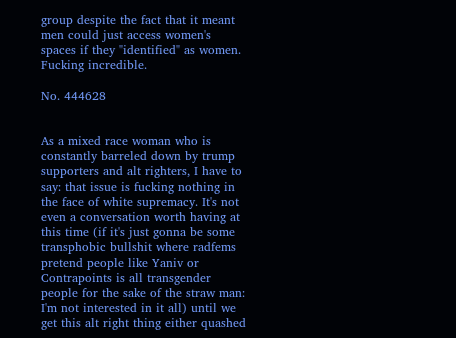group despite the fact that it meant men could just access women's spaces if they "identified" as women. Fucking incredible.

No. 444628


As a mixed race woman who is constantly barreled down by trump supporters and alt righters, I have to say: that issue is fucking nothing in the face of white supremacy. It's not even a conversation worth having at this time (if it's just gonna be some transphobic bullshit where radfems pretend people like Yaniv or Contrapoints is all transgender people for the sake of the straw man: I'm not interested in it all) until we get this alt right thing either quashed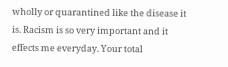wholly or quarantined like the disease it is. Racism is so very important and it effects me everyday. Your total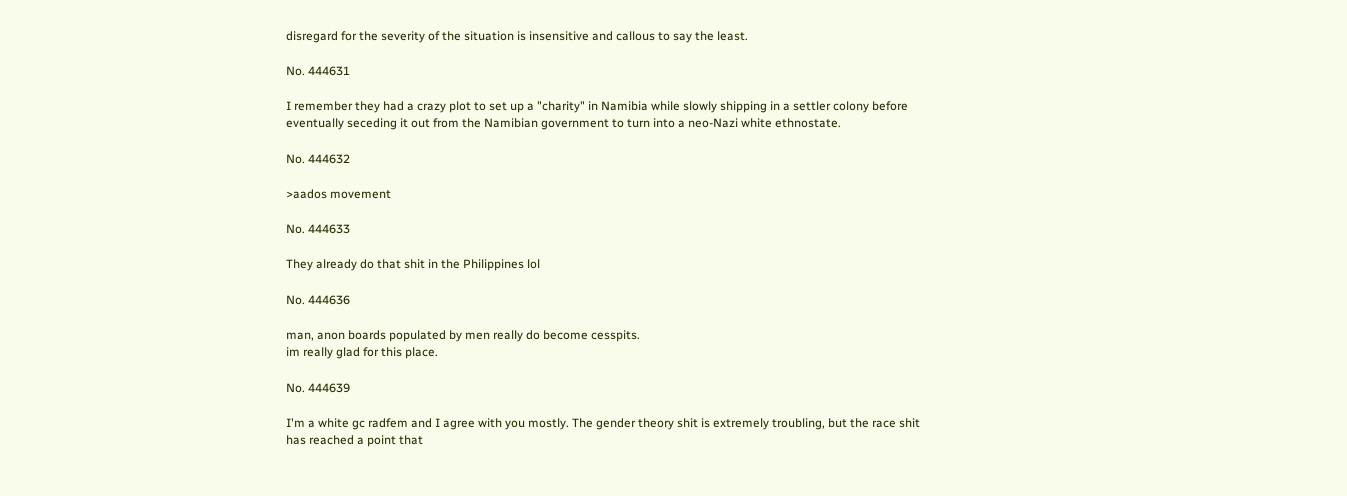disregard for the severity of the situation is insensitive and callous to say the least.

No. 444631

I remember they had a crazy plot to set up a "charity" in Namibia while slowly shipping in a settler colony before eventually seceding it out from the Namibian government to turn into a neo-Nazi white ethnostate.

No. 444632

>aados movement

No. 444633

They already do that shit in the Philippines lol

No. 444636

man, anon boards populated by men really do become cesspits.
im really glad for this place.

No. 444639

I'm a white gc radfem and I agree with you mostly. The gender theory shit is extremely troubling, but the race shit has reached a point that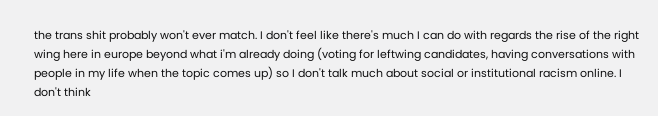the trans shit probably won't ever match. I don't feel like there's much I can do with regards the rise of the right wing here in europe beyond what i'm already doing (voting for leftwing candidates, having conversations with people in my life when the topic comes up) so I don't talk much about social or institutional racism online. I don't think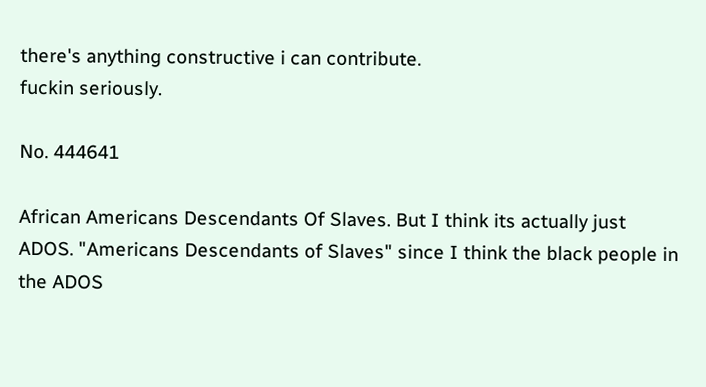there's anything constructive i can contribute.
fuckin seriously.

No. 444641

African Americans Descendants Of Slaves. But I think its actually just ADOS. "Americans Descendants of Slaves" since I think the black people in the ADOS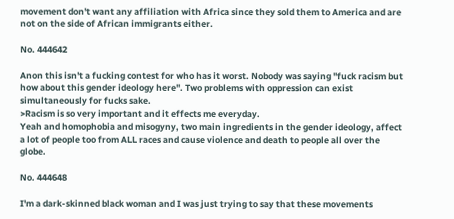movement don't want any affiliation with Africa since they sold them to America and are not on the side of African immigrants either.

No. 444642

Anon this isn't a fucking contest for who has it worst. Nobody was saying "fuck racism but how about this gender ideology here". Two problems with oppression can exist simultaneously for fucks sake.
>Racism is so very important and it effects me everyday.
Yeah and homophobia and misogyny, two main ingredients in the gender ideology, affect a lot of people too from ALL races and cause violence and death to people all over the globe.

No. 444648

I'm a dark-skinned black woman and I was just trying to say that these movements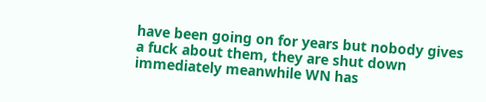have been going on for years but nobody gives a fuck about them, they are shut down immediately meanwhile WN has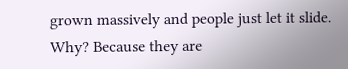grown massively and people just let it slide. Why? Because they are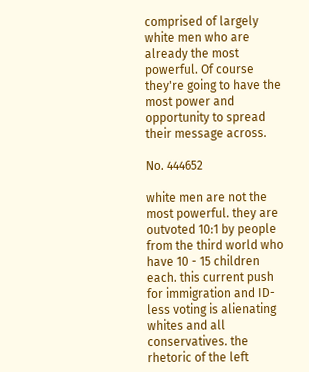comprised of largely white men who are already the most powerful. Of course they're going to have the most power and opportunity to spread their message across.

No. 444652

white men are not the most powerful. they are outvoted 10:1 by people from the third world who have 10 - 15 children each. this current push for immigration and ID-less voting is alienating whites and all conservatives. the rhetoric of the left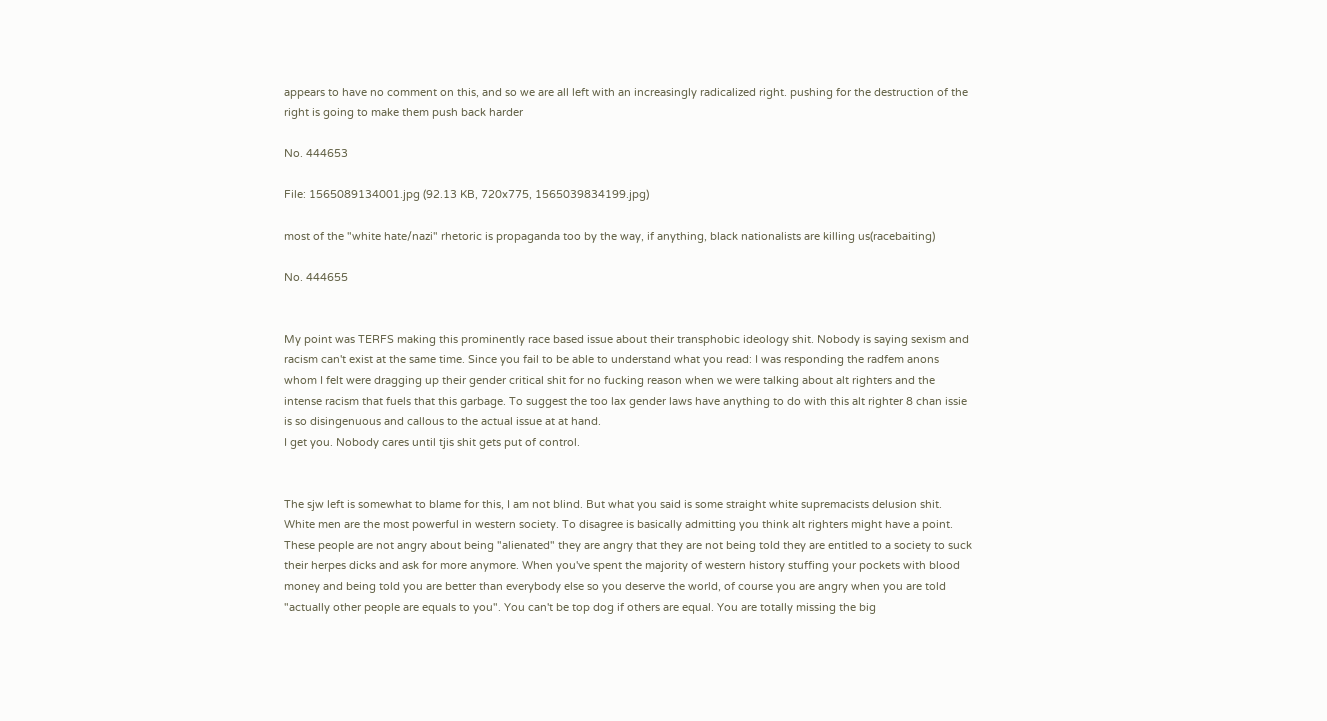appears to have no comment on this, and so we are all left with an increasingly radicalized right. pushing for the destruction of the right is going to make them push back harder

No. 444653

File: 1565089134001.jpg (92.13 KB, 720x775, 1565039834199.jpg)

most of the "white hate/nazi" rhetoric is propaganda too by the way, if anything, black nationalists are killing us(racebaiting)

No. 444655


My point was TERFS making this prominently race based issue about their transphobic ideology shit. Nobody is saying sexism and racism can't exist at the same time. Since you fail to be able to understand what you read: I was responding the radfem anons whom I felt were dragging up their gender critical shit for no fucking reason when we were talking about alt righters and the intense racism that fuels that this garbage. To suggest the too lax gender laws have anything to do with this alt righter 8 chan issie is so disingenuous and callous to the actual issue at at hand.
I get you. Nobody cares until tjis shit gets put of control.


The sjw left is somewhat to blame for this, I am not blind. But what you said is some straight white supremacists delusion shit. White men are the most powerful in western society. To disagree is basically admitting you think alt righters might have a point. These people are not angry about being "alienated" they are angry that they are not being told they are entitled to a society to suck their herpes dicks and ask for more anymore. When you've spent the majority of western history stuffing your pockets with blood money and being told you are better than everybody else so you deserve the world, of course you are angry when you are told "actually other people are equals to you". You can't be top dog if others are equal. You are totally missing the big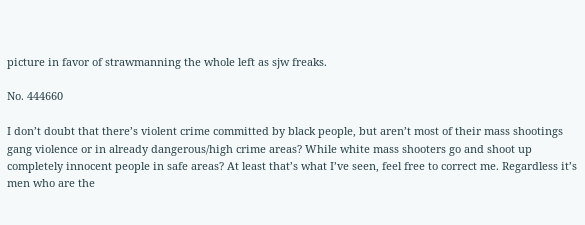picture in favor of strawmanning the whole left as sjw freaks.

No. 444660

I don’t doubt that there’s violent crime committed by black people, but aren’t most of their mass shootings gang violence or in already dangerous/high crime areas? While white mass shooters go and shoot up completely innocent people in safe areas? At least that’s what I’ve seen, feel free to correct me. Regardless it’s men who are the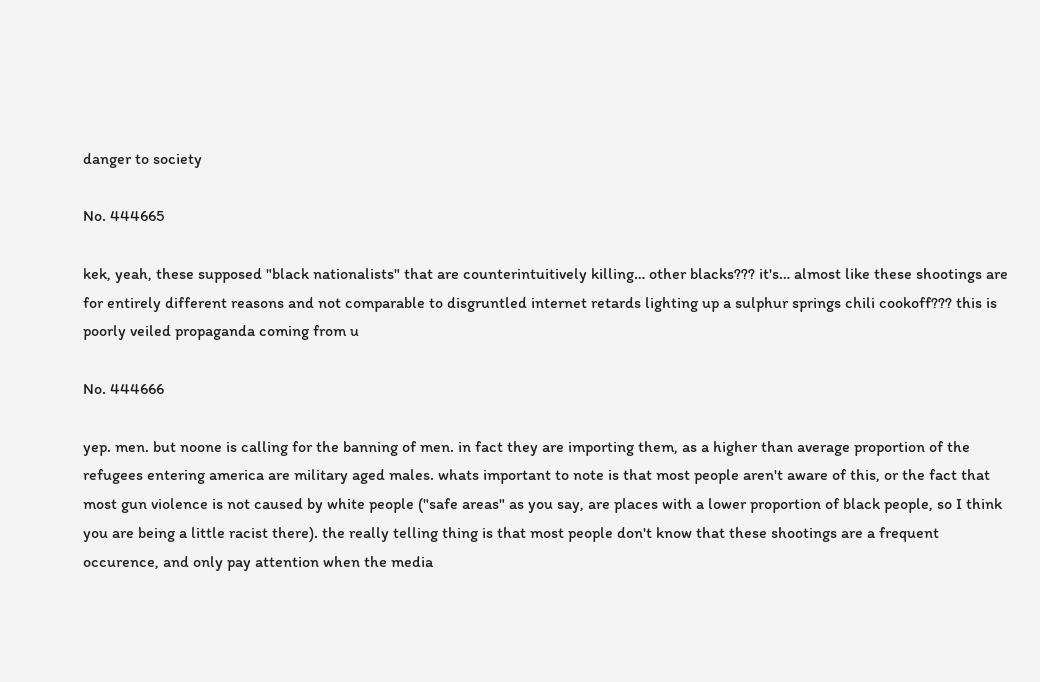danger to society

No. 444665

kek, yeah, these supposed "black nationalists" that are counterintuitively killing… other blacks??? it's… almost like these shootings are for entirely different reasons and not comparable to disgruntled internet retards lighting up a sulphur springs chili cookoff??? this is poorly veiled propaganda coming from u

No. 444666

yep. men. but noone is calling for the banning of men. in fact they are importing them, as a higher than average proportion of the refugees entering america are military aged males. whats important to note is that most people aren't aware of this, or the fact that most gun violence is not caused by white people ("safe areas" as you say, are places with a lower proportion of black people, so I think you are being a little racist there). the really telling thing is that most people don't know that these shootings are a frequent occurence, and only pay attention when the media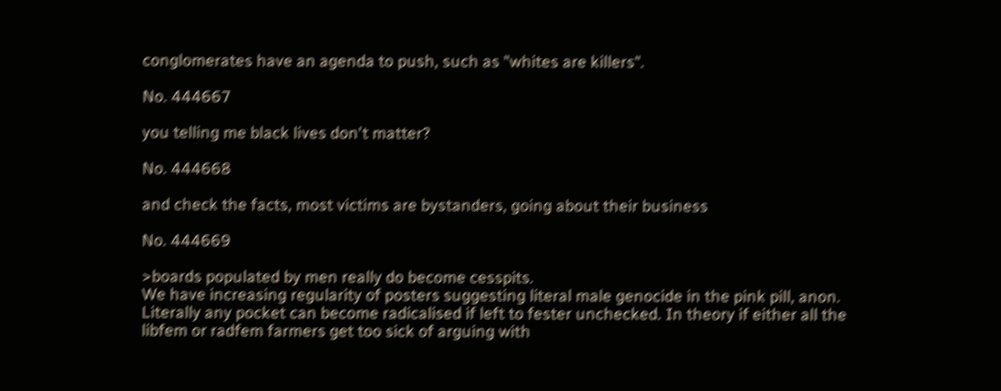conglomerates have an agenda to push, such as "whites are killers".

No. 444667

you telling me black lives don't matter?

No. 444668

and check the facts, most victims are bystanders, going about their business

No. 444669

>boards populated by men really do become cesspits.
We have increasing regularity of posters suggesting literal male genocide in the pink pill, anon.
Literally any pocket can become radicalised if left to fester unchecked. In theory if either all the libfem or radfem farmers get too sick of arguing with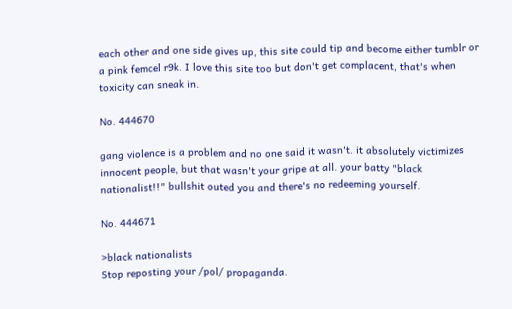each other and one side gives up, this site could tip and become either tumblr or a pink femcel r9k. I love this site too but don't get complacent, that's when toxicity can sneak in.

No. 444670

gang violence is a problem and no one said it wasn't. it absolutely victimizes innocent people, but that wasn't your gripe at all. your batty "black nationalist!!" bullshit outed you and there's no redeeming yourself.

No. 444671

>black nationalists
Stop reposting your /pol/ propaganda.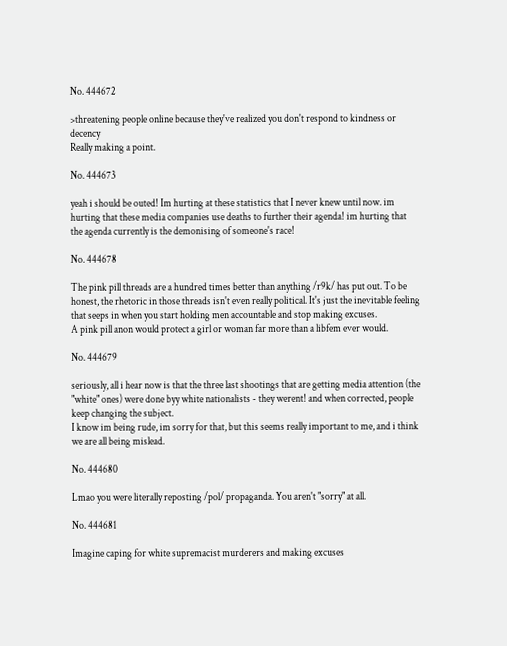No. 444672

>threatening people online because they've realized you don't respond to kindness or decency
Really making a point.

No. 444673

yeah i should be outed! Im hurting at these statistics that I never knew until now. im hurting that these media companies use deaths to further their agenda! im hurting that the agenda currently is the demonising of someone's race!

No. 444678

The pink pill threads are a hundred times better than anything /r9k/ has put out. To be honest, the rhetoric in those threads isn't even really political. It's just the inevitable feeling that seeps in when you start holding men accountable and stop making excuses.
A pink pill anon would protect a girl or woman far more than a libfem ever would.

No. 444679

seriously, all i hear now is that the three last shootings that are getting media attention (the "white" ones) were done byy white nationalists - they werent! and when corrected, people keep changing the subject.
I know im being rude, im sorry for that, but this seems really important to me, and i think we are all being mislead.

No. 444680

Lmao you were literally reposting /pol/ propaganda. You aren't "sorry" at all.

No. 444681

Imagine caping for white supremacist murderers and making excuses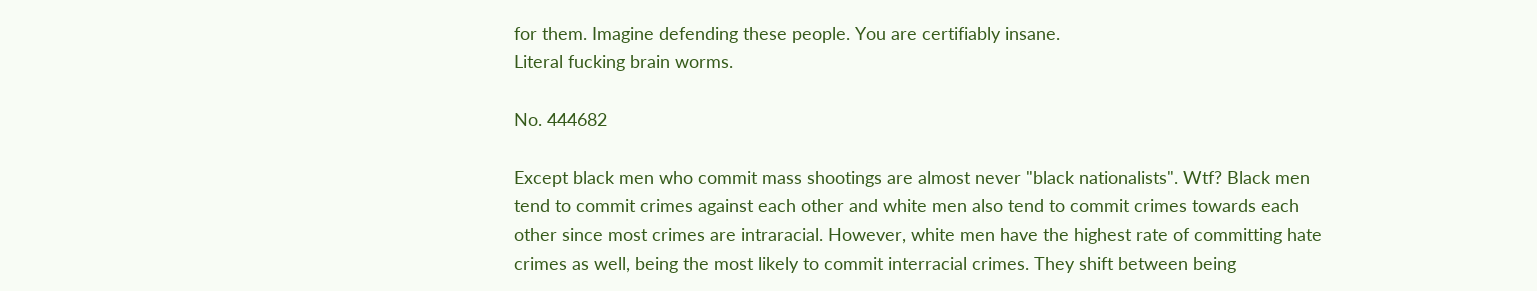for them. Imagine defending these people. You are certifiably insane.
Literal fucking brain worms.

No. 444682

Except black men who commit mass shootings are almost never "black nationalists". Wtf? Black men tend to commit crimes against each other and white men also tend to commit crimes towards each other since most crimes are intraracial. However, white men have the highest rate of committing hate crimes as well, being the most likely to commit interracial crimes. They shift between being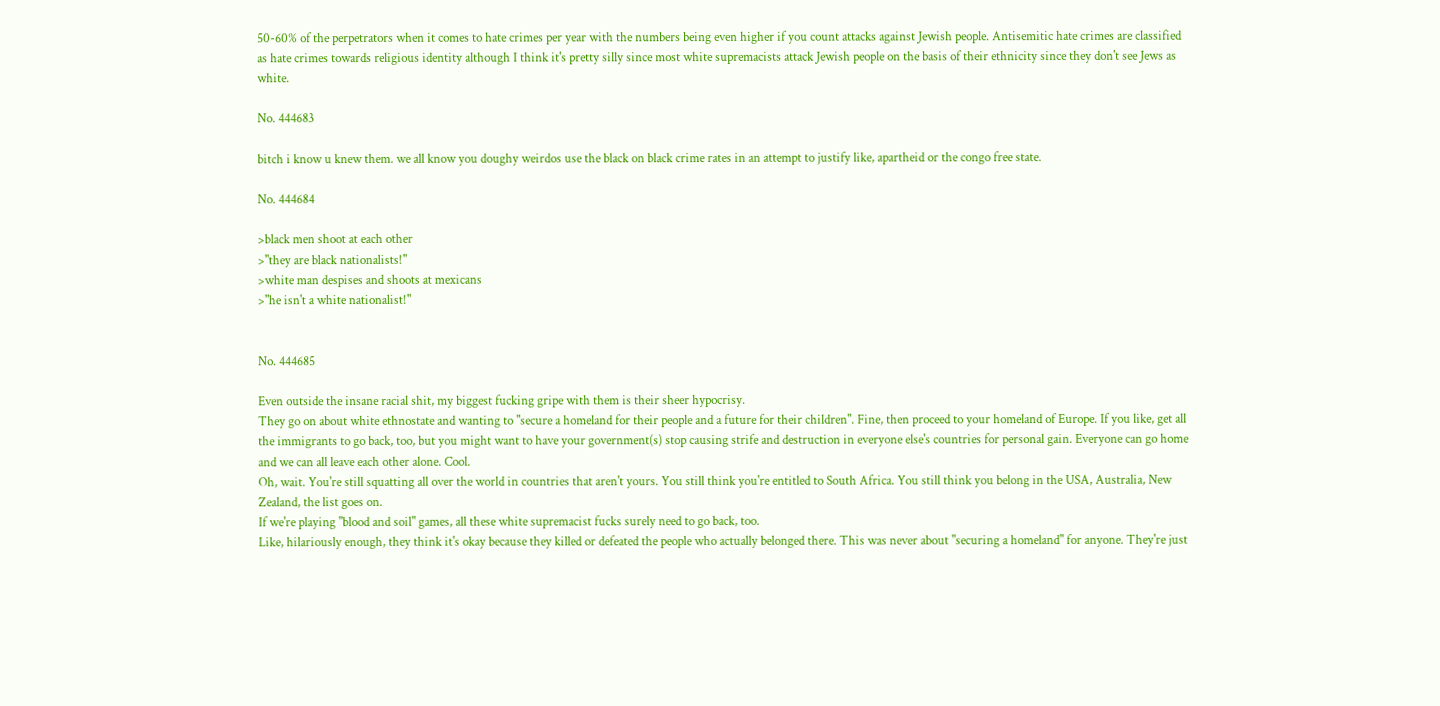50-60% of the perpetrators when it comes to hate crimes per year with the numbers being even higher if you count attacks against Jewish people. Antisemitic hate crimes are classified as hate crimes towards religious identity although I think it's pretty silly since most white supremacists attack Jewish people on the basis of their ethnicity since they don't see Jews as white.

No. 444683

bitch i know u knew them. we all know you doughy weirdos use the black on black crime rates in an attempt to justify like, apartheid or the congo free state.

No. 444684

>black men shoot at each other
>"they are black nationalists!"
>white man despises and shoots at mexicans
>"he isn't a white nationalist!"


No. 444685

Even outside the insane racial shit, my biggest fucking gripe with them is their sheer hypocrisy.
They go on about white ethnostate and wanting to "secure a homeland for their people and a future for their children". Fine, then proceed to your homeland of Europe. If you like, get all the immigrants to go back, too, but you might want to have your government(s) stop causing strife and destruction in everyone else's countries for personal gain. Everyone can go home and we can all leave each other alone. Cool.
Oh, wait. You're still squatting all over the world in countries that aren't yours. You still think you're entitled to South Africa. You still think you belong in the USA, Australia, New Zealand, the list goes on.
If we're playing "blood and soil" games, all these white supremacist fucks surely need to go back, too.
Like, hilariously enough, they think it's okay because they killed or defeated the people who actually belonged there. This was never about "securing a homeland" for anyone. They're just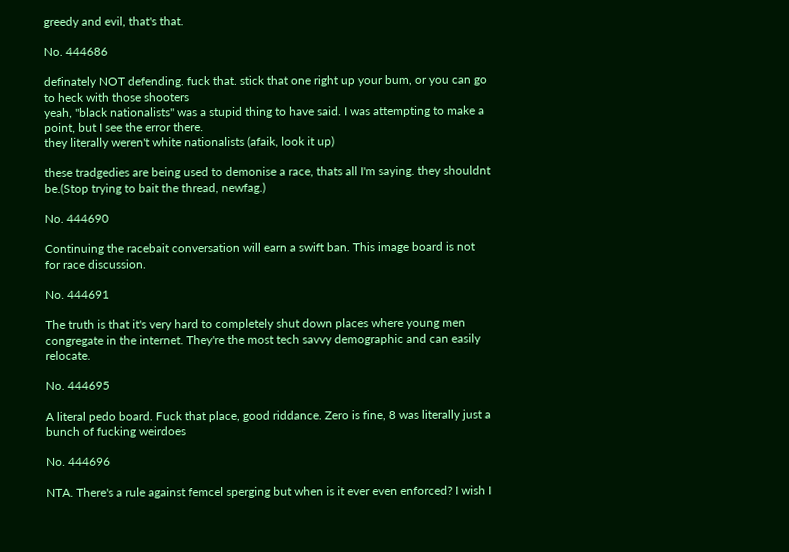greedy and evil, that's that.

No. 444686

definately NOT defending. fuck that. stick that one right up your bum, or you can go to heck with those shooters
yeah, "black nationalists" was a stupid thing to have said. I was attempting to make a point, but I see the error there.
they literally weren't white nationalists (afaik, look it up)

these tradgedies are being used to demonise a race, thats all I'm saying. they shouldnt be.(Stop trying to bait the thread, newfag.)

No. 444690

Continuing the racebait conversation will earn a swift ban. This image board is not for race discussion.

No. 444691

The truth is that it's very hard to completely shut down places where young men congregate in the internet. They're the most tech savvy demographic and can easily relocate.

No. 444695

A literal pedo board. Fuck that place, good riddance. Zero is fine, 8 was literally just a bunch of fucking weirdoes

No. 444696

NTA. There's a rule against femcel sperging but when is it ever even enforced? I wish I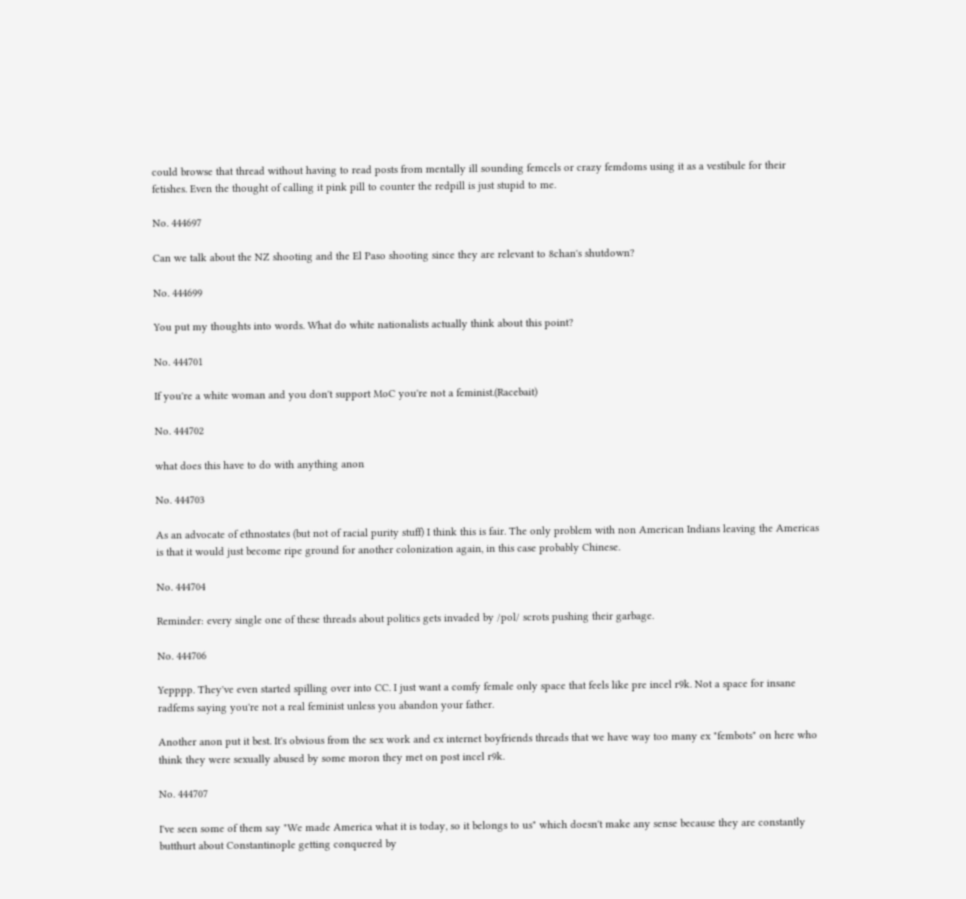could browse that thread without having to read posts from mentally ill sounding femcels or crazy femdoms using it as a vestibule for their fetishes. Even the thought of calling it pink pill to counter the redpill is just stupid to me.

No. 444697

Can we talk about the NZ shooting and the El Paso shooting since they are relevant to 8chan's shutdown?

No. 444699

You put my thoughts into words. What do white nationalists actually think about this point?

No. 444701

If you're a white woman and you don't support MoC you're not a feminist.(Racebait)

No. 444702

what does this have to do with anything anon

No. 444703

As an advocate of ethnostates (but not of racial purity stuff) I think this is fair. The only problem with non American Indians leaving the Americas is that it would just become ripe ground for another colonization again, in this case probably Chinese.

No. 444704

Reminder: every single one of these threads about politics gets invaded by /pol/ scrots pushing their garbage.

No. 444706

Yepppp. They've even started spilling over into CC. I just want a comfy female only space that feels like pre incel r9k. Not a space for insane radfems saying you're not a real feminist unless you abandon your father.

Another anon put it best. It's obvious from the sex work and ex internet boyfriends threads that we have way too many ex "fembots" on here who think they were sexually abused by some moron they met on post incel r9k.

No. 444707

I've seen some of them say "We made America what it is today, so it belongs to us" which doesn't make any sense because they are constantly butthurt about Constantinople getting conquered by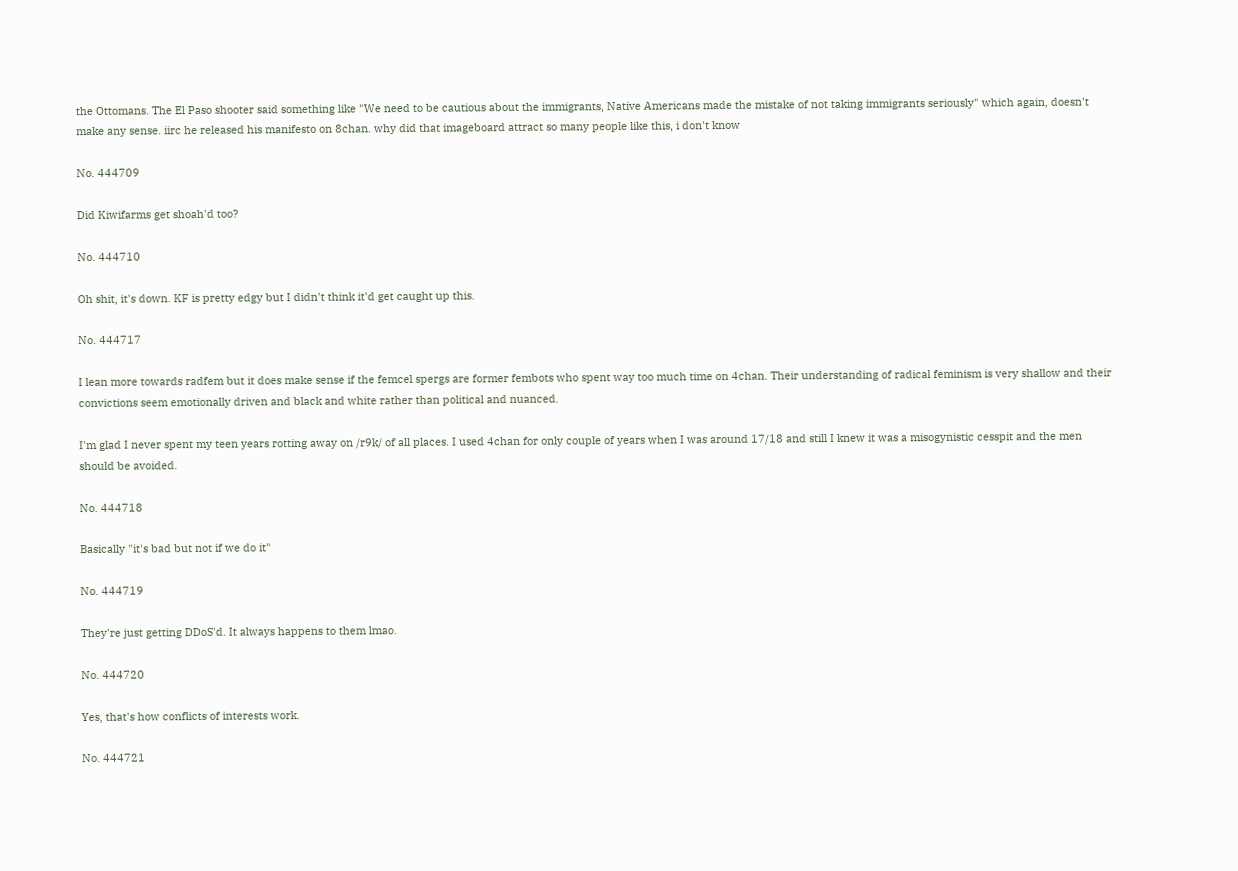the Ottomans. The El Paso shooter said something like "We need to be cautious about the immigrants, Native Americans made the mistake of not taking immigrants seriously" which again, doesn't make any sense. iirc he released his manifesto on 8chan. why did that imageboard attract so many people like this, i don't know

No. 444709

Did Kiwifarms get shoah'd too?

No. 444710

Oh shit, it's down. KF is pretty edgy but I didn't think it'd get caught up this.

No. 444717

I lean more towards radfem but it does make sense if the femcel spergs are former fembots who spent way too much time on 4chan. Their understanding of radical feminism is very shallow and their convictions seem emotionally driven and black and white rather than political and nuanced.

I'm glad I never spent my teen years rotting away on /r9k/ of all places. I used 4chan for only couple of years when I was around 17/18 and still I knew it was a misogynistic cesspit and the men should be avoided.

No. 444718

Basically "it's bad but not if we do it"

No. 444719

They're just getting DDoS'd. It always happens to them lmao.

No. 444720

Yes, that's how conflicts of interests work.

No. 444721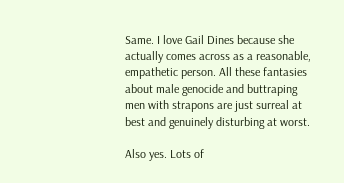Same. I love Gail Dines because she actually comes across as a reasonable, empathetic person. All these fantasies about male genocide and buttraping men with strapons are just surreal at best and genuinely disturbing at worst.

Also yes. Lots of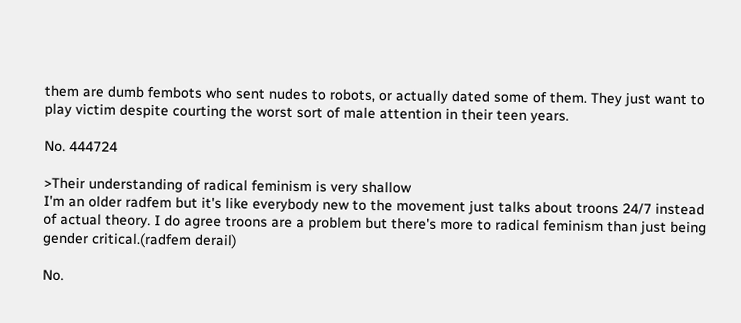them are dumb fembots who sent nudes to robots, or actually dated some of them. They just want to play victim despite courting the worst sort of male attention in their teen years.

No. 444724

>Their understanding of radical feminism is very shallow
I'm an older radfem but it's like everybody new to the movement just talks about troons 24/7 instead of actual theory. I do agree troons are a problem but there's more to radical feminism than just being gender critical.(radfem derail)

No.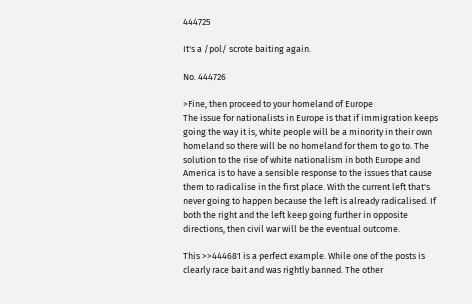444725

It's a /pol/ scrote baiting again.

No. 444726

>Fine, then proceed to your homeland of Europe
The issue for nationalists in Europe is that if immigration keeps going the way it is, white people will be a minority in their own homeland so there will be no homeland for them to go to. The solution to the rise of white nationalism in both Europe and America is to have a sensible response to the issues that cause them to radicalise in the first place. With the current left that's never going to happen because the left is already radicalised. If both the right and the left keep going further in opposite directions, then civil war will be the eventual outcome.

This >>444681 is a perfect example. While one of the posts is clearly race bait and was rightly banned. The other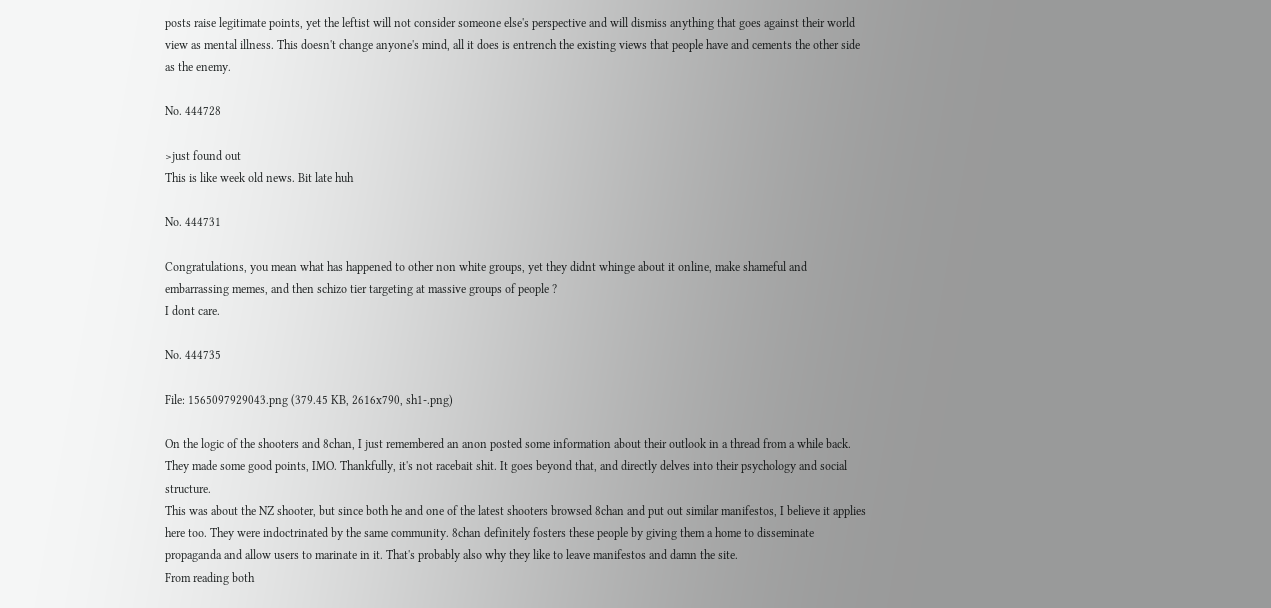posts raise legitimate points, yet the leftist will not consider someone else's perspective and will dismiss anything that goes against their world view as mental illness. This doesn't change anyone's mind, all it does is entrench the existing views that people have and cements the other side as the enemy.

No. 444728

>just found out
This is like week old news. Bit late huh

No. 444731

Congratulations, you mean what has happened to other non white groups, yet they didnt whinge about it online, make shameful and embarrassing memes, and then schizo tier targeting at massive groups of people ?
I dont care.

No. 444735

File: 1565097929043.png (379.45 KB, 2616x790, sh1-.png)

On the logic of the shooters and 8chan, I just remembered an anon posted some information about their outlook in a thread from a while back. They made some good points, IMO. Thankfully, it's not racebait shit. It goes beyond that, and directly delves into their psychology and social structure.
This was about the NZ shooter, but since both he and one of the latest shooters browsed 8chan and put out similar manifestos, I believe it applies here too. They were indoctrinated by the same community. 8chan definitely fosters these people by giving them a home to disseminate propaganda and allow users to marinate in it. That's probably also why they like to leave manifestos and damn the site.
From reading both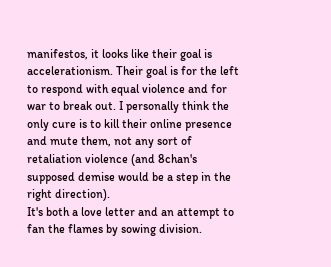manifestos, it looks like their goal is accelerationism. Their goal is for the left to respond with equal violence and for war to break out. I personally think the only cure is to kill their online presence and mute them, not any sort of retaliation violence (and 8chan's supposed demise would be a step in the right direction).
It's both a love letter and an attempt to fan the flames by sowing division.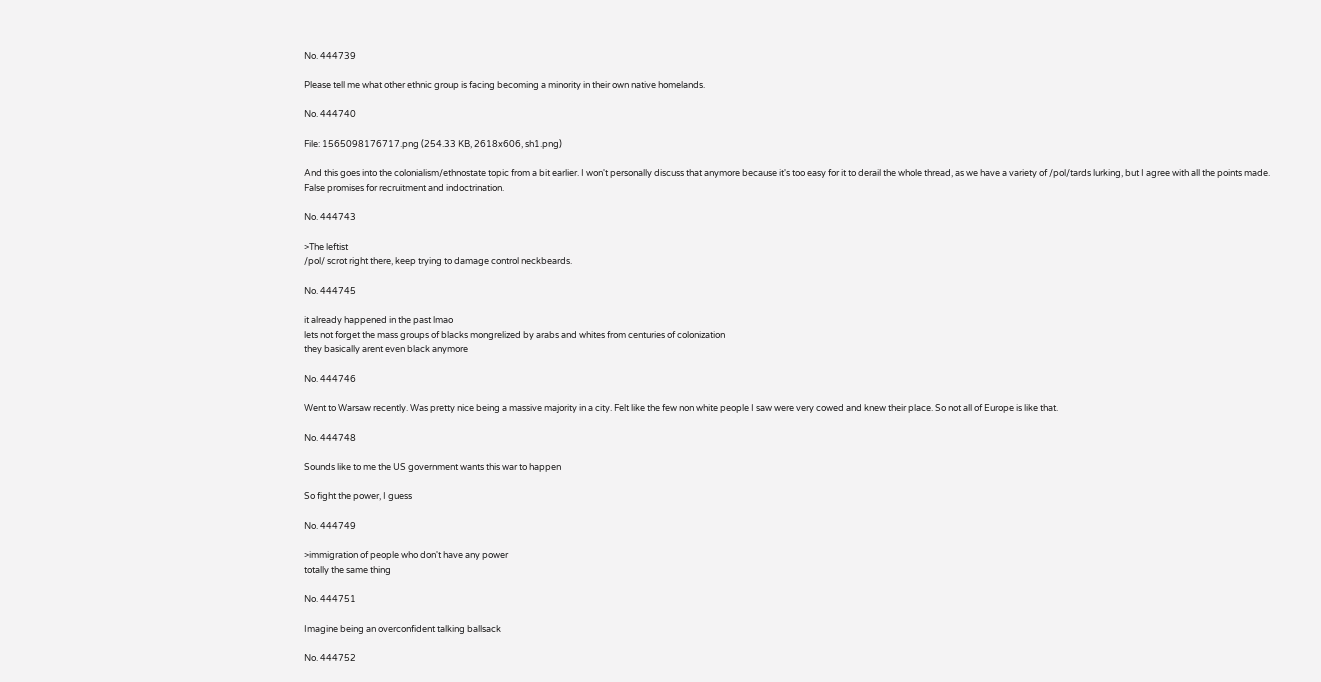No. 444739

Please tell me what other ethnic group is facing becoming a minority in their own native homelands.

No. 444740

File: 1565098176717.png (254.33 KB, 2618x606, sh1.png)

And this goes into the colonialism/ethnostate topic from a bit earlier. I won't personally discuss that anymore because it's too easy for it to derail the whole thread, as we have a variety of /pol/tards lurking, but I agree with all the points made.
False promises for recruitment and indoctrination.

No. 444743

>The leftist
/pol/ scrot right there, keep trying to damage control neckbeards.

No. 444745

it already happened in the past lmao
lets not forget the mass groups of blacks mongrelized by arabs and whites from centuries of colonization
they basically arent even black anymore

No. 444746

Went to Warsaw recently. Was pretty nice being a massive majority in a city. Felt like the few non white people I saw were very cowed and knew their place. So not all of Europe is like that.

No. 444748

Sounds like to me the US government wants this war to happen

So fight the power, I guess

No. 444749

>immigration of people who don't have any power
totally the same thing

No. 444751

Imagine being an overconfident talking ballsack

No. 444752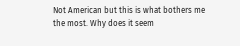Not American but this is what bothers me the most. Why does it seem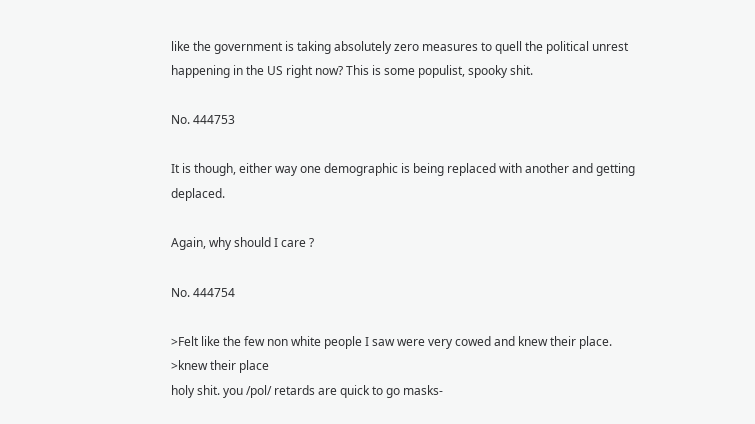like the government is taking absolutely zero measures to quell the political unrest happening in the US right now? This is some populist, spooky shit.

No. 444753

It is though, either way one demographic is being replaced with another and getting deplaced.

Again, why should I care ?

No. 444754

>Felt like the few non white people I saw were very cowed and knew their place.
>knew their place
holy shit. you /pol/ retards are quick to go masks-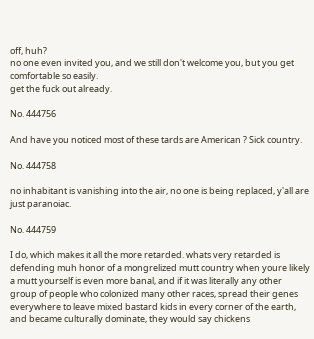off, huh?
no one even invited you, and we still don't welcome you, but you get comfortable so easily.
get the fuck out already.

No. 444756

And have you noticed most of these tards are American ? Sick country.

No. 444758

no inhabitant is vanishing into the air, no one is being replaced, y'all are just paranoiac.

No. 444759

I do, which makes it all the more retarded. whats very retarded is defending muh honor of a mongrelized mutt country when youre likely a mutt yourself is even more banal, and if it was literally any other group of people who colonized many other races, spread their genes everywhere to leave mixed bastard kids in every corner of the earth, and became culturally dominate, they would say chickens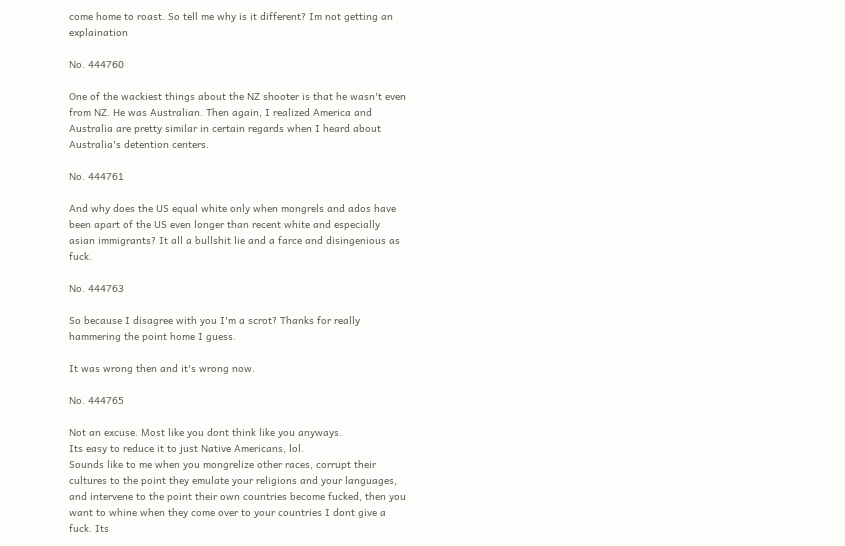come home to roast. So tell me why is it different? Im not getting an explaination

No. 444760

One of the wackiest things about the NZ shooter is that he wasn't even from NZ. He was Australian. Then again, I realized America and Australia are pretty similar in certain regards when I heard about Australia's detention centers.

No. 444761

And why does the US equal white only when mongrels and ados have been apart of the US even longer than recent white and especially asian immigrants? It all a bullshit lie and a farce and disingenious as fuck.

No. 444763

So because I disagree with you I'm a scrot? Thanks for really hammering the point home I guess.

It was wrong then and it's wrong now.

No. 444765

Not an excuse. Most like you dont think like you anyways.
Its easy to reduce it to just Native Americans, lol.
Sounds like to me when you mongrelize other races, corrupt their cultures to the point they emulate your religions and your languages, and intervene to the point their own countries become fucked, then you want to whine when they come over to your countries I dont give a fuck. Its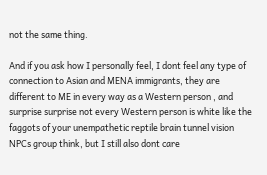not the same thing.

And if you ask how I personally feel, I dont feel any type of connection to Asian and MENA immigrants, they are different to ME in every way as a Western person , and surprise surprise not every Western person is white like the faggots of your unempathetic reptile brain tunnel vision NPCs group think, but I still also dont care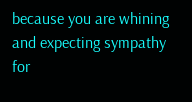because you are whining and expecting sympathy for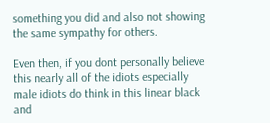something you did and also not showing the same sympathy for others.

Even then, if you dont personally believe this nearly all of the idiots especially male idiots do think in this linear black and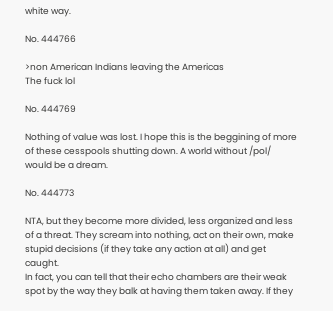white way.

No. 444766

>non American Indians leaving the Americas
The fuck lol

No. 444769

Nothing of value was lost. I hope this is the beggining of more of these cesspools shutting down. A world without /pol/ would be a dream.

No. 444773

NTA, but they become more divided, less organized and less of a threat. They scream into nothing, act on their own, make stupid decisions (if they take any action at all) and get caught.
In fact, you can tell that their echo chambers are their weak spot by the way they balk at having them taken away. If they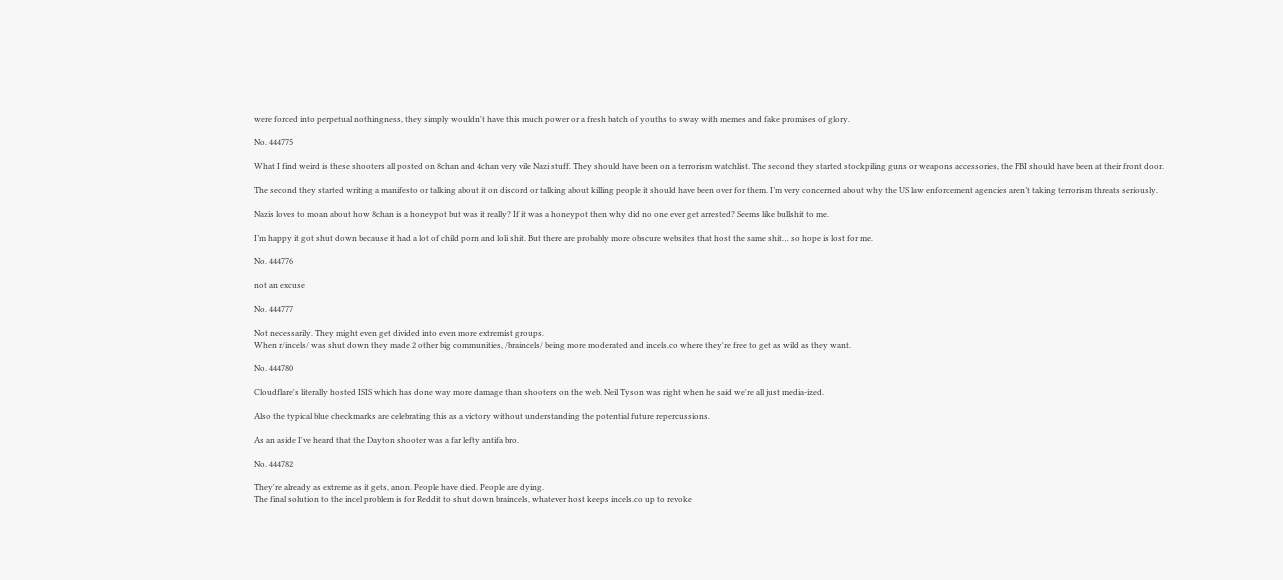were forced into perpetual nothingness, they simply wouldn't have this much power or a fresh batch of youths to sway with memes and fake promises of glory.

No. 444775

What I find weird is these shooters all posted on 8chan and 4chan very vile Nazi stuff. They should have been on a terrorism watchlist. The second they started stockpiling guns or weapons accessories, the FBI should have been at their front door.

The second they started writing a manifesto or talking about it on discord or talking about killing people it should have been over for them. I’m very concerned about why the US law enforcement agencies aren’t taking terrorism threats seriously.

Nazis loves to moan about how 8chan is a honeypot but was it really? If it was a honeypot then why did no one ever get arrested? Seems like bullshit to me.

I’m happy it got shut down because it had a lot of child porn and loli shit. But there are probably more obscure websites that host the same shit… so hope is lost for me.

No. 444776

not an excuse

No. 444777

Not necessarily. They might even get divided into even more extremist groups.
When r/incels/ was shut down they made 2 other big communities, /braincels/ being more moderated and incels.co where they're free to get as wild as they want.

No. 444780

Cloudflare's literally hosted ISIS which has done way more damage than shooters on the web. Neil Tyson was right when he said we're all just media-ized.

Also the typical blue checkmarks are celebrating this as a victory without understanding the potential future repercussions.

As an aside I've heard that the Dayton shooter was a far lefty antifa bro.

No. 444782

They're already as extreme as it gets, anon. People have died. People are dying.
The final solution to the incel problem is for Reddit to shut down braincels, whatever host keeps incels.co up to revoke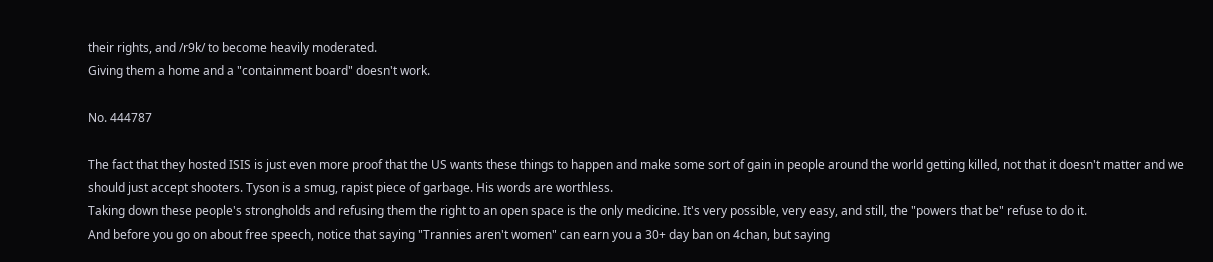their rights, and /r9k/ to become heavily moderated.
Giving them a home and a "containment board" doesn't work.

No. 444787

The fact that they hosted ISIS is just even more proof that the US wants these things to happen and make some sort of gain in people around the world getting killed, not that it doesn't matter and we should just accept shooters. Tyson is a smug, rapist piece of garbage. His words are worthless.
Taking down these people's strongholds and refusing them the right to an open space is the only medicine. It's very possible, very easy, and still, the "powers that be" refuse to do it.
And before you go on about free speech, notice that saying "Trannies aren't women" can earn you a 30+ day ban on 4chan, but saying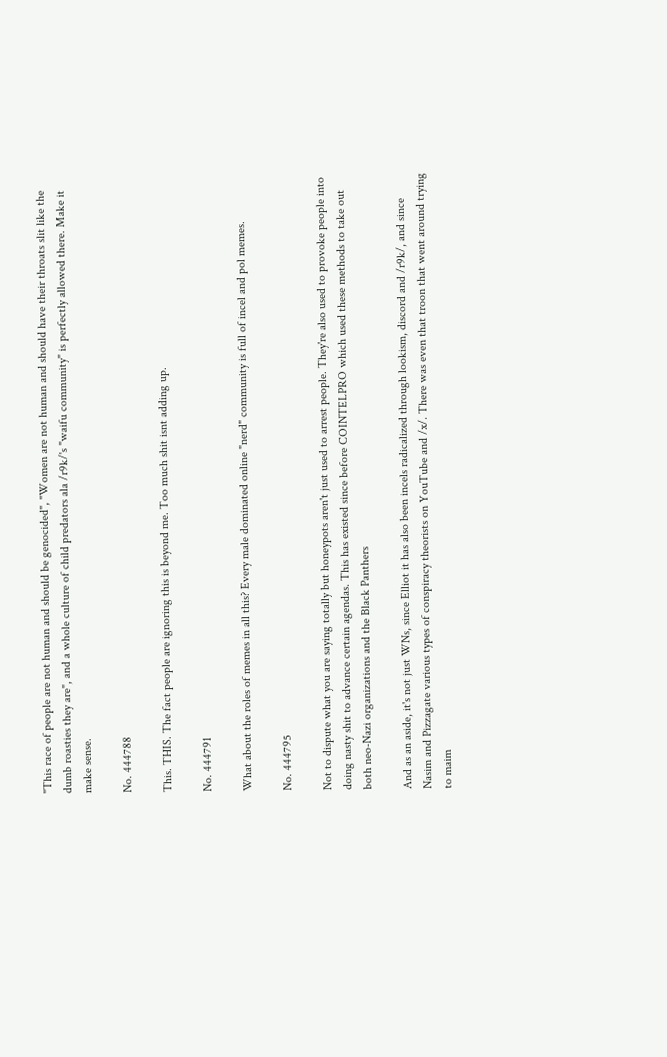"This race of people are not human and should be genocided", "Women are not human and should have their throats slit like the dumb roasties they are", and a whole culture of child predators ala /r9k/'s "waifu community" is perfectly allowed there. Make it make sense.

No. 444788

This. THIS. The fact people are ignoring this is beyond me. Too much shit isnt adding up.

No. 444791

What about the roles of memes in all this? Every male dominated online "nerd" community is full of incel and pol memes.

No. 444795

Not to dispute what you are saying totally but honeypots aren't just used to arrest people. They're also used to provoke people into doing nasty shit to advance certain agendas. This has existed since before COINTELPRO which used these methods to take out both neo-Nazi organizations and the Black Panthers

And as an aside, it's not just WNs, since Elliot it has also been incels radicalized through lookism, discord and /r9k/, and since Nasim and Pizzagate various types of conspiracy theorists on YouTube and /x/. There was even that troon that went around trying to maim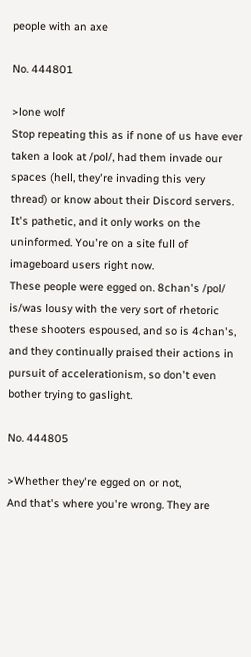people with an axe

No. 444801

>lone wolf
Stop repeating this as if none of us have ever taken a look at /pol/, had them invade our spaces (hell, they're invading this very thread) or know about their Discord servers.
It's pathetic, and it only works on the uninformed. You're on a site full of imageboard users right now.
These people were egged on. 8chan's /pol/ is/was lousy with the very sort of rhetoric these shooters espoused, and so is 4chan's, and they continually praised their actions in pursuit of accelerationism, so don't even bother trying to gaslight.

No. 444805

>Whether they're egged on or not,
And that's where you're wrong. They are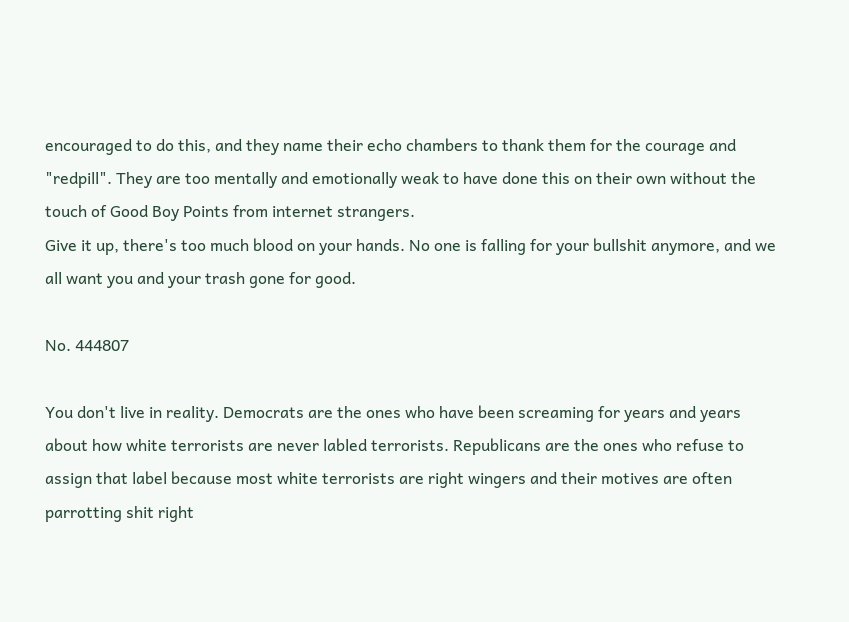encouraged to do this, and they name their echo chambers to thank them for the courage and "redpill". They are too mentally and emotionally weak to have done this on their own without the touch of Good Boy Points from internet strangers.
Give it up, there's too much blood on your hands. No one is falling for your bullshit anymore, and we all want you and your trash gone for good.

No. 444807

You don't live in reality. Democrats are the ones who have been screaming for years and years about how white terrorists are never labled terrorists. Republicans are the ones who refuse to assign that label because most white terrorists are right wingers and their motives are often parrotting shit right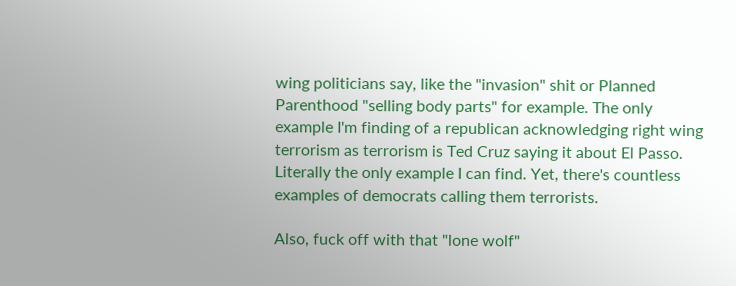wing politicians say, like the "invasion" shit or Planned Parenthood "selling body parts" for example. The only example I'm finding of a republican acknowledging right wing terrorism as terrorism is Ted Cruz saying it about El Passo. Literally the only example I can find. Yet, there's countless examples of democrats calling them terrorists.

Also, fuck off with that "lone wolf"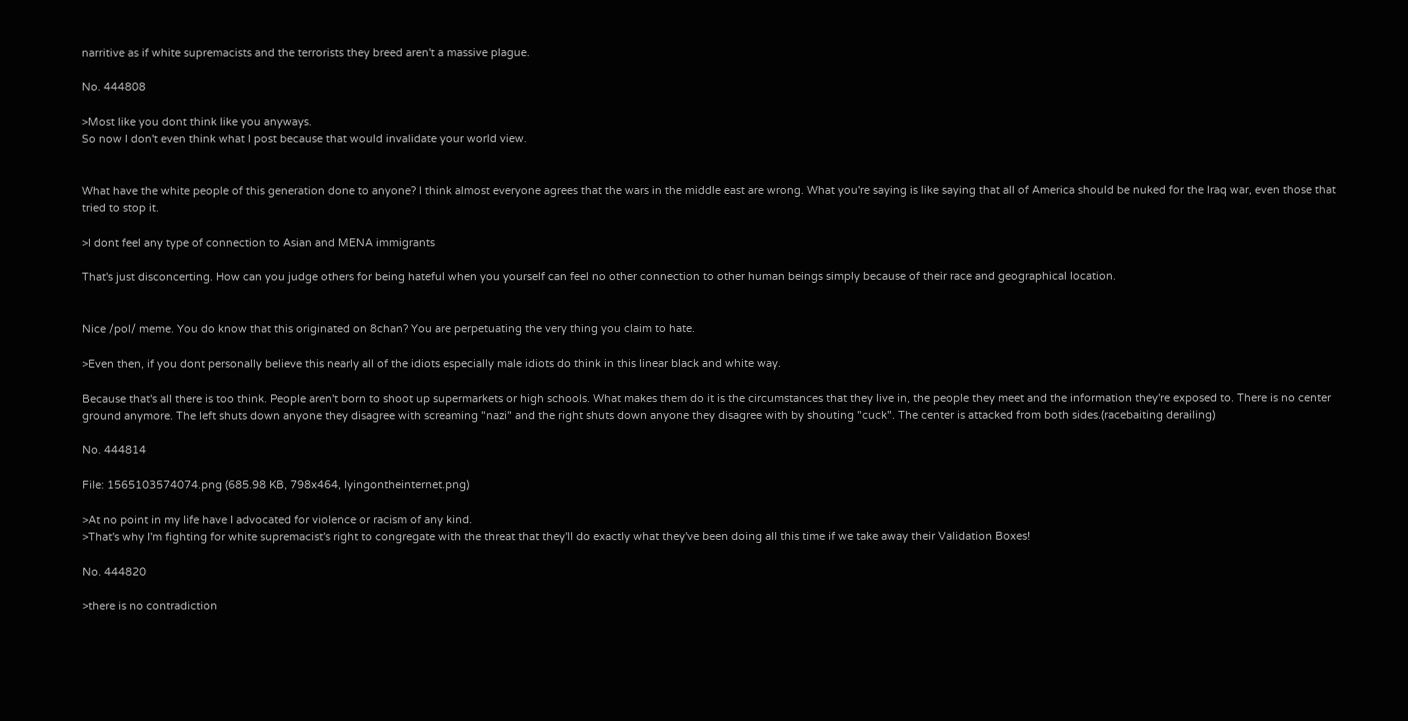narritive as if white supremacists and the terrorists they breed aren't a massive plague.

No. 444808

>Most like you dont think like you anyways.
So now I don't even think what I post because that would invalidate your world view.


What have the white people of this generation done to anyone? I think almost everyone agrees that the wars in the middle east are wrong. What you're saying is like saying that all of America should be nuked for the Iraq war, even those that tried to stop it.

>I dont feel any type of connection to Asian and MENA immigrants

That's just disconcerting. How can you judge others for being hateful when you yourself can feel no other connection to other human beings simply because of their race and geographical location.


Nice /pol/ meme. You do know that this originated on 8chan? You are perpetuating the very thing you claim to hate.

>Even then, if you dont personally believe this nearly all of the idiots especially male idiots do think in this linear black and white way.

Because that's all there is too think. People aren't born to shoot up supermarkets or high schools. What makes them do it is the circumstances that they live in, the people they meet and the information they're exposed to. There is no center ground anymore. The left shuts down anyone they disagree with screaming "nazi" and the right shuts down anyone they disagree with by shouting "cuck". The center is attacked from both sides.(racebaiting derailing)

No. 444814

File: 1565103574074.png (685.98 KB, 798x464, lyingontheinternet.png)

>At no point in my life have I advocated for violence or racism of any kind.
>That's why I'm fighting for white supremacist's right to congregate with the threat that they'll do exactly what they've been doing all this time if we take away their Validation Boxes!

No. 444820

>there is no contradiction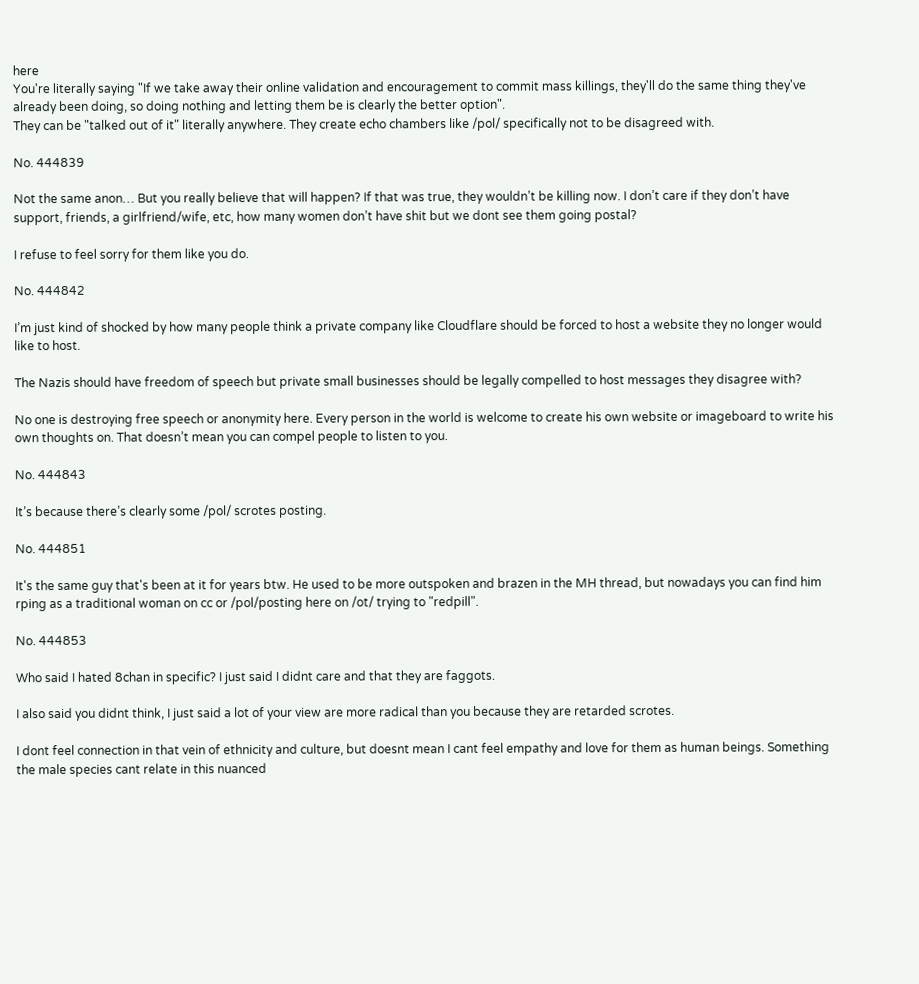here
You're literally saying "If we take away their online validation and encouragement to commit mass killings, they'll do the same thing they've already been doing, so doing nothing and letting them be is clearly the better option".
They can be "talked out of it" literally anywhere. They create echo chambers like /pol/ specifically not to be disagreed with.

No. 444839

Not the same anon… But you really believe that will happen? If that was true, they wouldn’t be killing now. I don’t care if they don’t have support, friends, a girlfriend/wife, etc, how many women don’t have shit but we dont see them going postal?

I refuse to feel sorry for them like you do.

No. 444842

I’m just kind of shocked by how many people think a private company like Cloudflare should be forced to host a website they no longer would like to host.

The Nazis should have freedom of speech but private small businesses should be legally compelled to host messages they disagree with?

No one is destroying free speech or anonymity here. Every person in the world is welcome to create his own website or imageboard to write his own thoughts on. That doesn’t mean you can compel people to listen to you.

No. 444843

It’s because there’s clearly some /pol/ scrotes posting.

No. 444851

It's the same guy that's been at it for years btw. He used to be more outspoken and brazen in the MH thread, but nowadays you can find him rping as a traditional woman on cc or /pol/posting here on /ot/ trying to "redpill".

No. 444853

Who said I hated 8chan in specific? I just said I didnt care and that they are faggots.

I also said you didnt think, I just said a lot of your view are more radical than you because they are retarded scrotes.

I dont feel connection in that vein of ethnicity and culture, but doesnt mean I cant feel empathy and love for them as human beings. Something the male species cant relate in this nuanced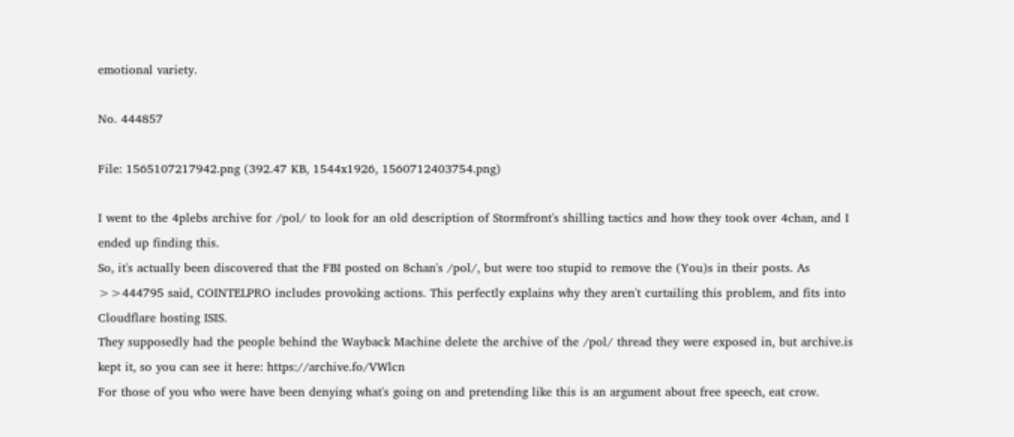emotional variety.

No. 444857

File: 1565107217942.png (392.47 KB, 1544x1926, 1560712403754.png)

I went to the 4plebs archive for /pol/ to look for an old description of Stormfront's shilling tactics and how they took over 4chan, and I ended up finding this.
So, it's actually been discovered that the FBI posted on 8chan's /pol/, but were too stupid to remove the (You)s in their posts. As >>444795 said, COINTELPRO includes provoking actions. This perfectly explains why they aren't curtailing this problem, and fits into Cloudflare hosting ISIS.
They supposedly had the people behind the Wayback Machine delete the archive of the /pol/ thread they were exposed in, but archive.is kept it, so you can see it here: https://archive.fo/VWlcn
For those of you who were have been denying what's going on and pretending like this is an argument about free speech, eat crow.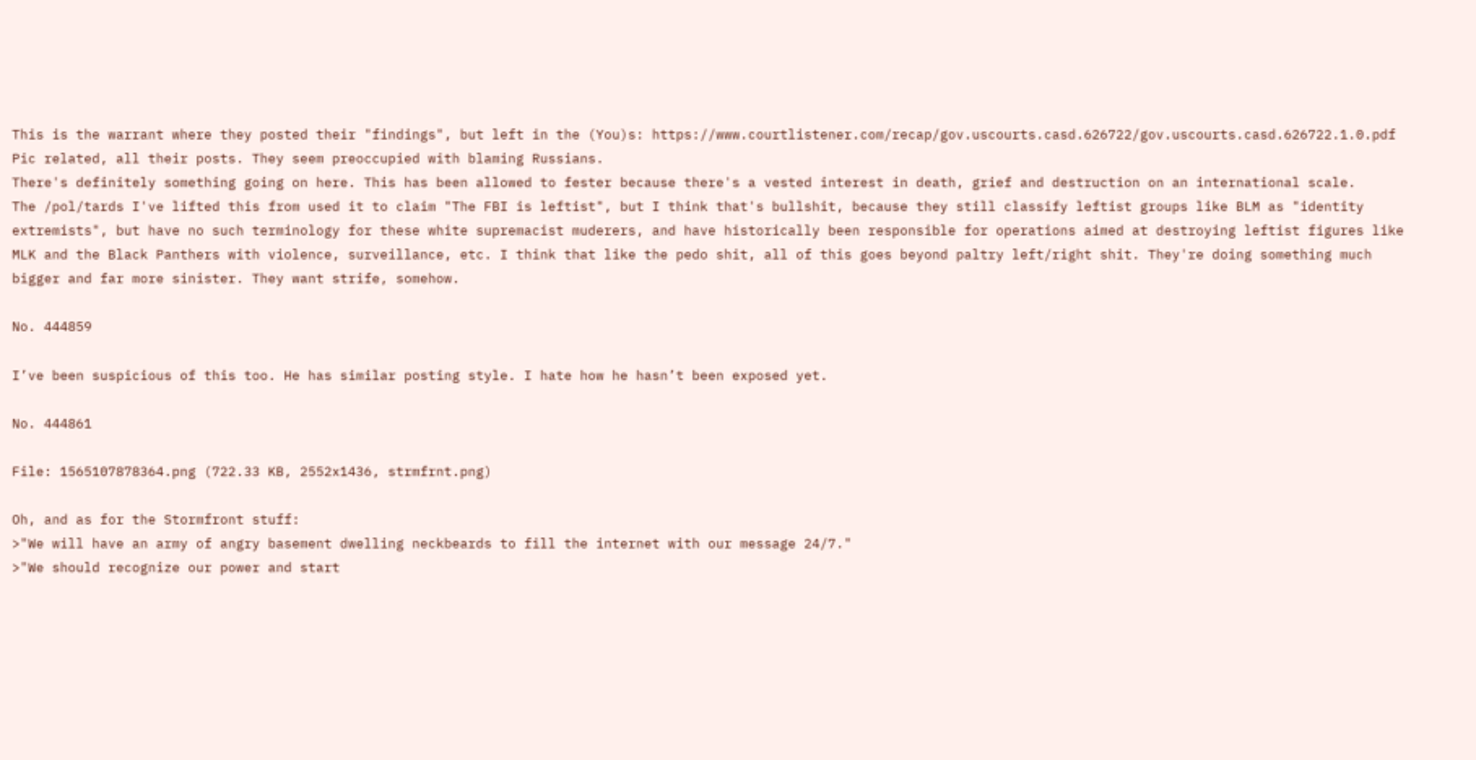This is the warrant where they posted their "findings", but left in the (You)s: https://www.courtlistener.com/recap/gov.uscourts.casd.626722/gov.uscourts.casd.626722.1.0.pdf
Pic related, all their posts. They seem preoccupied with blaming Russians.
There's definitely something going on here. This has been allowed to fester because there's a vested interest in death, grief and destruction on an international scale.
The /pol/tards I've lifted this from used it to claim "The FBI is leftist", but I think that's bullshit, because they still classify leftist groups like BLM as "identity extremists", but have no such terminology for these white supremacist muderers, and have historically been responsible for operations aimed at destroying leftist figures like MLK and the Black Panthers with violence, surveillance, etc. I think that like the pedo shit, all of this goes beyond paltry left/right shit. They're doing something much bigger and far more sinister. They want strife, somehow.

No. 444859

I’ve been suspicious of this too. He has similar posting style. I hate how he hasn’t been exposed yet.

No. 444861

File: 1565107878364.png (722.33 KB, 2552x1436, strmfrnt.png)

Oh, and as for the Stormfront stuff:
>"We will have an army of angry basement dwelling neckbeards to fill the internet with our message 24/7."
>"We should recognize our power and start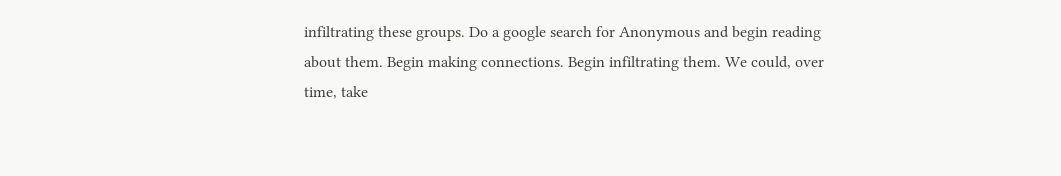infiltrating these groups. Do a google search for Anonymous and begin reading about them. Begin making connections. Begin infiltrating them. We could, over time, take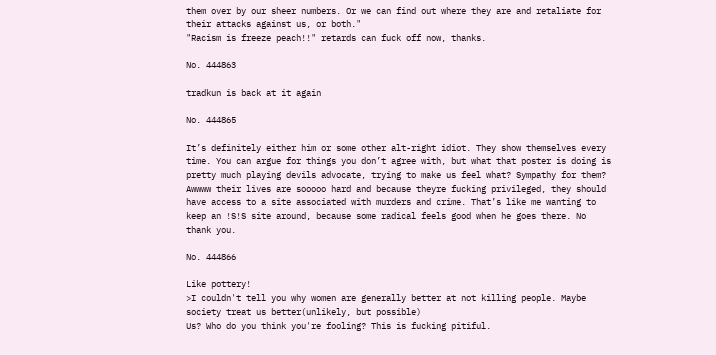them over by our sheer numbers. Or we can find out where they are and retaliate for their attacks against us, or both."
"Racism is freeze peach!!" retards can fuck off now, thanks.

No. 444863

tradkun is back at it again

No. 444865

It’s definitely either him or some other alt-right idiot. They show themselves every time. You can argue for things you don’t agree with, but what that poster is doing is pretty much playing devils advocate, trying to make us feel what? Sympathy for them? Awwww their lives are sooooo hard and because theyre fucking privileged, they should have access to a site associated with murders and crime. That’s like me wanting to keep an !S!S site around, because some radical feels good when he goes there. No thank you.

No. 444866

Like pottery!
>I couldn't tell you why women are generally better at not killing people. Maybe society treat us better(unlikely, but possible)
Us? Who do you think you're fooling? This is fucking pitiful.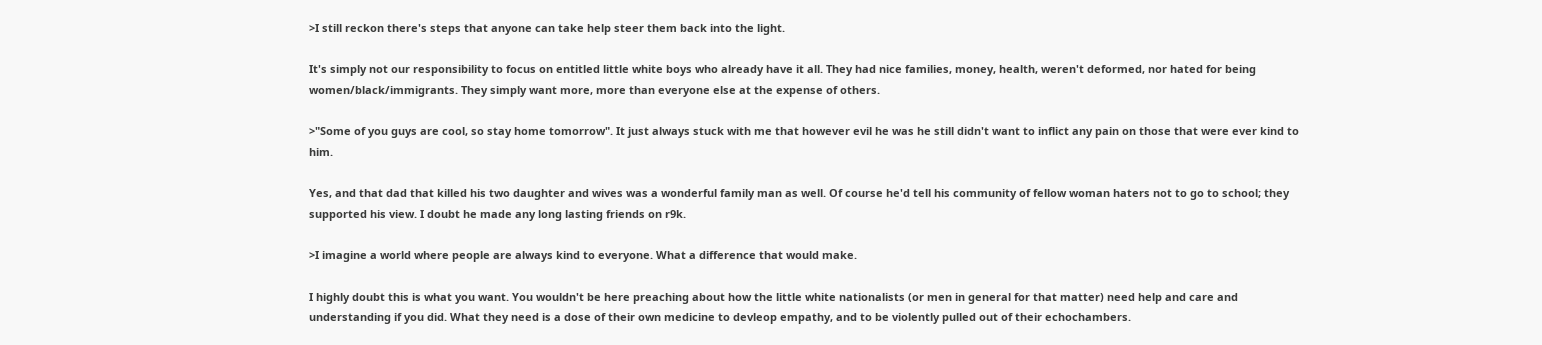>I still reckon there's steps that anyone can take help steer them back into the light.

It's simply not our responsibility to focus on entitled little white boys who already have it all. They had nice families, money, health, weren't deformed, nor hated for being women/black/immigrants. They simply want more, more than everyone else at the expense of others.

>"Some of you guys are cool, so stay home tomorrow". It just always stuck with me that however evil he was he still didn't want to inflict any pain on those that were ever kind to him.

Yes, and that dad that killed his two daughter and wives was a wonderful family man as well. Of course he'd tell his community of fellow woman haters not to go to school; they supported his view. I doubt he made any long lasting friends on r9k.

>I imagine a world where people are always kind to everyone. What a difference that would make.

I highly doubt this is what you want. You wouldn't be here preaching about how the little white nationalists (or men in general for that matter) need help and care and understanding if you did. What they need is a dose of their own medicine to devleop empathy, and to be violently pulled out of their echochambers.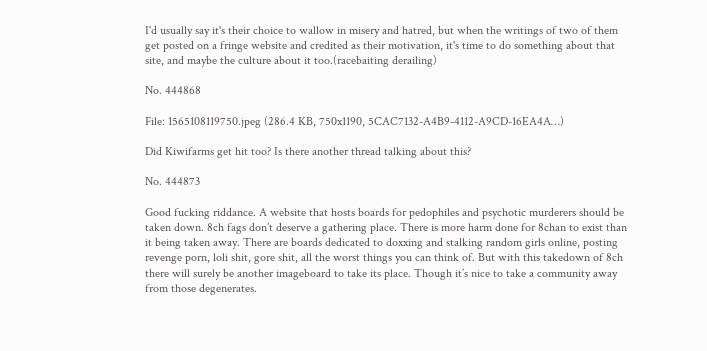I'd usually say it's their choice to wallow in misery and hatred, but when the writings of two of them get posted on a fringe website and credited as their motivation, it's time to do something about that site, and maybe the culture about it too.(racebaiting derailing)

No. 444868

File: 1565108119750.jpeg (286.4 KB, 750x1190, 5CAC7132-A4B9-4112-A9CD-16EA4A…)

Did Kiwifarms get hit too? Is there another thread talking about this?

No. 444873

Good fucking riddance. A website that hosts boards for pedophiles and psychotic murderers should be taken down. 8ch fags don’t deserve a gathering place. There is more harm done for 8chan to exist than it being taken away. There are boards dedicated to doxxing and stalking random girls online, posting revenge porn, loli shit, gore shit, all the worst things you can think of. But with this takedown of 8ch there will surely be another imageboard to take its place. Though it’s nice to take a community away from those degenerates.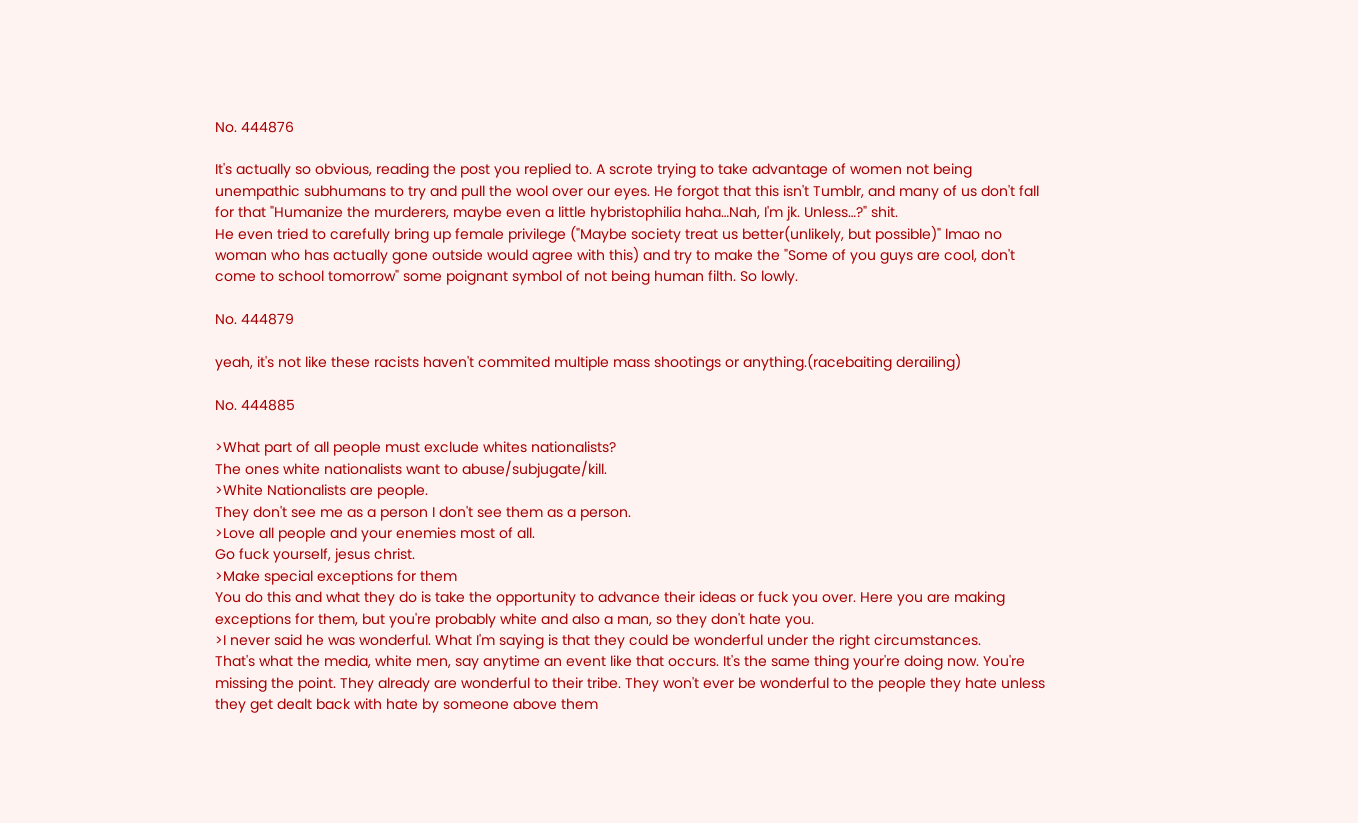No. 444876

It's actually so obvious, reading the post you replied to. A scrote trying to take advantage of women not being unempathic subhumans to try and pull the wool over our eyes. He forgot that this isn't Tumblr, and many of us don't fall for that "Humanize the murderers, maybe even a little hybristophilia haha…Nah, I'm jk. Unless…?" shit.
He even tried to carefully bring up female privilege ("Maybe society treat us better(unlikely, but possible)" lmao no woman who has actually gone outside would agree with this) and try to make the "Some of you guys are cool, don't come to school tomorrow" some poignant symbol of not being human filth. So lowly.

No. 444879

yeah, it's not like these racists haven't commited multiple mass shootings or anything.(racebaiting derailing)

No. 444885

>What part of all people must exclude whites nationalists?
The ones white nationalists want to abuse/subjugate/kill.
>White Nationalists are people.
They don't see me as a person I don't see them as a person.
>Love all people and your enemies most of all.
Go fuck yourself, jesus christ.
>Make special exceptions for them
You do this and what they do is take the opportunity to advance their ideas or fuck you over. Here you are making exceptions for them, but you're probably white and also a man, so they don't hate you.
>I never said he was wonderful. What I'm saying is that they could be wonderful under the right circumstances.
That's what the media, white men, say anytime an event like that occurs. It's the same thing your're doing now. You're missing the point. They already are wonderful to their tribe. They won't ever be wonderful to the people they hate unless they get dealt back with hate by someone above them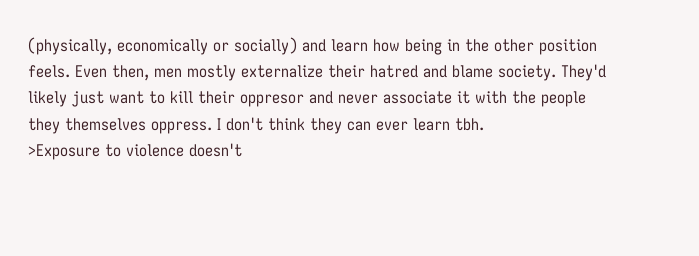(physically, economically or socially) and learn how being in the other position feels. Even then, men mostly externalize their hatred and blame society. They'd likely just want to kill their oppresor and never associate it with the people they themselves oppress. I don't think they can ever learn tbh.
>Exposure to violence doesn't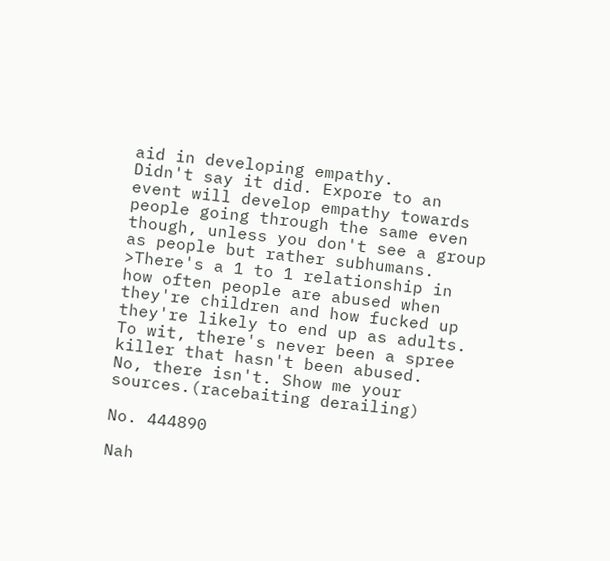aid in developing empathy.
Didn't say it did. Expore to an event will develop empathy towards people going through the same even though, unless you don't see a group as people but rather subhumans.
>There's a 1 to 1 relationship in how often people are abused when they're children and how fucked up they're likely to end up as adults. To wit, there's never been a spree killer that hasn't been abused.
No, there isn't. Show me your sources.(racebaiting derailing)

No. 444890

Nah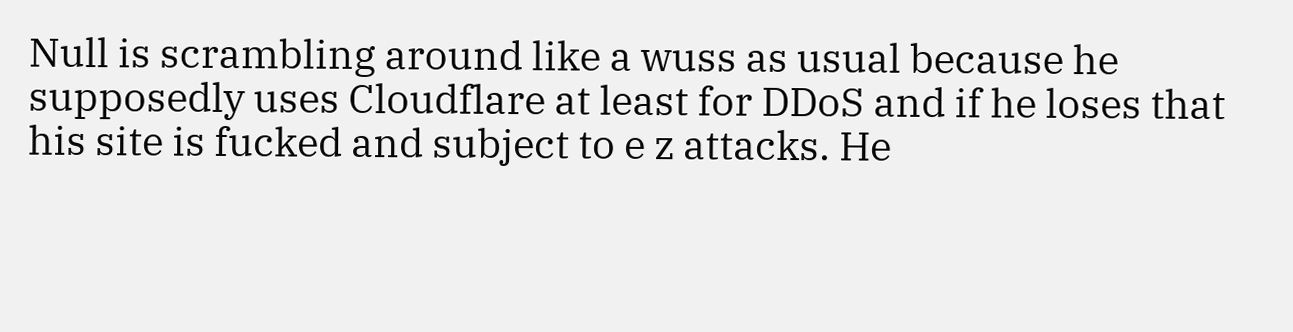Null is scrambling around like a wuss as usual because he supposedly uses Cloudflare at least for DDoS and if he loses that his site is fucked and subject to e z attacks. He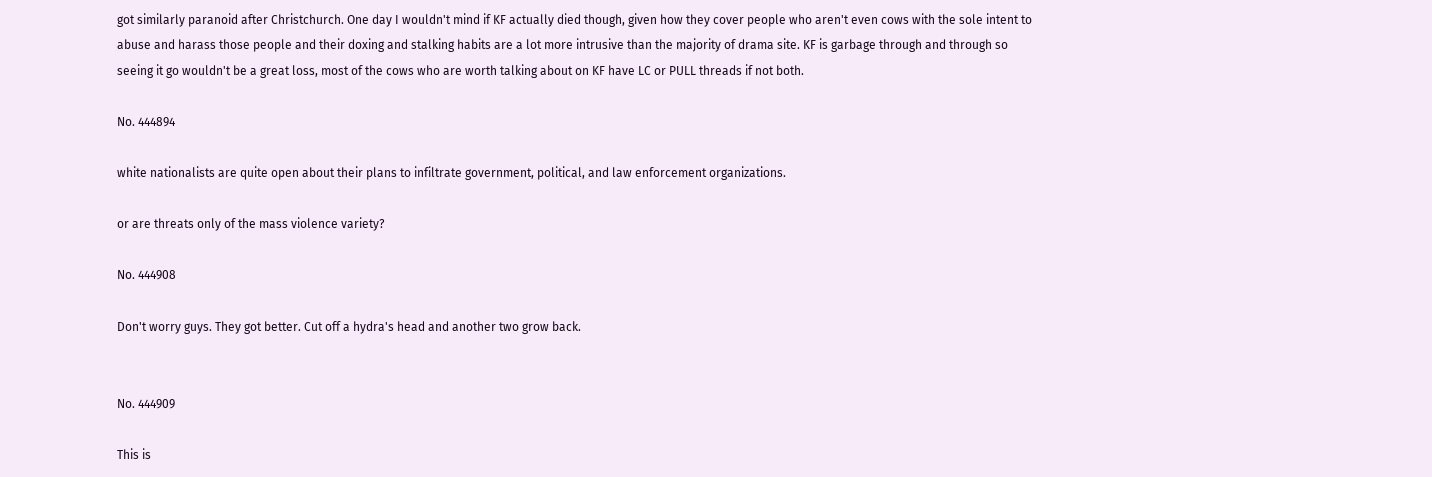got similarly paranoid after Christchurch. One day I wouldn't mind if KF actually died though, given how they cover people who aren't even cows with the sole intent to abuse and harass those people and their doxing and stalking habits are a lot more intrusive than the majority of drama site. KF is garbage through and through so seeing it go wouldn't be a great loss, most of the cows who are worth talking about on KF have LC or PULL threads if not both.

No. 444894

white nationalists are quite open about their plans to infiltrate government, political, and law enforcement organizations.

or are threats only of the mass violence variety?

No. 444908

Don't worry guys. They got better. Cut off a hydra's head and another two grow back.


No. 444909

This is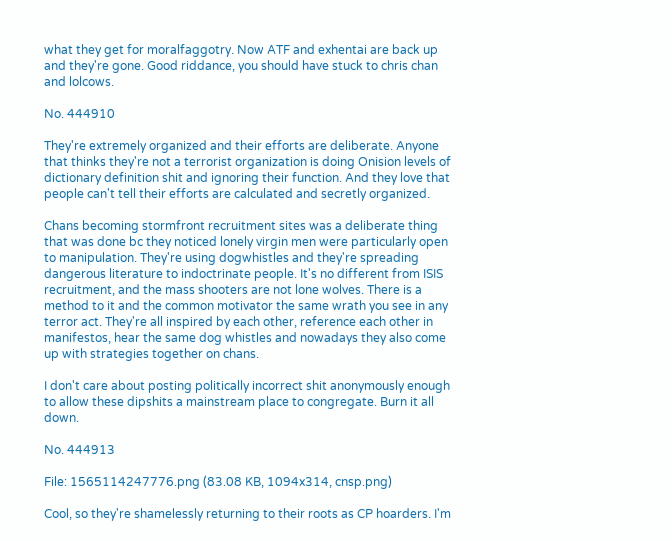what they get for moralfaggotry. Now ATF and exhentai are back up and they're gone. Good riddance, you should have stuck to chris chan and lolcows.

No. 444910

They're extremely organized and their efforts are deliberate. Anyone that thinks they're not a terrorist organization is doing Onision levels of dictionary definition shit and ignoring their function. And they love that people can't tell their efforts are calculated and secretly organized.

Chans becoming stormfront recruitment sites was a deliberate thing that was done bc they noticed lonely virgin men were particularly open to manipulation. They're using dogwhistles and they're spreading dangerous literature to indoctrinate people. It's no different from ISIS recruitment, and the mass shooters are not lone wolves. There is a method to it and the common motivator the same wrath you see in any terror act. They're all inspired by each other, reference each other in manifestos, hear the same dog whistles and nowadays they also come up with strategies together on chans.

I don't care about posting politically incorrect shit anonymously enough to allow these dipshits a mainstream place to congregate. Burn it all down.

No. 444913

File: 1565114247776.png (83.08 KB, 1094x314, cnsp.png)

Cool, so they're shamelessly returning to their roots as CP hoarders. I'm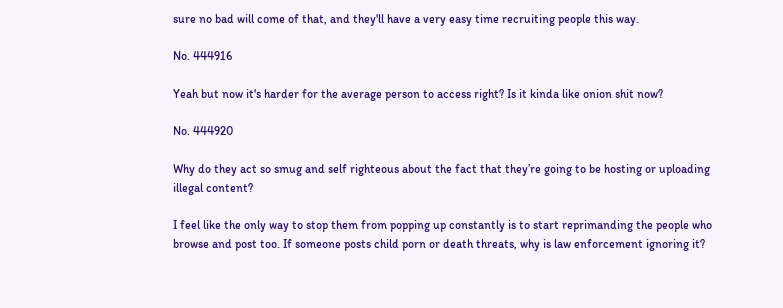sure no bad will come of that, and they'll have a very easy time recruiting people this way.

No. 444916

Yeah but now it's harder for the average person to access right? Is it kinda like onion shit now?

No. 444920

Why do they act so smug and self righteous about the fact that they’re going to be hosting or uploading illegal content?

I feel like the only way to stop them from popping up constantly is to start reprimanding the people who browse and post too. If someone posts child porn or death threats, why is law enforcement ignoring it?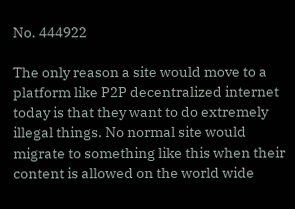No. 444922

The only reason a site would move to a platform like P2P decentralized internet today is that they want to do extremely illegal things. No normal site would migrate to something like this when their content is allowed on the world wide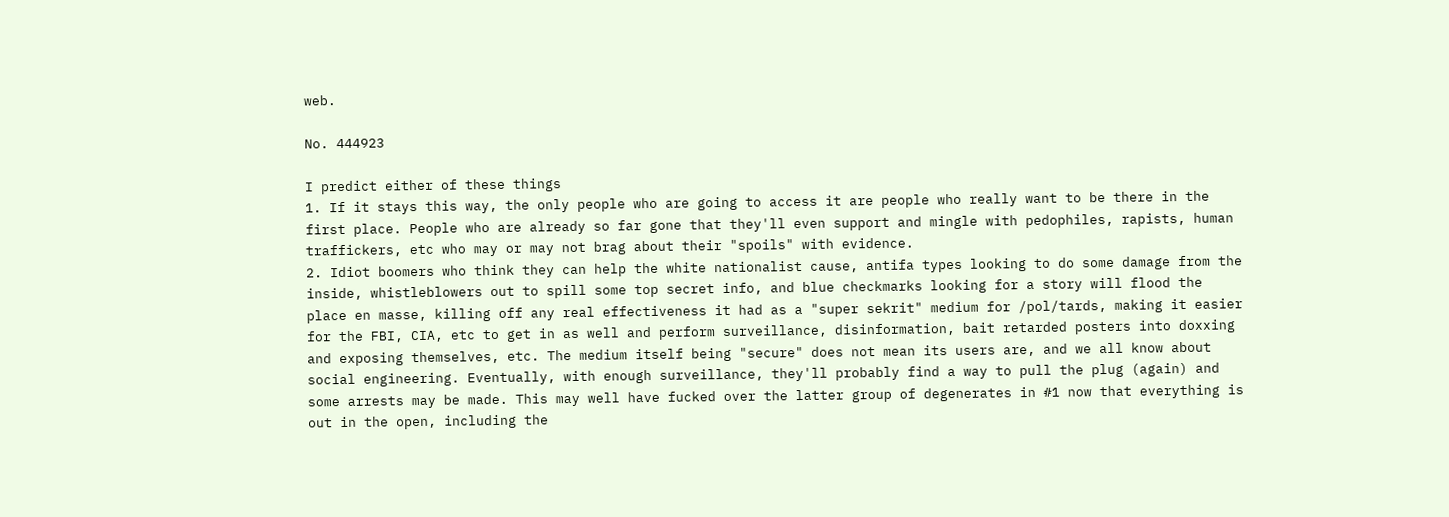web.

No. 444923

I predict either of these things
1. If it stays this way, the only people who are going to access it are people who really want to be there in the first place. People who are already so far gone that they'll even support and mingle with pedophiles, rapists, human traffickers, etc who may or may not brag about their "spoils" with evidence.
2. Idiot boomers who think they can help the white nationalist cause, antifa types looking to do some damage from the inside, whistleblowers out to spill some top secret info, and blue checkmarks looking for a story will flood the place en masse, killing off any real effectiveness it had as a "super sekrit" medium for /pol/tards, making it easier for the FBI, CIA, etc to get in as well and perform surveillance, disinformation, bait retarded posters into doxxing and exposing themselves, etc. The medium itself being "secure" does not mean its users are, and we all know about social engineering. Eventually, with enough surveillance, they'll probably find a way to pull the plug (again) and some arrests may be made. This may well have fucked over the latter group of degenerates in #1 now that everything is out in the open, including the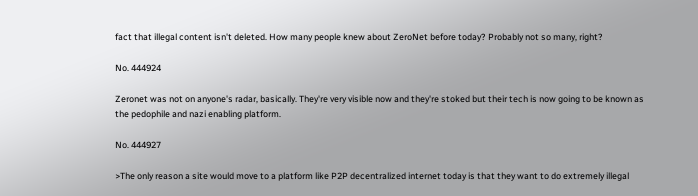fact that illegal content isn't deleted. How many people knew about ZeroNet before today? Probably not so many, right?

No. 444924

Zeronet was not on anyone's radar, basically. They're very visible now and they're stoked but their tech is now going to be known as the pedophile and nazi enabling platform.

No. 444927

>The only reason a site would move to a platform like P2P decentralized internet today is that they want to do extremely illegal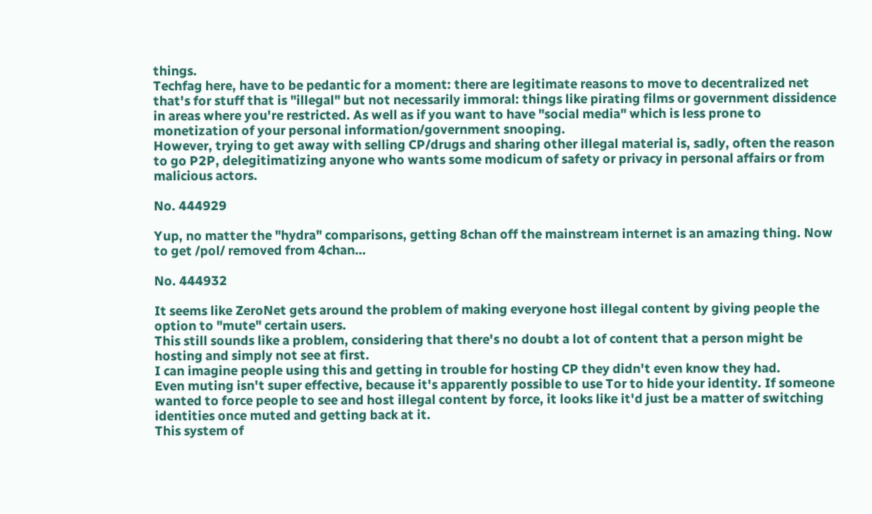things.
Techfag here, have to be pedantic for a moment: there are legitimate reasons to move to decentralized net that's for stuff that is "illegal" but not necessarily immoral: things like pirating films or government dissidence in areas where you're restricted. As well as if you want to have "social media" which is less prone to monetization of your personal information/government snooping.
However, trying to get away with selling CP/drugs and sharing other illegal material is, sadly, often the reason to go P2P, delegitimatizing anyone who wants some modicum of safety or privacy in personal affairs or from malicious actors.

No. 444929

Yup, no matter the "hydra" comparisons, getting 8chan off the mainstream internet is an amazing thing. Now to get /pol/ removed from 4chan…

No. 444932

It seems like ZeroNet gets around the problem of making everyone host illegal content by giving people the option to "mute" certain users.
This still sounds like a problem, considering that there's no doubt a lot of content that a person might be hosting and simply not see at first.
I can imagine people using this and getting in trouble for hosting CP they didn't even know they had.
Even muting isn't super effective, because it's apparently possible to use Tor to hide your identity. If someone wanted to force people to see and host illegal content by force, it looks like it'd just be a matter of switching identities once muted and getting back at it.
This system of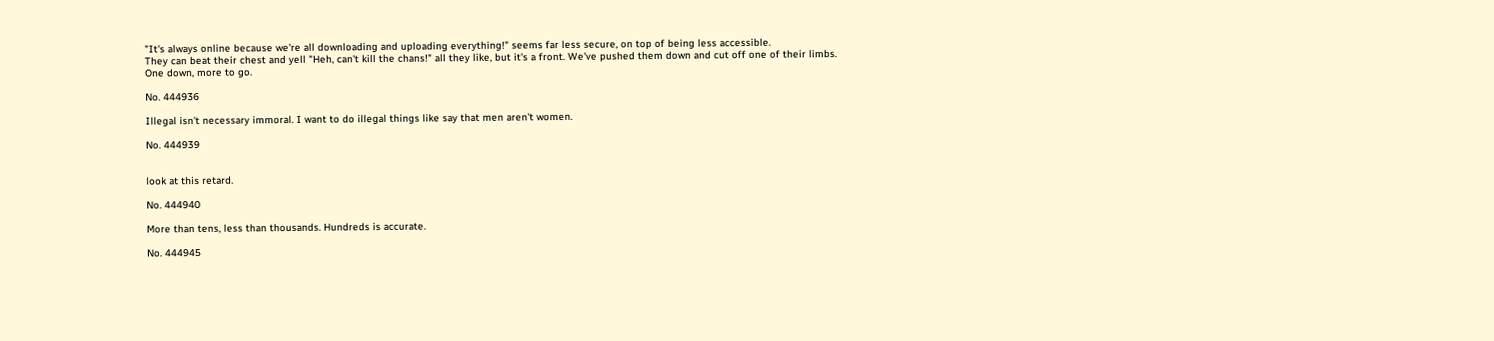"It's always online because we're all downloading and uploading everything!" seems far less secure, on top of being less accessible.
They can beat their chest and yell "Heh, can't kill the chans!" all they like, but it's a front. We've pushed them down and cut off one of their limbs.
One down, more to go.

No. 444936

Illegal isn't necessary immoral. I want to do illegal things like say that men aren't women.

No. 444939


look at this retard.

No. 444940

More than tens, less than thousands. Hundreds is accurate.

No. 444945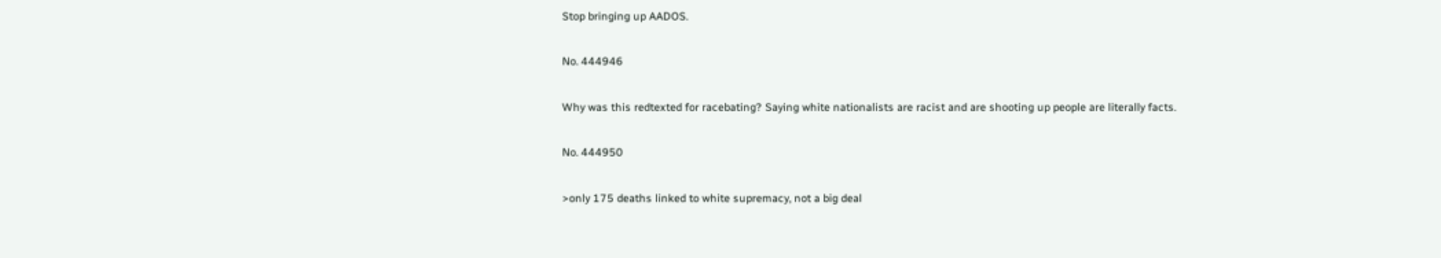Stop bringing up AADOS.

No. 444946

Why was this redtexted for racebating? Saying white nationalists are racist and are shooting up people are literally facts.

No. 444950

>only 175 deaths linked to white supremacy, not a big deal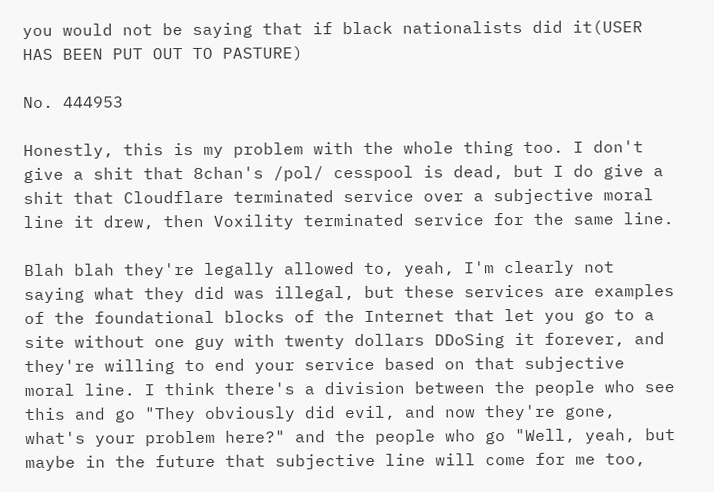you would not be saying that if black nationalists did it(USER HAS BEEN PUT OUT TO PASTURE)

No. 444953

Honestly, this is my problem with the whole thing too. I don't give a shit that 8chan's /pol/ cesspool is dead, but I do give a shit that Cloudflare terminated service over a subjective moral line it drew, then Voxility terminated service for the same line.

Blah blah they're legally allowed to, yeah, I'm clearly not saying what they did was illegal, but these services are examples of the foundational blocks of the Internet that let you go to a site without one guy with twenty dollars DDoSing it forever, and they're willing to end your service based on that subjective moral line. I think there's a division between the people who see this and go "They obviously did evil, and now they're gone, what's your problem here?" and the people who go "Well, yeah, but maybe in the future that subjective line will come for me too,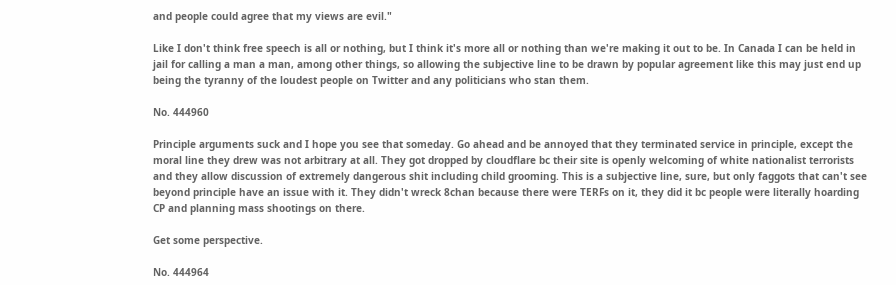and people could agree that my views are evil."

Like I don't think free speech is all or nothing, but I think it's more all or nothing than we're making it out to be. In Canada I can be held in jail for calling a man a man, among other things, so allowing the subjective line to be drawn by popular agreement like this may just end up being the tyranny of the loudest people on Twitter and any politicians who stan them.

No. 444960

Principle arguments suck and I hope you see that someday. Go ahead and be annoyed that they terminated service in principle, except the moral line they drew was not arbitrary at all. They got dropped by cloudflare bc their site is openly welcoming of white nationalist terrorists and they allow discussion of extremely dangerous shit including child grooming. This is a subjective line, sure, but only faggots that can't see beyond principle have an issue with it. They didn't wreck 8chan because there were TERFs on it, they did it bc people were literally hoarding CP and planning mass shootings on there.

Get some perspective.

No. 444964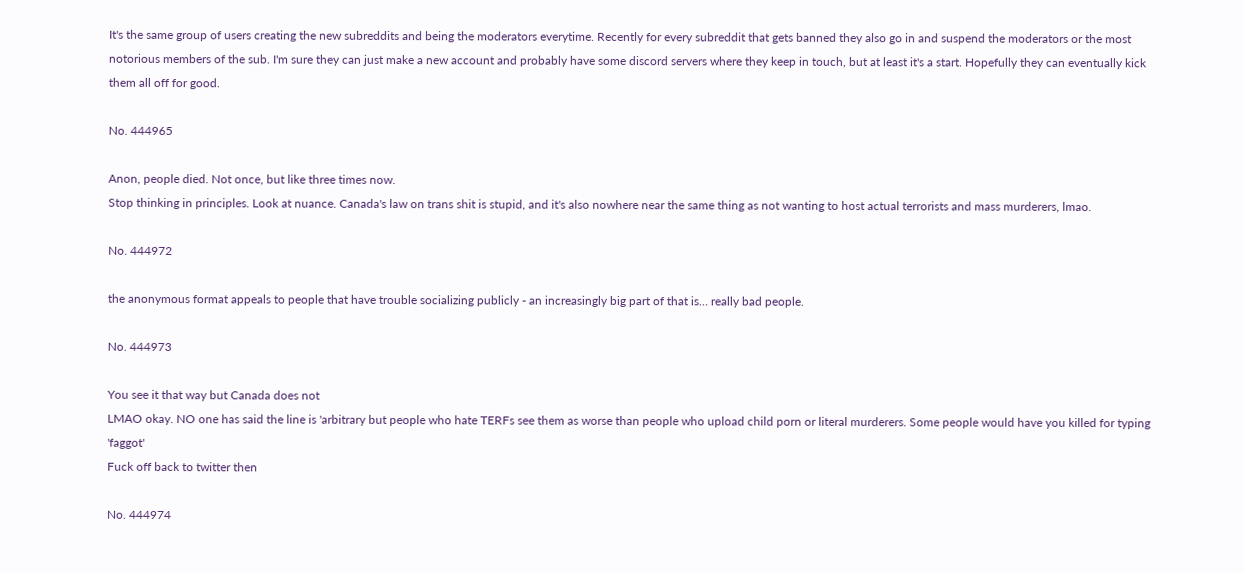It's the same group of users creating the new subreddits and being the moderators everytime. Recently for every subreddit that gets banned they also go in and suspend the moderators or the most notorious members of the sub. I'm sure they can just make a new account and probably have some discord servers where they keep in touch, but at least it's a start. Hopefully they can eventually kick them all off for good.

No. 444965

Anon, people died. Not once, but like three times now.
Stop thinking in principles. Look at nuance. Canada's law on trans shit is stupid, and it's also nowhere near the same thing as not wanting to host actual terrorists and mass murderers, lmao.

No. 444972

the anonymous format appeals to people that have trouble socializing publicly - an increasingly big part of that is… really bad people.

No. 444973

You see it that way but Canada does not
LMAO okay. NO one has said the line is 'arbitrary but people who hate TERFs see them as worse than people who upload child porn or literal murderers. Some people would have you killed for typing 'faggot'
Fuck off back to twitter then

No. 444974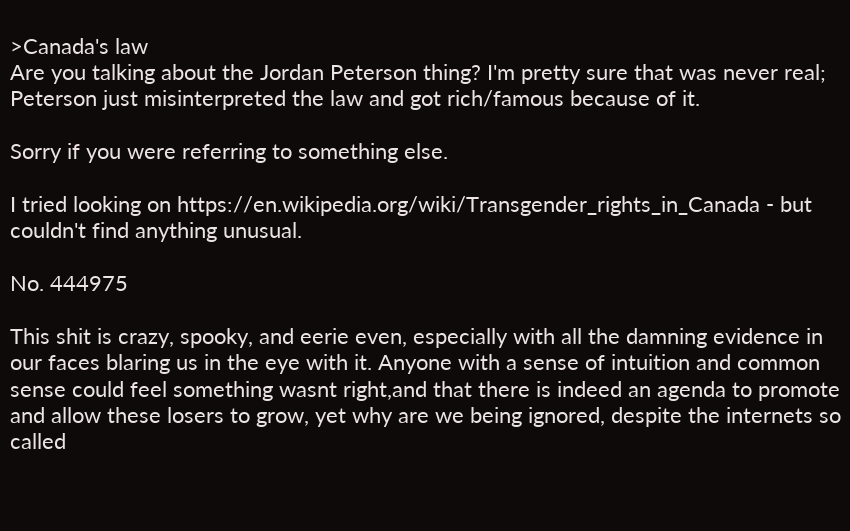>Canada's law
Are you talking about the Jordan Peterson thing? I'm pretty sure that was never real; Peterson just misinterpreted the law and got rich/famous because of it.

Sorry if you were referring to something else.

I tried looking on https://en.wikipedia.org/wiki/Transgender_rights_in_Canada - but couldn't find anything unusual.

No. 444975

This shit is crazy, spooky, and eerie even, especially with all the damning evidence in our faces blaring us in the eye with it. Anyone with a sense of intuition and common sense could feel something wasnt right,and that there is indeed an agenda to promote and allow these losers to grow, yet why are we being ignored, despite the internets so called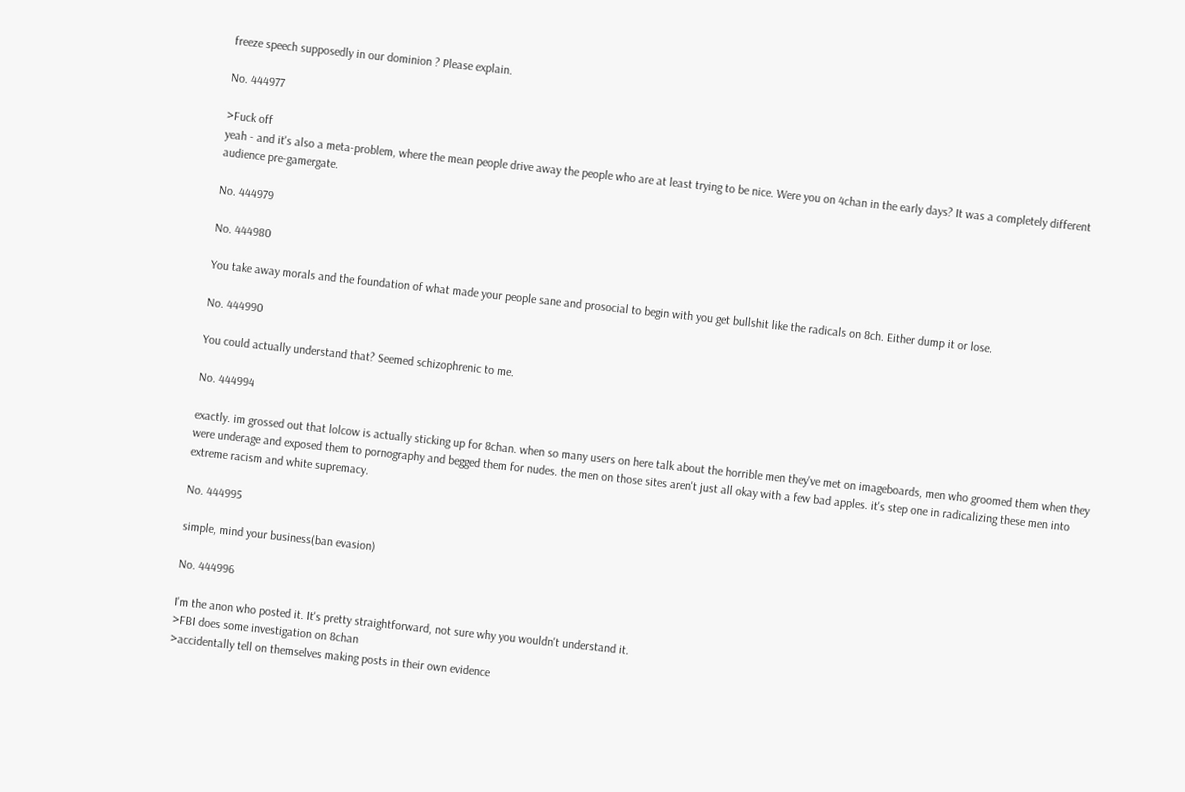freeze speech supposedly in our dominion ? Please explain.

No. 444977

>Fuck off
yeah - and it's also a meta-problem, where the mean people drive away the people who are at least trying to be nice. Were you on 4chan in the early days? It was a completely different audience pre-gamergate.

No. 444979

No. 444980

You take away morals and the foundation of what made your people sane and prosocial to begin with you get bullshit like the radicals on 8ch. Either dump it or lose.

No. 444990

You could actually understand that? Seemed schizophrenic to me.

No. 444994

exactly. im grossed out that lolcow is actually sticking up for 8chan. when so many users on here talk about the horrible men they've met on imageboards, men who groomed them when they were underage and exposed them to pornography and begged them for nudes. the men on those sites aren't just all okay with a few bad apples. it's step one in radicalizing these men into extreme racism and white supremacy.

No. 444995

simple, mind your business(ban evasion)

No. 444996

I'm the anon who posted it. It's pretty straightforward, not sure why you wouldn't understand it.
>FBI does some investigation on 8chan
>accidentally tell on themselves making posts in their own evidence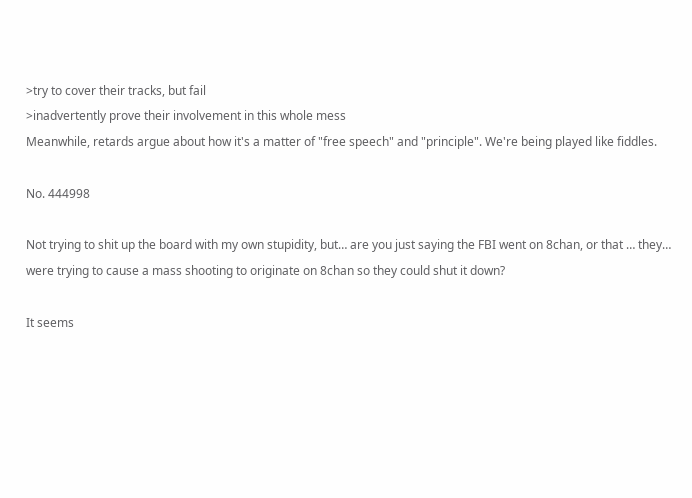>try to cover their tracks, but fail
>inadvertently prove their involvement in this whole mess
Meanwhile, retards argue about how it's a matter of "free speech" and "principle". We're being played like fiddles.

No. 444998

Not trying to shit up the board with my own stupidity, but… are you just saying the FBI went on 8chan, or that … they… were trying to cause a mass shooting to originate on 8chan so they could shut it down?

It seems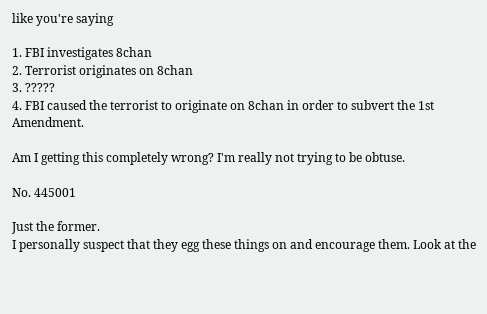like you're saying

1. FBI investigates 8chan
2. Terrorist originates on 8chan
3. ?????
4. FBI caused the terrorist to originate on 8chan in order to subvert the 1st Amendment.

Am I getting this completely wrong? I'm really not trying to be obtuse.

No. 445001

Just the former.
I personally suspect that they egg these things on and encourage them. Look at the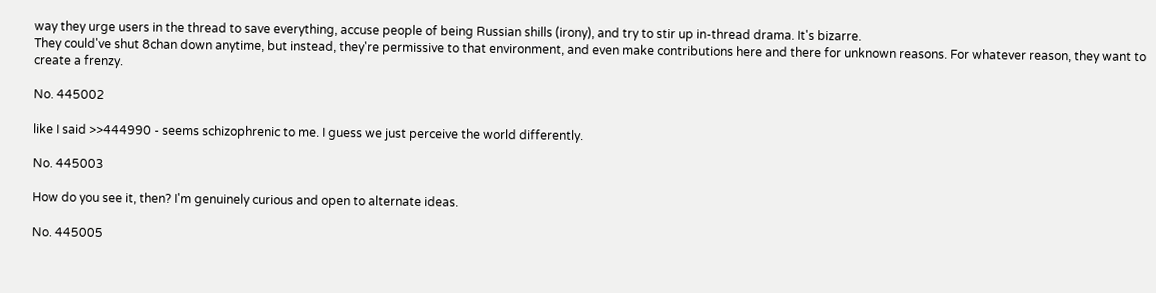way they urge users in the thread to save everything, accuse people of being Russian shills (irony), and try to stir up in-thread drama. It's bizarre.
They could've shut 8chan down anytime, but instead, they're permissive to that environment, and even make contributions here and there for unknown reasons. For whatever reason, they want to create a frenzy.

No. 445002

like I said >>444990 - seems schizophrenic to me. I guess we just perceive the world differently.

No. 445003

How do you see it, then? I'm genuinely curious and open to alternate ideas.

No. 445005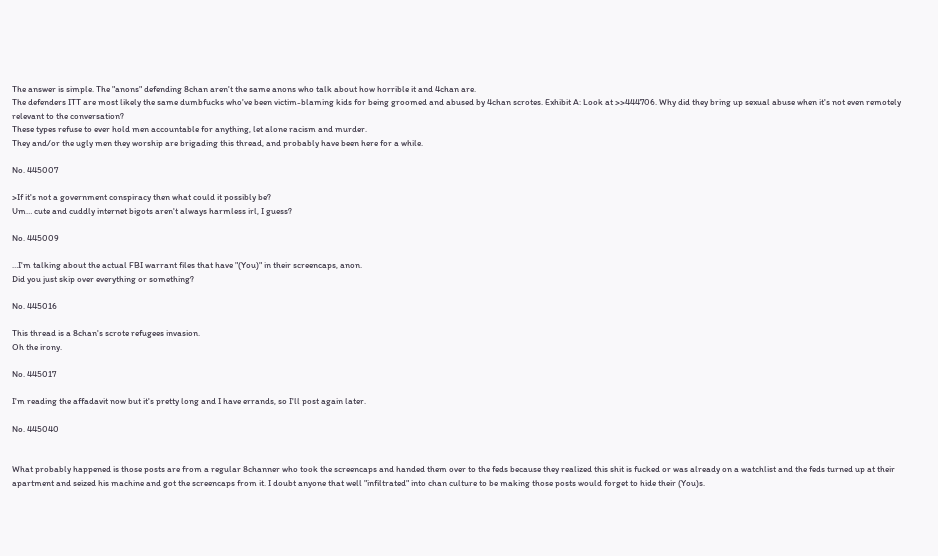The answer is simple. The "anons" defending 8chan aren't the same anons who talk about how horrible it and 4chan are.
The defenders ITT are most likely the same dumbfucks who've been victim-blaming kids for being groomed and abused by 4chan scrotes. Exhibit A: Look at >>444706. Why did they bring up sexual abuse when it's not even remotely relevant to the conversation?
These types refuse to ever hold men accountable for anything, let alone racism and murder.
They and/or the ugly men they worship are brigading this thread, and probably have been here for a while.

No. 445007

>If it's not a government conspiracy then what could it possibly be?
Um… cute and cuddly internet bigots aren't always harmless irl, I guess?

No. 445009

…I'm talking about the actual FBI warrant files that have "(You)" in their screencaps, anon.
Did you just skip over everything or something?

No. 445016

This thread is a 8chan's scrote refugees invasion.
Oh the irony.

No. 445017

I'm reading the affadavit now but it's pretty long and I have errands, so I'll post again later.

No. 445040


What probably happened is those posts are from a regular 8channer who took the screencaps and handed them over to the feds because they realized this shit is fucked or was already on a watchlist and the feds turned up at their apartment and seized his machine and got the screencaps from it. I doubt anyone that well "infiltrated" into chan culture to be making those posts would forget to hide their (You)s.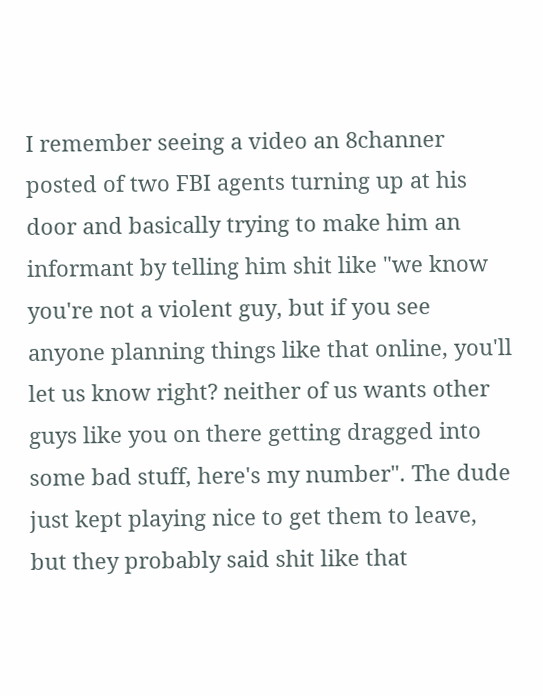I remember seeing a video an 8channer posted of two FBI agents turning up at his door and basically trying to make him an informant by telling him shit like "we know you're not a violent guy, but if you see anyone planning things like that online, you'll let us know right? neither of us wants other guys like you on there getting dragged into some bad stuff, here's my number". The dude just kept playing nice to get them to leave, but they probably said shit like that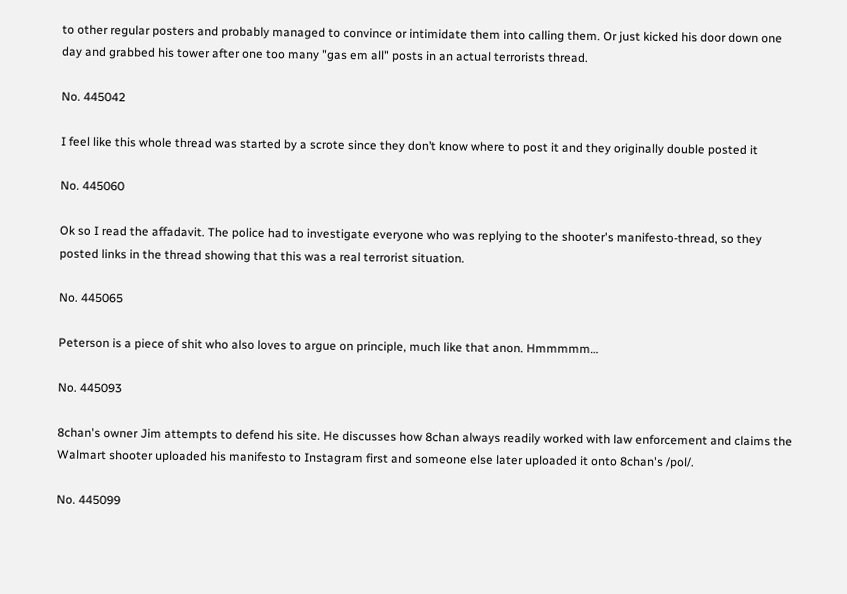to other regular posters and probably managed to convince or intimidate them into calling them. Or just kicked his door down one day and grabbed his tower after one too many "gas em all" posts in an actual terrorists thread.

No. 445042

I feel like this whole thread was started by a scrote since they don’t know where to post it and they originally double posted it

No. 445060

Ok so I read the affadavit. The police had to investigate everyone who was replying to the shooter's manifesto-thread, so they posted links in the thread showing that this was a real terrorist situation.

No. 445065

Peterson is a piece of shit who also loves to argue on principle, much like that anon. Hmmmmm…

No. 445093

8chan's owner Jim attempts to defend his site. He discusses how 8chan always readily worked with law enforcement and claims the Walmart shooter uploaded his manifesto to Instagram first and someone else later uploaded it onto 8chan's /pol/.

No. 445099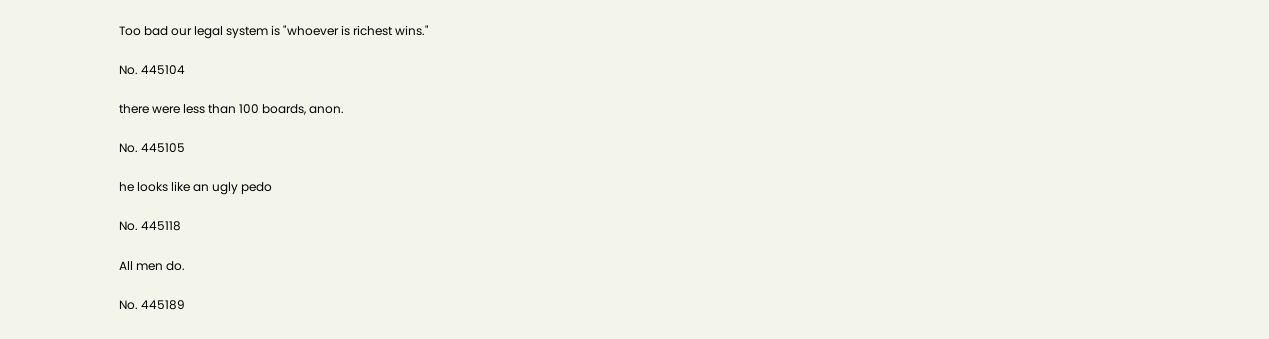Too bad our legal system is "whoever is richest wins."

No. 445104

there were less than 100 boards, anon.

No. 445105

he looks like an ugly pedo

No. 445118

All men do.

No. 445189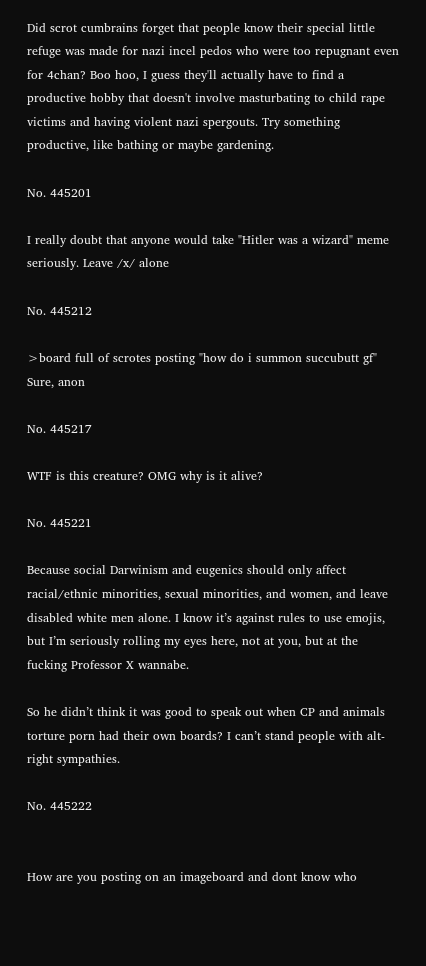Did scrot cumbrains forget that people know their special little refuge was made for nazi incel pedos who were too repugnant even for 4chan? Boo hoo, I guess they'll actually have to find a productive hobby that doesn't involve masturbating to child rape victims and having violent nazi spergouts. Try something productive, like bathing or maybe gardening.

No. 445201

I really doubt that anyone would take "Hitler was a wizard" meme seriously. Leave /x/ alone

No. 445212

>board full of scrotes posting "how do i summon succubutt gf"
Sure, anon

No. 445217

WTF is this creature? OMG why is it alive?

No. 445221

Because social Darwinism and eugenics should only affect racial/ethnic minorities, sexual minorities, and women, and leave disabled white men alone. I know it’s against rules to use emojis, but I’m seriously rolling my eyes here, not at you, but at the fucking Professor X wannabe.

So he didn’t think it was good to speak out when CP and animals torture porn had their own boards? I can’t stand people with alt-right sympathies.

No. 445222


How are you posting on an imageboard and dont know who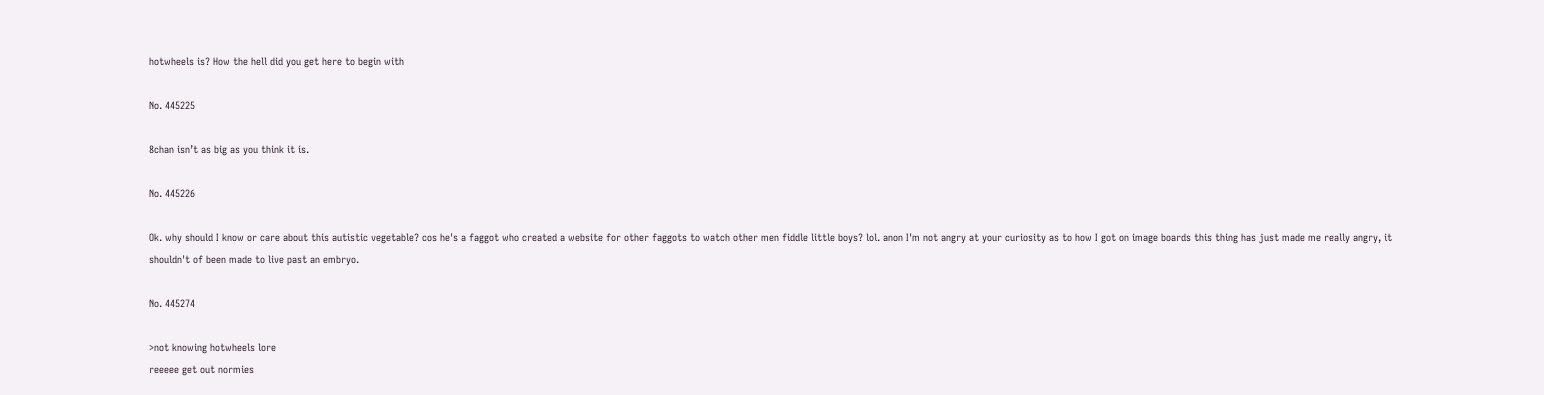hotwheels is? How the hell did you get here to begin with

No. 445225

8chan isn’t as big as you think it is.

No. 445226

Ok. why should I know or care about this autistic vegetable? cos he's a faggot who created a website for other faggots to watch other men fiddle little boys? lol. anon I'm not angry at your curiosity as to how I got on image boards this thing has just made me really angry, it shouldn't of been made to live past an embryo.

No. 445274

>not knowing hotwheels lore
reeeee get out normies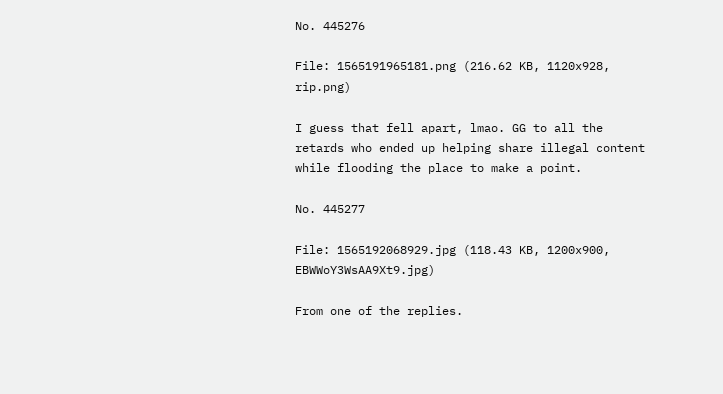No. 445276

File: 1565191965181.png (216.62 KB, 1120x928, rip.png)

I guess that fell apart, lmao. GG to all the retards who ended up helping share illegal content while flooding the place to make a point.

No. 445277

File: 1565192068929.jpg (118.43 KB, 1200x900, EBWWoY3WsAA9Xt9.jpg)

From one of the replies.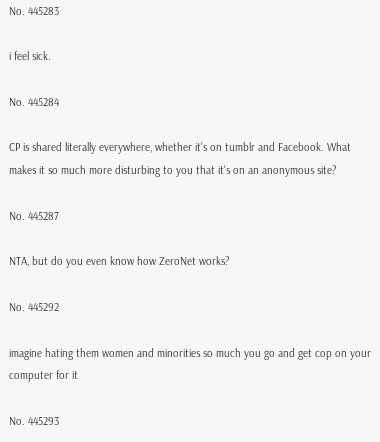No. 445283

i feel sick.

No. 445284

CP is shared literally everywhere, whether it's on tumblr and Facebook. What makes it so much more disturbing to you that it's on an anonymous site?

No. 445287

NTA, but do you even know how ZeroNet works?

No. 445292

imagine hating them women and minorities so much you go and get cop on your computer for it

No. 445293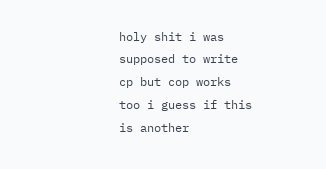holy shit i was supposed to write cp but cop works too i guess if this is another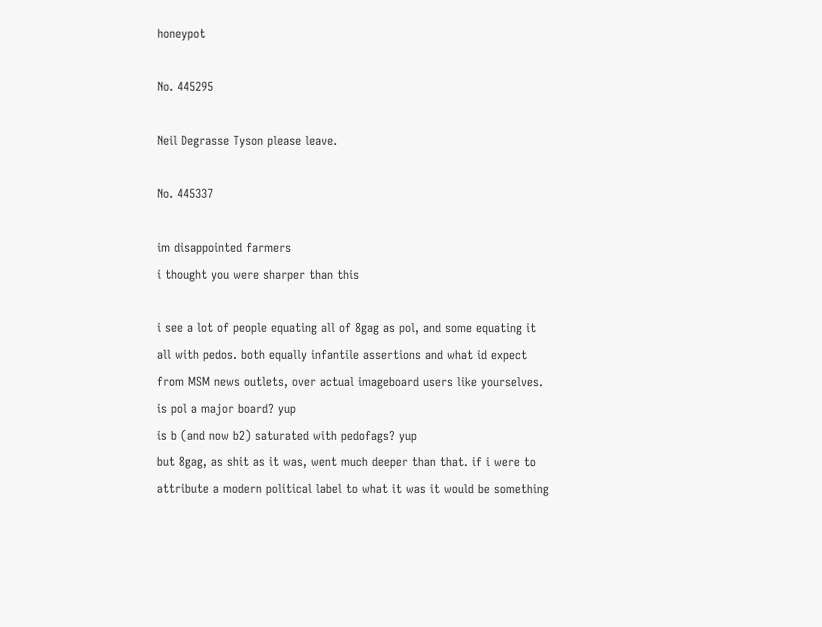honeypot

No. 445295

Neil Degrasse Tyson please leave.

No. 445337

im disappointed farmers
i thought you were sharper than this

i see a lot of people equating all of 8gag as pol, and some equating it all with pedos. both equally infantile assertions and what id expect from MSM news outlets, over actual imageboard users like yourselves.
is pol a major board? yup
is b (and now b2) saturated with pedofags? yup
but 8gag, as shit as it was, went much deeper than that. if i were to attribute a modern political label to what it was it would be something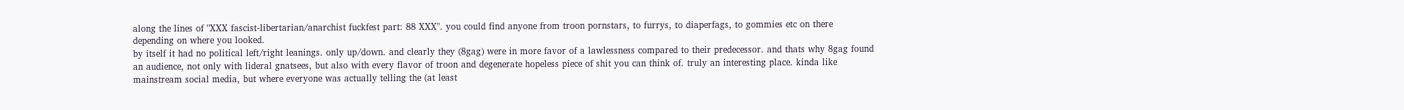along the lines of "XXX fascist-libertarian/anarchist fuckfest part: 88 XXX". you could find anyone from troon pornstars, to furrys, to diaperfags, to gommies etc on there depending on where you looked.
by itself it had no political left/right leanings. only up/down. and clearly they (8gag) were in more favor of a lawlessness compared to their predecessor. and thats why 8gag found an audience, not only with lideral gnatsees, but also with every flavor of troon and degenerate hopeless piece of shit you can think of. truly an interesting place. kinda like mainstream social media, but where everyone was actually telling the (at least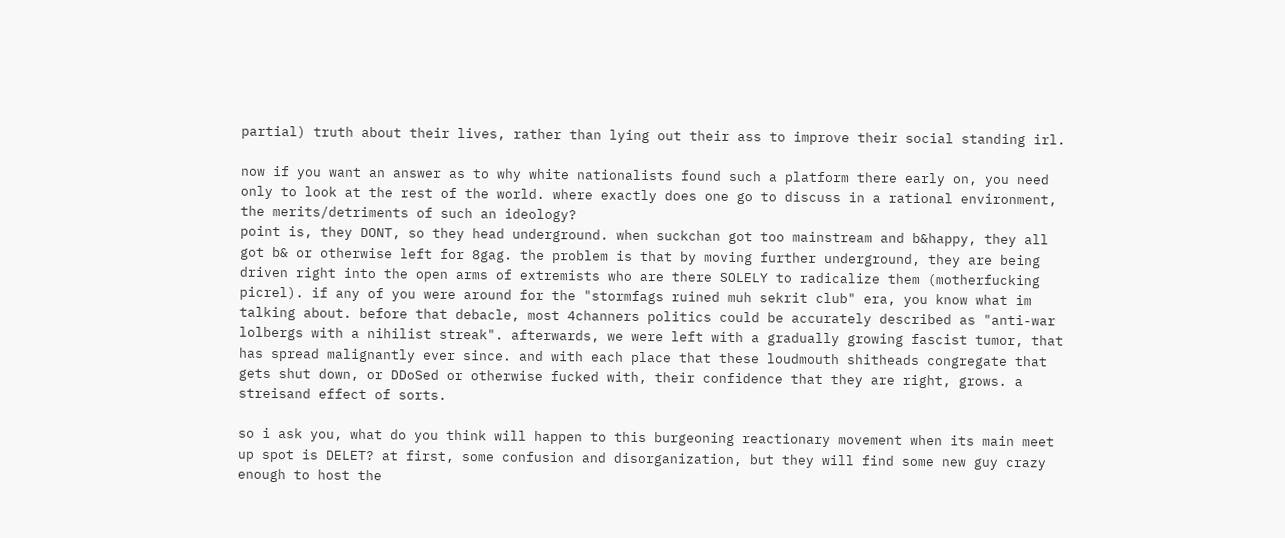partial) truth about their lives, rather than lying out their ass to improve their social standing irl.

now if you want an answer as to why white nationalists found such a platform there early on, you need only to look at the rest of the world. where exactly does one go to discuss in a rational environment, the merits/detriments of such an ideology?
point is, they DONT, so they head underground. when suckchan got too mainstream and b&happy, they all got b& or otherwise left for 8gag. the problem is that by moving further underground, they are being driven right into the open arms of extremists who are there SOLELY to radicalize them (motherfucking picrel). if any of you were around for the "stormfags ruined muh sekrit club" era, you know what im talking about. before that debacle, most 4channers politics could be accurately described as "anti-war lolbergs with a nihilist streak". afterwards, we were left with a gradually growing fascist tumor, that has spread malignantly ever since. and with each place that these loudmouth shitheads congregate that gets shut down, or DDoSed or otherwise fucked with, their confidence that they are right, grows. a streisand effect of sorts.

so i ask you, what do you think will happen to this burgeoning reactionary movement when its main meet up spot is DELET? at first, some confusion and disorganization, but they will find some new guy crazy enough to host the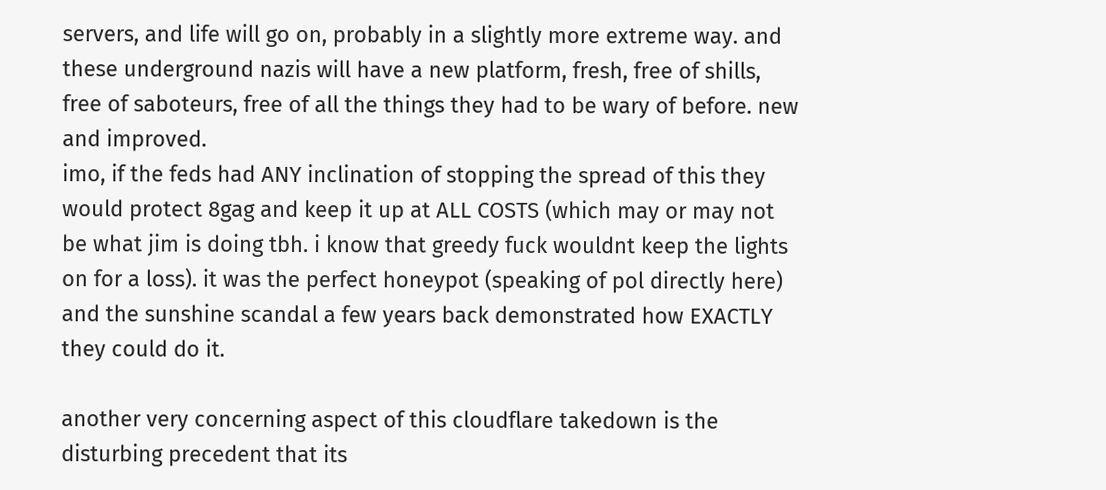servers, and life will go on, probably in a slightly more extreme way. and these underground nazis will have a new platform, fresh, free of shills, free of saboteurs, free of all the things they had to be wary of before. new and improved.
imo, if the feds had ANY inclination of stopping the spread of this they would protect 8gag and keep it up at ALL COSTS (which may or may not be what jim is doing tbh. i know that greedy fuck wouldnt keep the lights on for a loss). it was the perfect honeypot (speaking of pol directly here) and the sunshine scandal a few years back demonstrated how EXACTLY they could do it.

another very concerning aspect of this cloudflare takedown is the disturbing precedent that its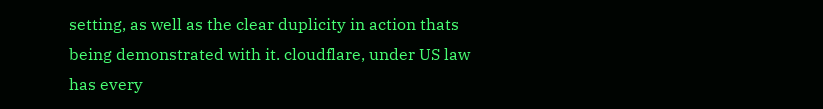setting, as well as the clear duplicity in action thats being demonstrated with it. cloudflare, under US law has every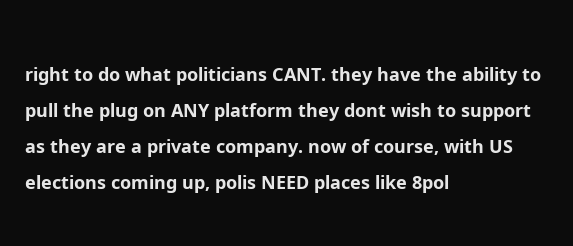right to do what politicians CANT. they have the ability to pull the plug on ANY platform they dont wish to support as they are a private company. now of course, with US elections coming up, polis NEED places like 8pol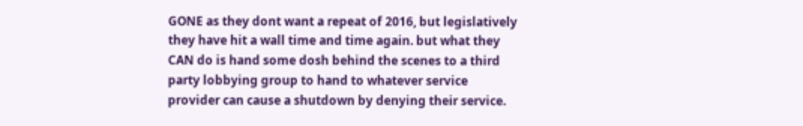GONE as they dont want a repeat of 2016, but legislatively they have hit a wall time and time again. but what they CAN do is hand some dosh behind the scenes to a third party lobbying group to hand to whatever service provider can cause a shutdown by denying their service.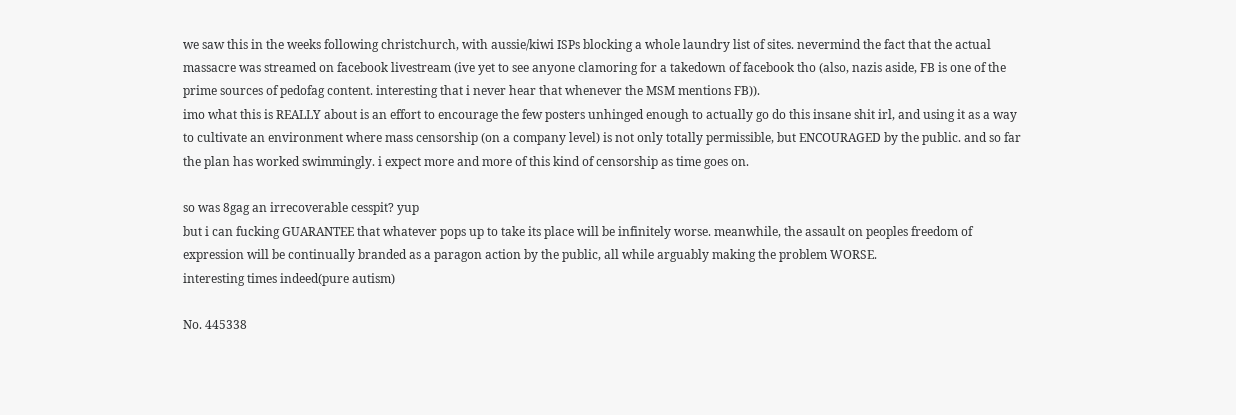we saw this in the weeks following christchurch, with aussie/kiwi ISPs blocking a whole laundry list of sites. nevermind the fact that the actual massacre was streamed on facebook livestream (ive yet to see anyone clamoring for a takedown of facebook tho (also, nazis aside, FB is one of the prime sources of pedofag content. interesting that i never hear that whenever the MSM mentions FB)).
imo what this is REALLY about is an effort to encourage the few posters unhinged enough to actually go do this insane shit irl, and using it as a way to cultivate an environment where mass censorship (on a company level) is not only totally permissible, but ENCOURAGED by the public. and so far the plan has worked swimmingly. i expect more and more of this kind of censorship as time goes on.

so was 8gag an irrecoverable cesspit? yup
but i can fucking GUARANTEE that whatever pops up to take its place will be infinitely worse. meanwhile, the assault on peoples freedom of expression will be continually branded as a paragon action by the public, all while arguably making the problem WORSE.
interesting times indeed(pure autism)

No. 445338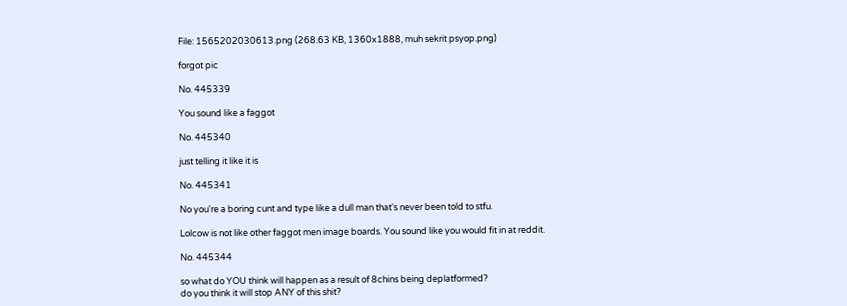File: 1565202030613.png (268.63 KB, 1360x1888, muh sekrit psyop.png)

forgot pic

No. 445339

You sound like a faggot

No. 445340

just telling it like it is

No. 445341

No you're a boring cunt and type like a dull man that's never been told to stfu.

Lolcow is not like other faggot men image boards. You sound like you would fit in at reddit.

No. 445344

so what do YOU think will happen as a result of 8chins being deplatformed?
do you think it will stop ANY of this shit?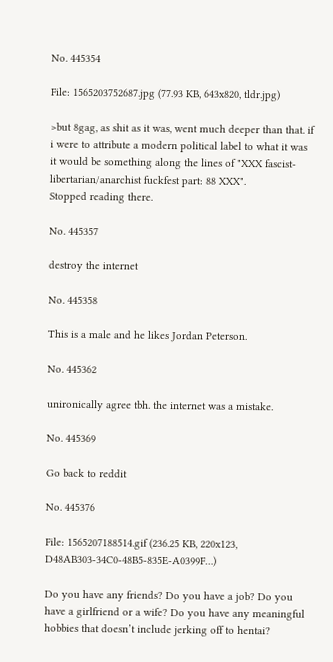No. 445354

File: 1565203752687.jpg (77.93 KB, 643x820, tldr.jpg)

>but 8gag, as shit as it was, went much deeper than that. if i were to attribute a modern political label to what it was it would be something along the lines of "XXX fascist-libertarian/anarchist fuckfest part: 88 XXX".
Stopped reading there.

No. 445357

destroy the internet

No. 445358

This is a male and he likes Jordan Peterson.

No. 445362

unironically agree tbh. the internet was a mistake.

No. 445369

Go back to reddit

No. 445376

File: 1565207188514.gif (236.25 KB, 220x123, D48AB303-34C0-48B5-835E-A0399F…)

Do you have any friends? Do you have a job? Do you have a girlfriend or a wife? Do you have any meaningful hobbies that doesn’t include jerking off to hentai?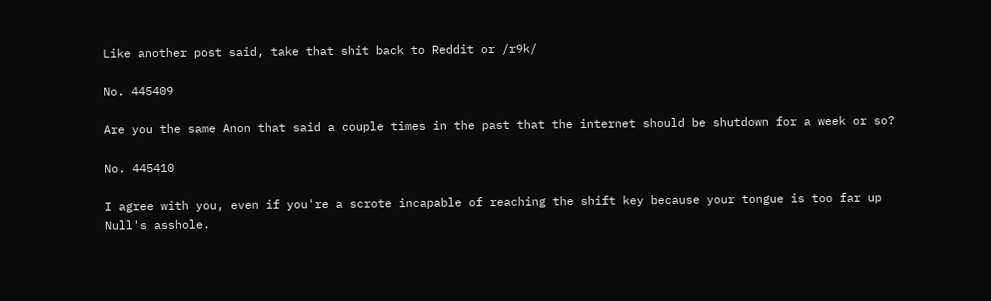Like another post said, take that shit back to Reddit or /r9k/

No. 445409

Are you the same Anon that said a couple times in the past that the internet should be shutdown for a week or so?

No. 445410

I agree with you, even if you're a scrote incapable of reaching the shift key because your tongue is too far up Null's asshole.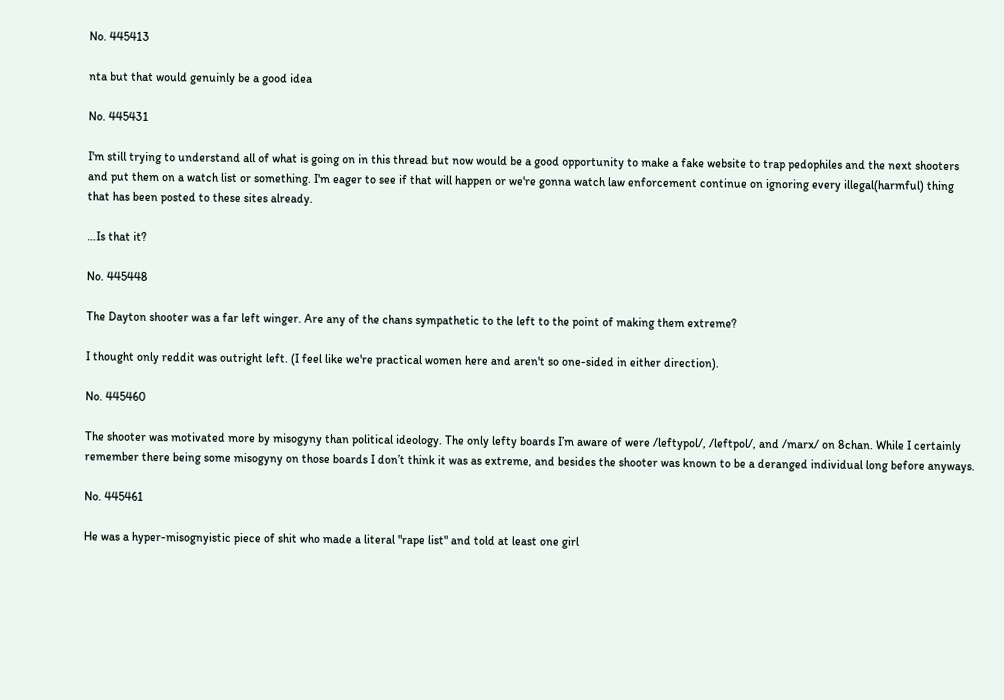No. 445413

nta but that would genuinly be a good idea

No. 445431

I'm still trying to understand all of what is going on in this thread but now would be a good opportunity to make a fake website to trap pedophiles and the next shooters and put them on a watch list or something. I'm eager to see if that will happen or we're gonna watch law enforcement continue on ignoring every illegal(harmful) thing that has been posted to these sites already.

…Is that it?

No. 445448

The Dayton shooter was a far left winger. Are any of the chans sympathetic to the left to the point of making them extreme?

I thought only reddit was outright left. (I feel like we're practical women here and aren't so one-sided in either direction).

No. 445460

The shooter was motivated more by misogyny than political ideology. The only lefty boards I’m aware of were /leftypol/, /leftpol/, and /marx/ on 8chan. While I certainly remember there being some misogyny on those boards I don’t think it was as extreme, and besides the shooter was known to be a deranged individual long before anyways.

No. 445461

He was a hyper-misognyistic piece of shit who made a literal "rape list" and told at least one girl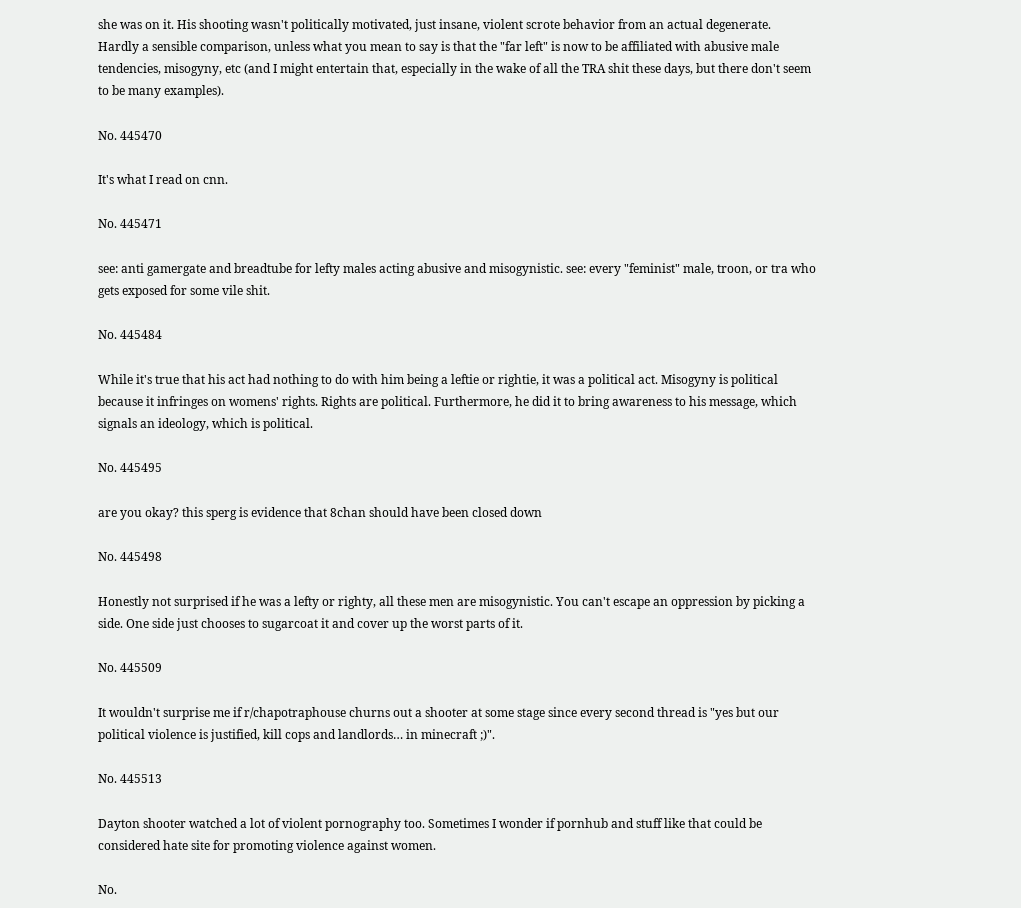she was on it. His shooting wasn't politically motivated, just insane, violent scrote behavior from an actual degenerate.
Hardly a sensible comparison, unless what you mean to say is that the "far left" is now to be affiliated with abusive male tendencies, misogyny, etc (and I might entertain that, especially in the wake of all the TRA shit these days, but there don't seem to be many examples).

No. 445470

It's what I read on cnn.

No. 445471

see: anti gamergate and breadtube for lefty males acting abusive and misogynistic. see: every "feminist" male, troon, or tra who gets exposed for some vile shit.

No. 445484

While it's true that his act had nothing to do with him being a leftie or rightie, it was a political act. Misogyny is political because it infringes on womens' rights. Rights are political. Furthermore, he did it to bring awareness to his message, which signals an ideology, which is political.

No. 445495

are you okay? this sperg is evidence that 8chan should have been closed down

No. 445498

Honestly not surprised if he was a lefty or righty, all these men are misogynistic. You can't escape an oppression by picking a side. One side just chooses to sugarcoat it and cover up the worst parts of it.

No. 445509

It wouldn't surprise me if r/chapotraphouse churns out a shooter at some stage since every second thread is "yes but our political violence is justified, kill cops and landlords… in minecraft ;)".

No. 445513

Dayton shooter watched a lot of violent pornography too. Sometimes I wonder if pornhub and stuff like that could be considered hate site for promoting violence against women.

No.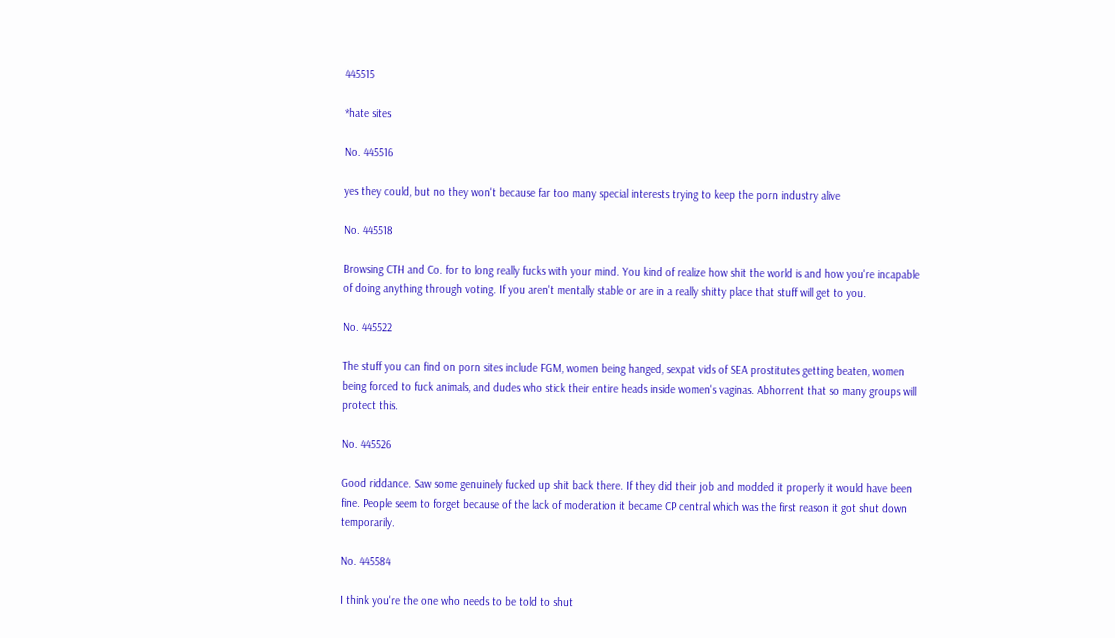445515

*hate sites

No. 445516

yes they could, but no they won't because far too many special interests trying to keep the porn industry alive

No. 445518

Browsing CTH and Co. for to long really fucks with your mind. You kind of realize how shit the world is and how you're incapable of doing anything through voting. If you aren't mentally stable or are in a really shitty place that stuff will get to you.

No. 445522

The stuff you can find on porn sites include FGM, women being hanged, sexpat vids of SEA prostitutes getting beaten, women being forced to fuck animals, and dudes who stick their entire heads inside women's vaginas. Abhorrent that so many groups will protect this.

No. 445526

Good riddance. Saw some genuinely fucked up shit back there. If they did their job and modded it properly it would have been fine. People seem to forget because of the lack of moderation it became CP central which was the first reason it got shut down temporarily.

No. 445584

I think you're the one who needs to be told to shut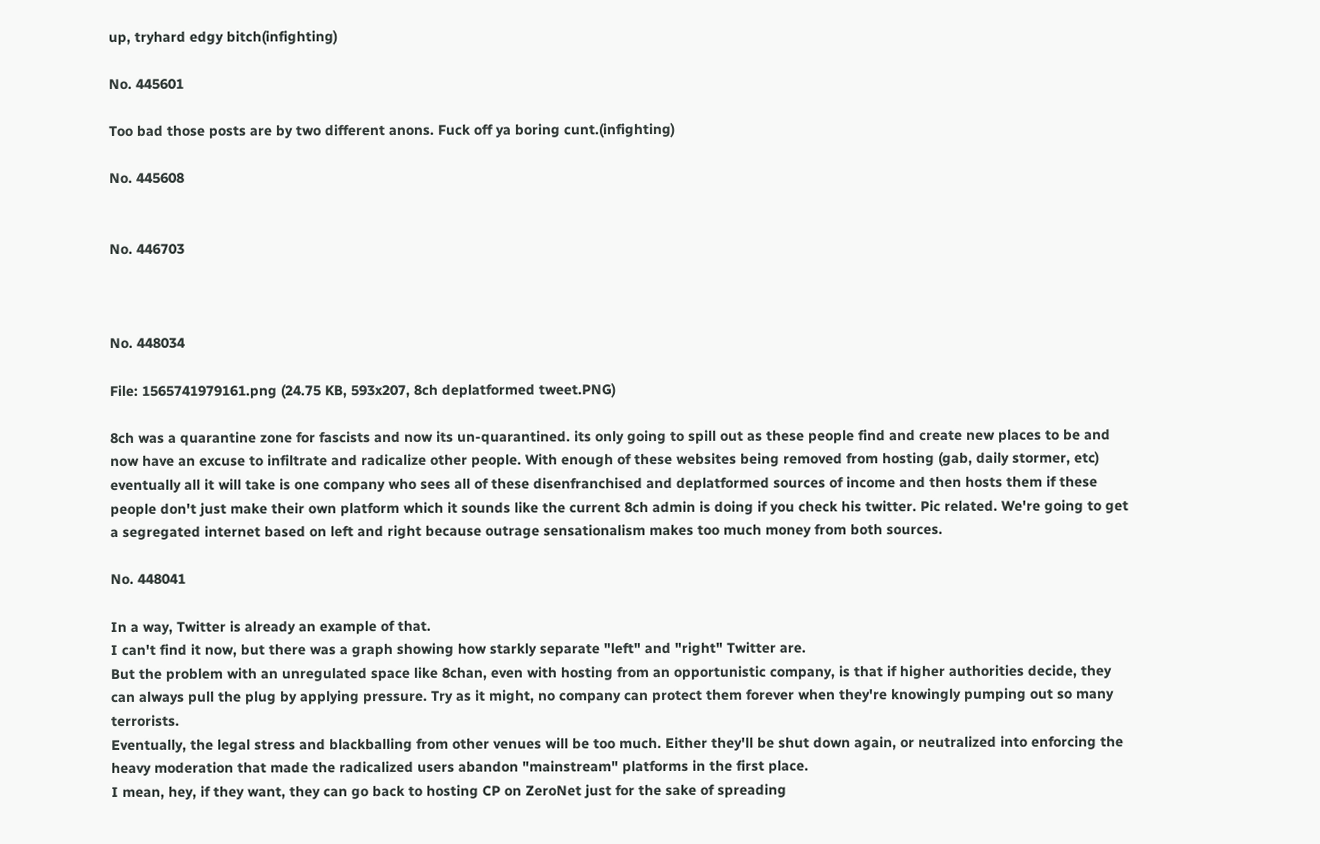up, tryhard edgy bitch(infighting)

No. 445601

Too bad those posts are by two different anons. Fuck off ya boring cunt.(infighting)

No. 445608


No. 446703



No. 448034

File: 1565741979161.png (24.75 KB, 593x207, 8ch deplatformed tweet.PNG)

8ch was a quarantine zone for fascists and now its un-quarantined. its only going to spill out as these people find and create new places to be and now have an excuse to infiltrate and radicalize other people. With enough of these websites being removed from hosting (gab, daily stormer, etc) eventually all it will take is one company who sees all of these disenfranchised and deplatformed sources of income and then hosts them if these people don't just make their own platform which it sounds like the current 8ch admin is doing if you check his twitter. Pic related. We're going to get a segregated internet based on left and right because outrage sensationalism makes too much money from both sources.

No. 448041

In a way, Twitter is already an example of that.
I can't find it now, but there was a graph showing how starkly separate "left" and "right" Twitter are.
But the problem with an unregulated space like 8chan, even with hosting from an opportunistic company, is that if higher authorities decide, they can always pull the plug by applying pressure. Try as it might, no company can protect them forever when they're knowingly pumping out so many terrorists.
Eventually, the legal stress and blackballing from other venues will be too much. Either they'll be shut down again, or neutralized into enforcing the heavy moderation that made the radicalized users abandon "mainstream" platforms in the first place.
I mean, hey, if they want, they can go back to hosting CP on ZeroNet just for the sake of spreading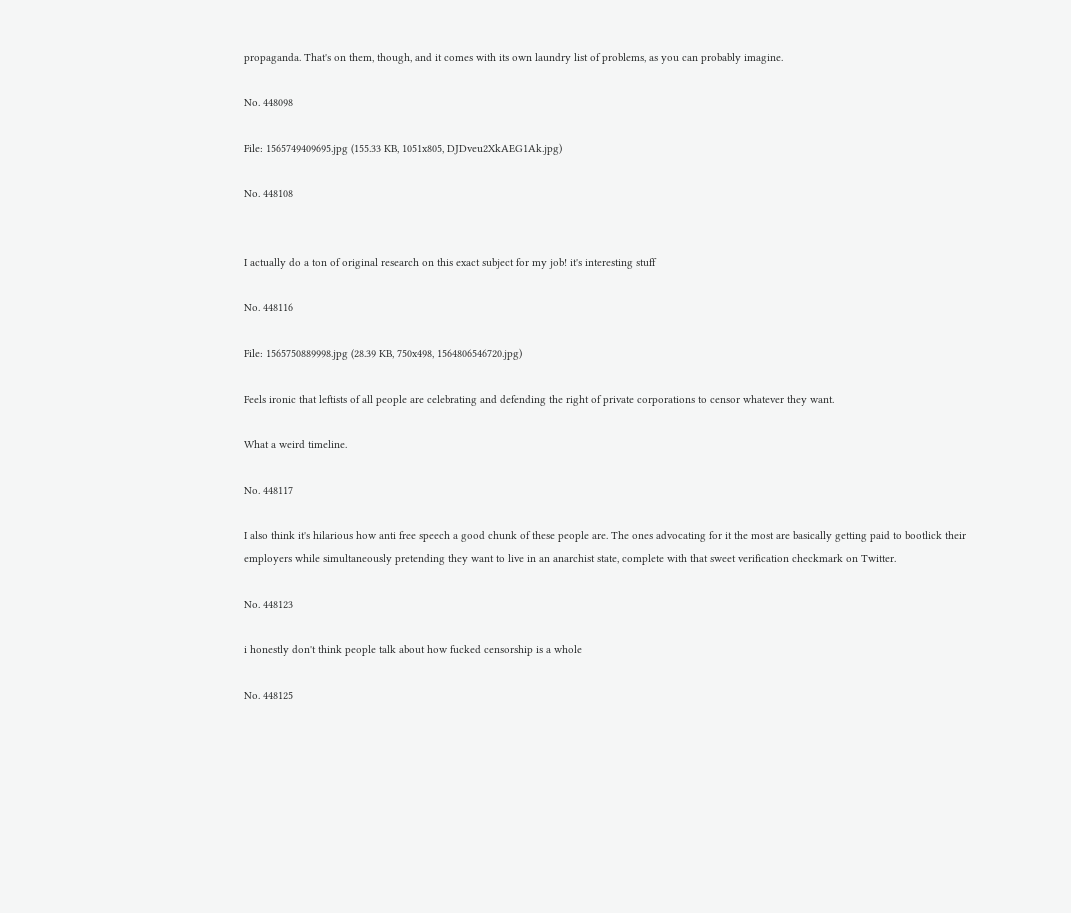propaganda. That's on them, though, and it comes with its own laundry list of problems, as you can probably imagine.

No. 448098

File: 1565749409695.jpg (155.33 KB, 1051x805, DJDveu2XkAEG1Ak.jpg)

No. 448108


I actually do a ton of original research on this exact subject for my job! it's interesting stuff

No. 448116

File: 1565750889998.jpg (28.39 KB, 750x498, 1564806546720.jpg)

Feels ironic that leftists of all people are celebrating and defending the right of private corporations to censor whatever they want.

What a weird timeline.

No. 448117

I also think it's hilarious how anti free speech a good chunk of these people are. The ones advocating for it the most are basically getting paid to bootlick their employers while simultaneously pretending they want to live in an anarchist state, complete with that sweet verification checkmark on Twitter.

No. 448123

i honestly don't think people talk about how fucked censorship is a whole

No. 448125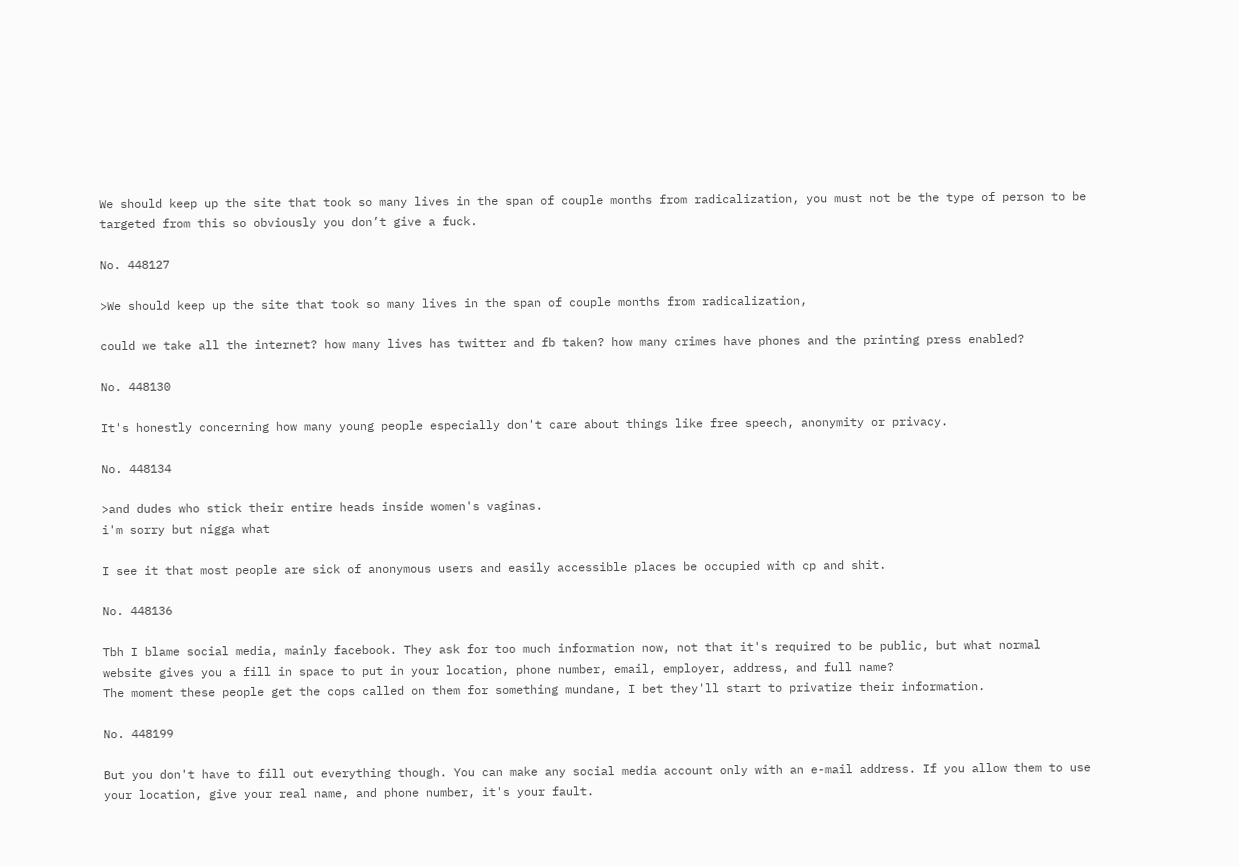We should keep up the site that took so many lives in the span of couple months from radicalization, you must not be the type of person to be targeted from this so obviously you don’t give a fuck.

No. 448127

>We should keep up the site that took so many lives in the span of couple months from radicalization,

could we take all the internet? how many lives has twitter and fb taken? how many crimes have phones and the printing press enabled?

No. 448130

It's honestly concerning how many young people especially don't care about things like free speech, anonymity or privacy.

No. 448134

>and dudes who stick their entire heads inside women's vaginas.
i'm sorry but nigga what

I see it that most people are sick of anonymous users and easily accessible places be occupied with cp and shit.

No. 448136

Tbh I blame social media, mainly facebook. They ask for too much information now, not that it's required to be public, but what normal website gives you a fill in space to put in your location, phone number, email, employer, address, and full name?
The moment these people get the cops called on them for something mundane, I bet they'll start to privatize their information.

No. 448199

But you don't have to fill out everything though. You can make any social media account only with an e-mail address. If you allow them to use your location, give your real name, and phone number, it's your fault.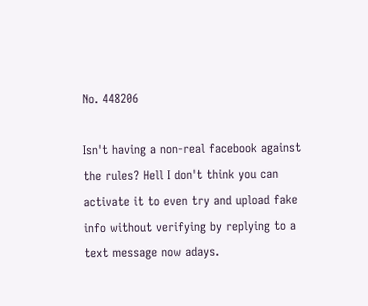No. 448206

Isn't having a non-real facebook against the rules? Hell I don't think you can activate it to even try and upload fake info without verifying by replying to a text message now adays.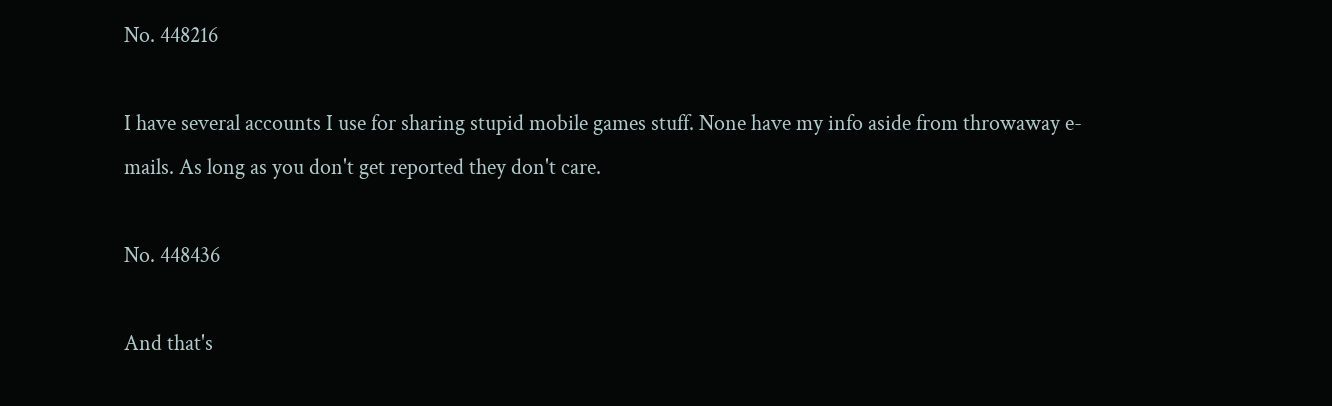No. 448216

I have several accounts I use for sharing stupid mobile games stuff. None have my info aside from throwaway e-mails. As long as you don't get reported they don't care.

No. 448436

And that's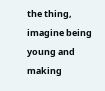the thing, imagine being young and making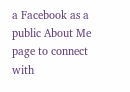a Facebook as a public About Me page to connect with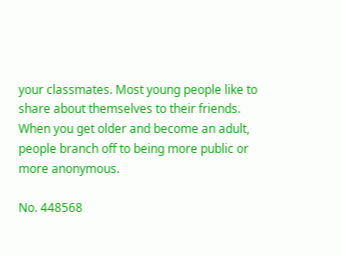your classmates. Most young people like to share about themselves to their friends. When you get older and become an adult, people branch off to being more public or more anonymous.

No. 448568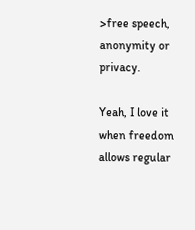>free speech, anonymity or privacy.

Yeah, I love it when freedom allows regular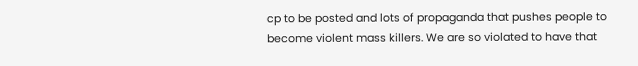cp to be posted and lots of propaganda that pushes people to become violent mass killers. We are so violated to have that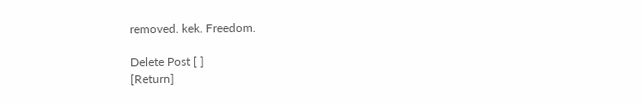removed. kek. Freedom.

Delete Post [ ]
[Return]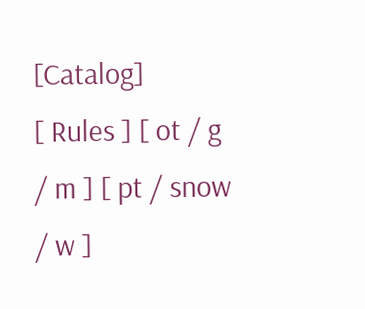[Catalog]
[ Rules ] [ ot / g / m ] [ pt / snow / w ]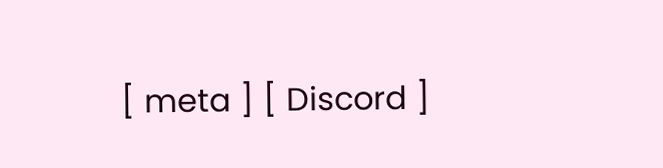[ meta ] [ Discord ]